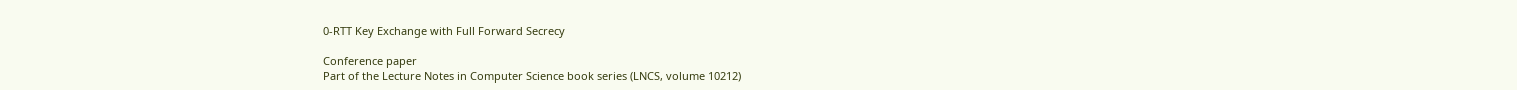0-RTT Key Exchange with Full Forward Secrecy

Conference paper
Part of the Lecture Notes in Computer Science book series (LNCS, volume 10212)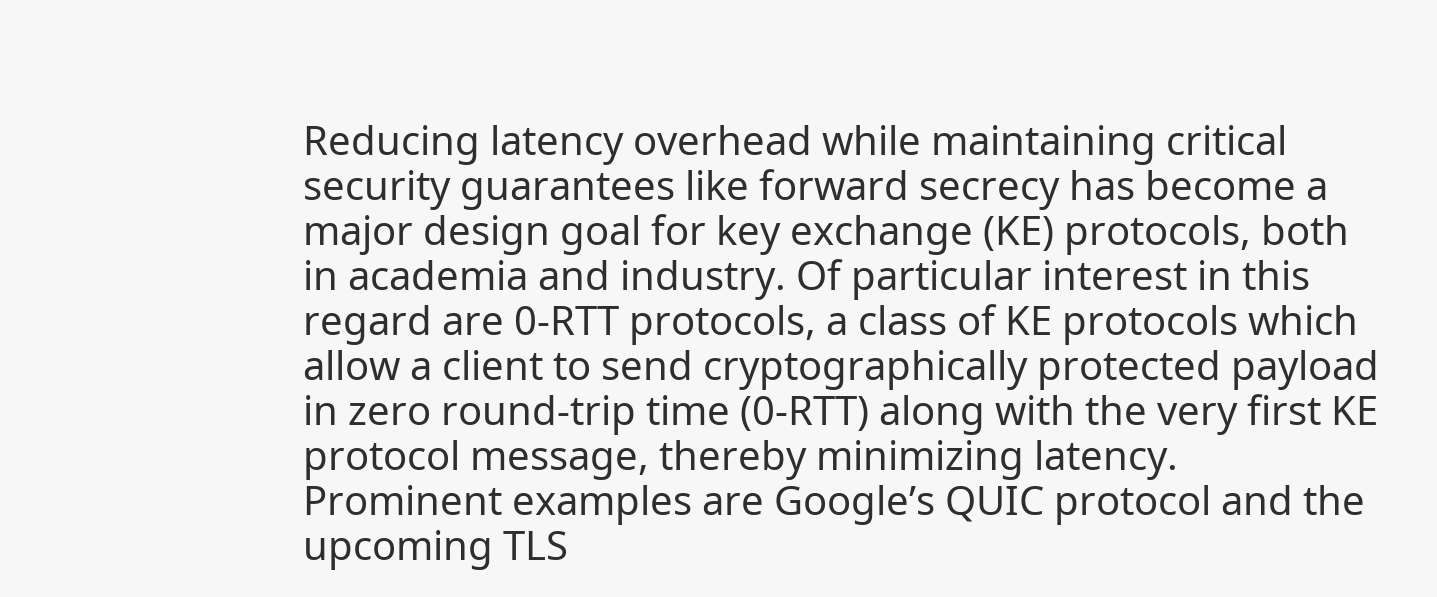Reducing latency overhead while maintaining critical security guarantees like forward secrecy has become a major design goal for key exchange (KE) protocols, both in academia and industry. Of particular interest in this regard are 0-RTT protocols, a class of KE protocols which allow a client to send cryptographically protected payload in zero round-trip time (0-RTT) along with the very first KE protocol message, thereby minimizing latency. Prominent examples are Google’s QUIC protocol and the upcoming TLS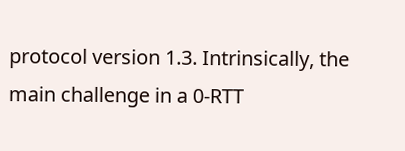protocol version 1.3. Intrinsically, the main challenge in a 0-RTT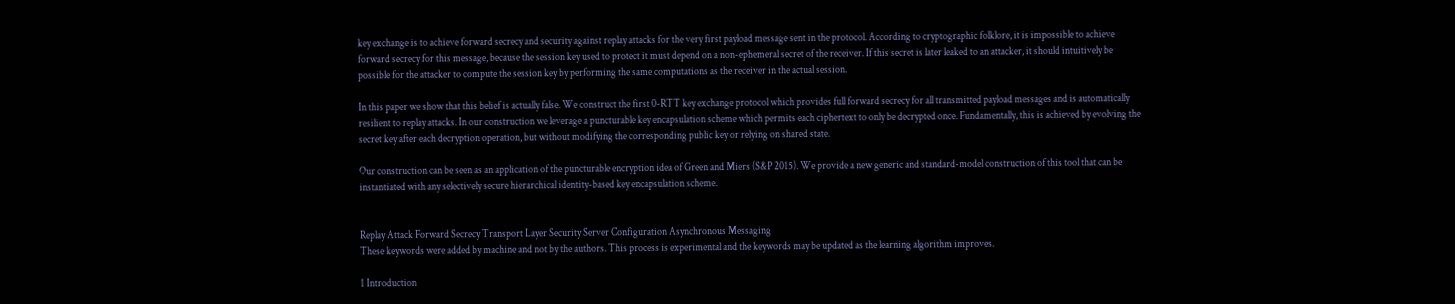key exchange is to achieve forward secrecy and security against replay attacks for the very first payload message sent in the protocol. According to cryptographic folklore, it is impossible to achieve forward secrecy for this message, because the session key used to protect it must depend on a non-ephemeral secret of the receiver. If this secret is later leaked to an attacker, it should intuitively be possible for the attacker to compute the session key by performing the same computations as the receiver in the actual session.

In this paper we show that this belief is actually false. We construct the first 0-RTT key exchange protocol which provides full forward secrecy for all transmitted payload messages and is automatically resilient to replay attacks. In our construction we leverage a puncturable key encapsulation scheme which permits each ciphertext to only be decrypted once. Fundamentally, this is achieved by evolving the secret key after each decryption operation, but without modifying the corresponding public key or relying on shared state.

Our construction can be seen as an application of the puncturable encryption idea of Green and Miers (S&P 2015). We provide a new generic and standard-model construction of this tool that can be instantiated with any selectively secure hierarchical identity-based key encapsulation scheme.


Replay Attack Forward Secrecy Transport Layer Security Server Configuration Asynchronous Messaging
These keywords were added by machine and not by the authors. This process is experimental and the keywords may be updated as the learning algorithm improves.

1 Introduction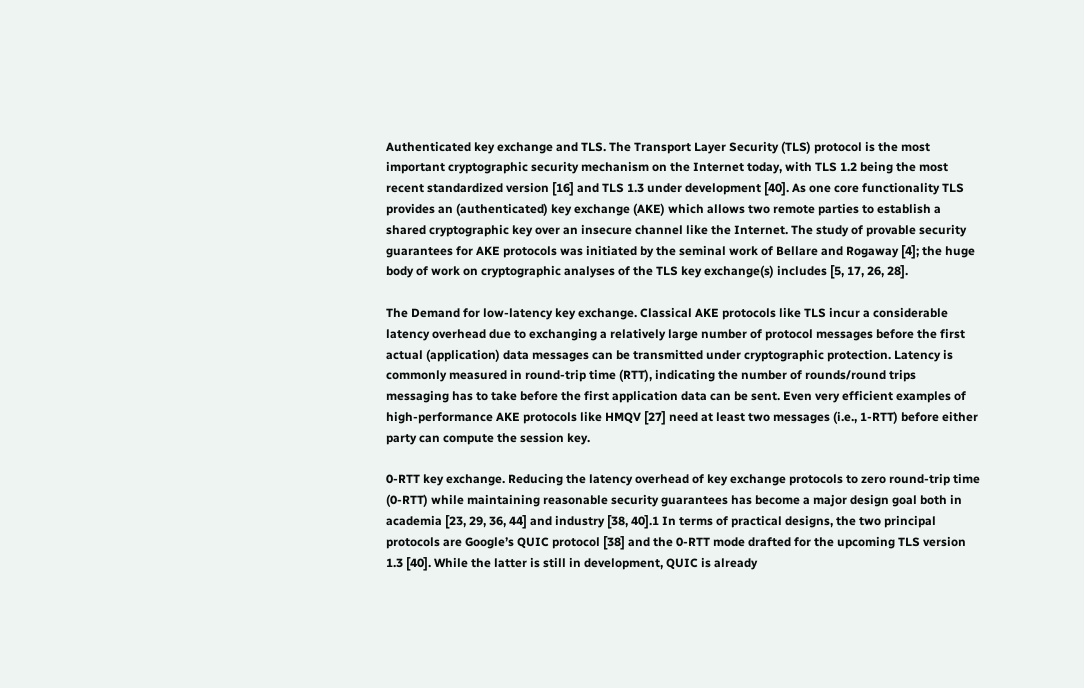Authenticated key exchange and TLS. The Transport Layer Security (TLS) protocol is the most important cryptographic security mechanism on the Internet today, with TLS 1.2 being the most recent standardized version [16] and TLS 1.3 under development [40]. As one core functionality TLS provides an (authenticated) key exchange (AKE) which allows two remote parties to establish a shared cryptographic key over an insecure channel like the Internet. The study of provable security guarantees for AKE protocols was initiated by the seminal work of Bellare and Rogaway [4]; the huge body of work on cryptographic analyses of the TLS key exchange(s) includes [5, 17, 26, 28].

The Demand for low-latency key exchange. Classical AKE protocols like TLS incur a considerable latency overhead due to exchanging a relatively large number of protocol messages before the first actual (application) data messages can be transmitted under cryptographic protection. Latency is commonly measured in round-trip time (RTT), indicating the number of rounds/round trips messaging has to take before the first application data can be sent. Even very efficient examples of high-performance AKE protocols like HMQV [27] need at least two messages (i.e., 1-RTT) before either party can compute the session key.

0-RTT key exchange. Reducing the latency overhead of key exchange protocols to zero round-trip time (0-RTT) while maintaining reasonable security guarantees has become a major design goal both in academia [23, 29, 36, 44] and industry [38, 40].1 In terms of practical designs, the two principal protocols are Google’s QUIC protocol [38] and the 0-RTT mode drafted for the upcoming TLS version 1.3 [40]. While the latter is still in development, QUIC is already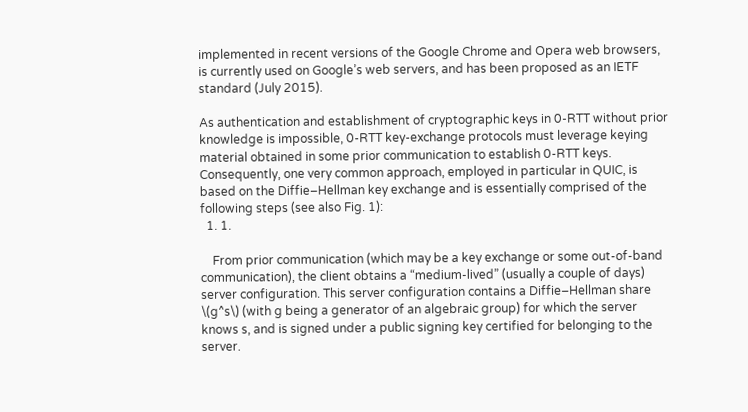implemented in recent versions of the Google Chrome and Opera web browsers, is currently used on Google’s web servers, and has been proposed as an IETF standard (July 2015).

As authentication and establishment of cryptographic keys in 0-RTT without prior knowledge is impossible, 0-RTT key-exchange protocols must leverage keying material obtained in some prior communication to establish 0-RTT keys. Consequently, one very common approach, employed in particular in QUIC, is based on the Diffie–Hellman key exchange and is essentially comprised of the following steps (see also Fig. 1):
  1. 1.

    From prior communication (which may be a key exchange or some out-of-band communication), the client obtains a “medium-lived” (usually a couple of days) server configuration. This server configuration contains a Diffie–Hellman share \(g^s\) (with g being a generator of an algebraic group) for which the server knows s, and is signed under a public signing key certified for belonging to the server.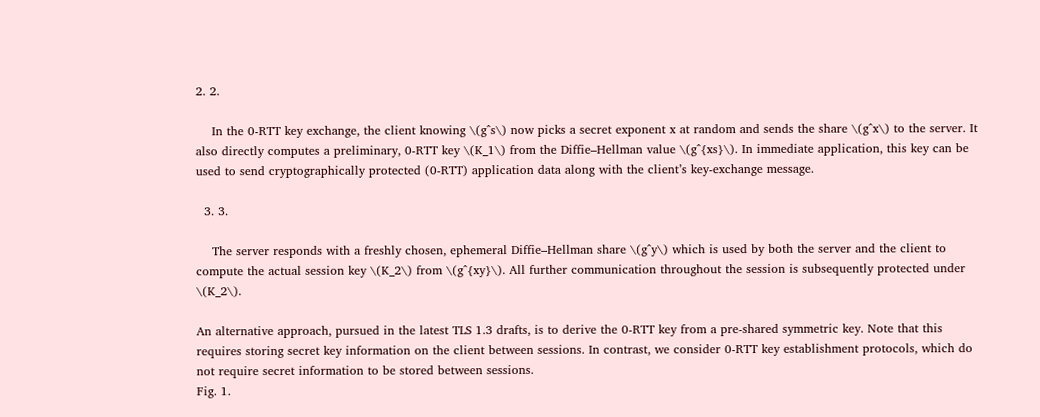2. 2.

    In the 0-RTT key exchange, the client knowing \(g^s\) now picks a secret exponent x at random and sends the share \(g^x\) to the server. It also directly computes a preliminary, 0-RTT key \(K_1\) from the Diffie–Hellman value \(g^{xs}\). In immediate application, this key can be used to send cryptographically protected (0-RTT) application data along with the client’s key-exchange message.

  3. 3.

    The server responds with a freshly chosen, ephemeral Diffie–Hellman share \(g^y\) which is used by both the server and the client to compute the actual session key \(K_2\) from \(g^{xy}\). All further communication throughout the session is subsequently protected under \(K_2\).

An alternative approach, pursued in the latest TLS 1.3 drafts, is to derive the 0-RTT key from a pre-shared symmetric key. Note that this requires storing secret key information on the client between sessions. In contrast, we consider 0-RTT key establishment protocols, which do not require secret information to be stored between sessions.
Fig. 1.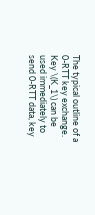The typical outline of a 0-RTT key exchange. Key \(K_1\) can be used immediately to send 0-RTT data, key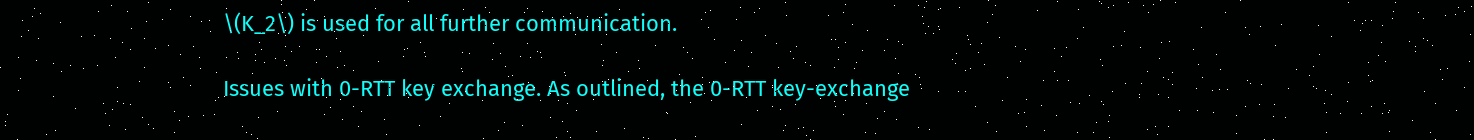\(K_2\) is used for all further communication.

Issues with 0-RTT key exchange. As outlined, the 0-RTT key-exchange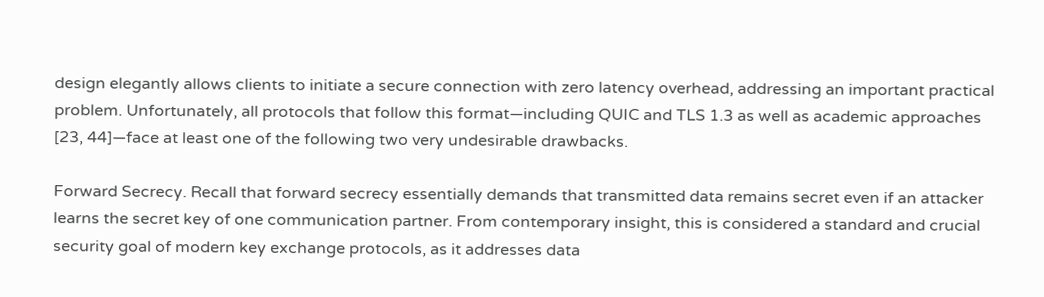design elegantly allows clients to initiate a secure connection with zero latency overhead, addressing an important practical problem. Unfortunately, all protocols that follow this format—including QUIC and TLS 1.3 as well as academic approaches [23, 44]—face at least one of the following two very undesirable drawbacks.

Forward Secrecy. Recall that forward secrecy essentially demands that transmitted data remains secret even if an attacker learns the secret key of one communication partner. From contemporary insight, this is considered a standard and crucial security goal of modern key exchange protocols, as it addresses data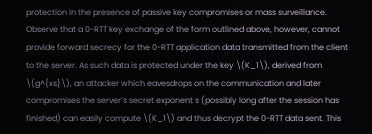protection in the presence of passive key compromises or mass surveillance. Observe that a 0-RTT key exchange of the form outlined above, however, cannot provide forward secrecy for the 0-RTT application data transmitted from the client to the server. As such data is protected under the key \(K_1\), derived from \(g^{xs}\), an attacker which eavesdrops on the communication and later compromises the server’s secret exponent s (possibly long after the session has finished) can easily compute \(K_1\) and thus decrypt the 0-RTT data sent. This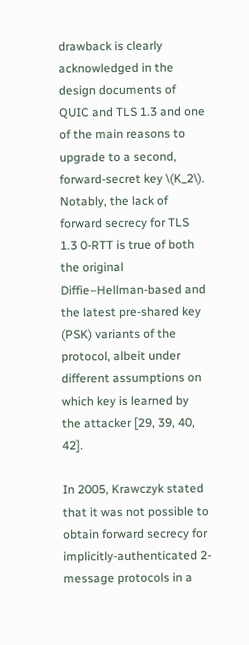drawback is clearly acknowledged in the design documents of QUIC and TLS 1.3 and one of the main reasons to upgrade to a second, forward-secret key \(K_2\). Notably, the lack of forward secrecy for TLS 1.3 0-RTT is true of both the original Diffie–Hellman-based and the latest pre-shared key (PSK) variants of the protocol, albeit under different assumptions on which key is learned by the attacker [29, 39, 40, 42].

In 2005, Krawczyk stated that it was not possible to obtain forward secrecy for implicitly-authenticated 2-message protocols in a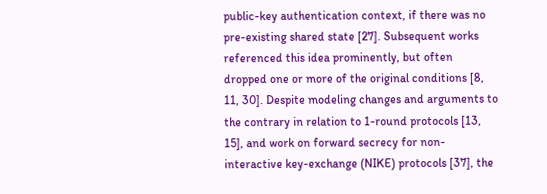public-key authentication context, if there was no pre-existing shared state [27]. Subsequent works referenced this idea prominently, but often dropped one or more of the original conditions [8, 11, 30]. Despite modeling changes and arguments to the contrary in relation to 1-round protocols [13, 15], and work on forward secrecy for non-interactive key-exchange (NIKE) protocols [37], the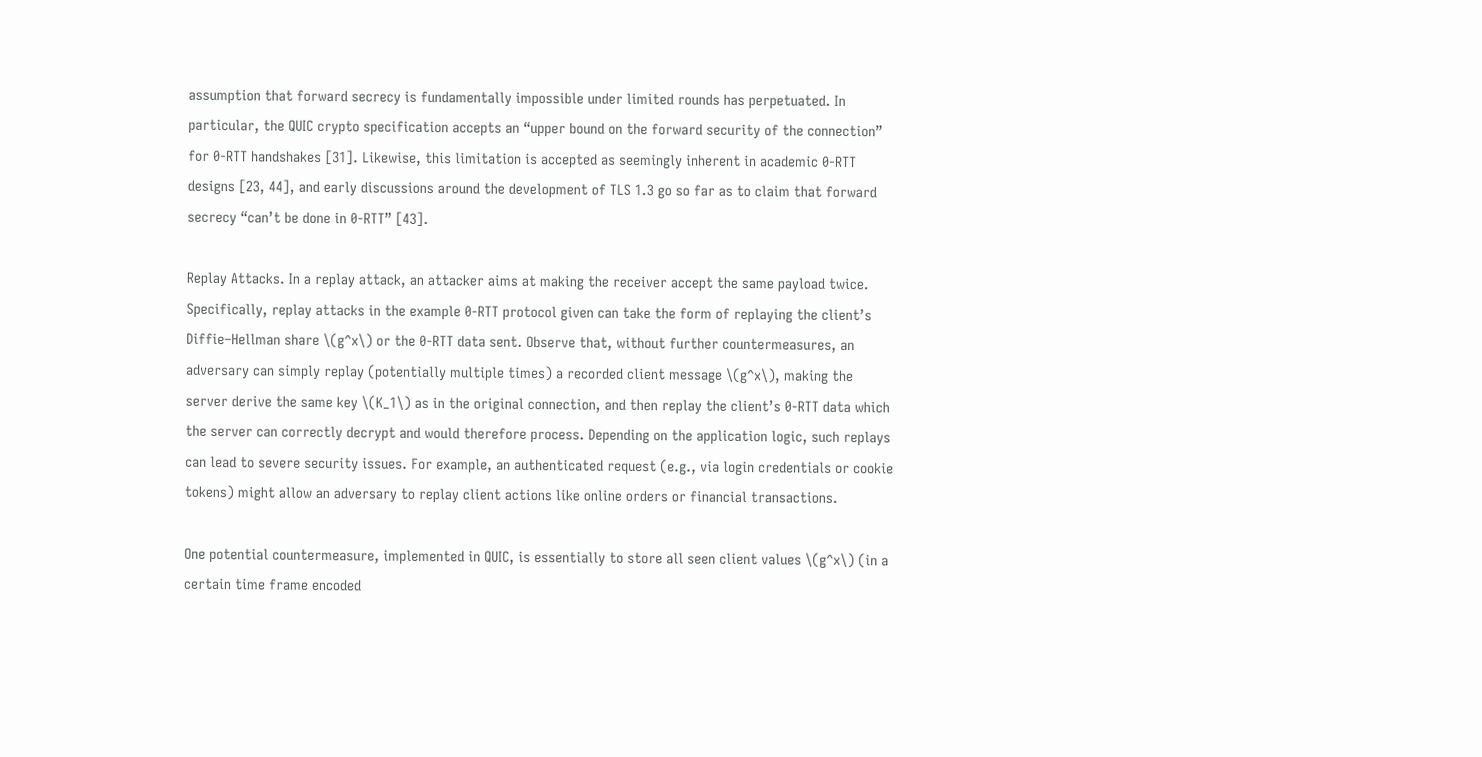assumption that forward secrecy is fundamentally impossible under limited rounds has perpetuated. In particular, the QUIC crypto specification accepts an “upper bound on the forward security of the connection” for 0-RTT handshakes [31]. Likewise, this limitation is accepted as seemingly inherent in academic 0-RTT designs [23, 44], and early discussions around the development of TLS 1.3 go so far as to claim that forward secrecy “can’t be done in 0-RTT” [43].

Replay Attacks. In a replay attack, an attacker aims at making the receiver accept the same payload twice. Specifically, replay attacks in the example 0-RTT protocol given can take the form of replaying the client’s Diffie–Hellman share \(g^x\) or the 0-RTT data sent. Observe that, without further countermeasures, an adversary can simply replay (potentially multiple times) a recorded client message \(g^x\), making the server derive the same key \(K_1\) as in the original connection, and then replay the client’s 0-RTT data which the server can correctly decrypt and would therefore process. Depending on the application logic, such replays can lead to severe security issues. For example, an authenticated request (e.g., via login credentials or cookie tokens) might allow an adversary to replay client actions like online orders or financial transactions.

One potential countermeasure, implemented in QUIC, is essentially to store all seen client values \(g^x\) (in a certain time frame encoded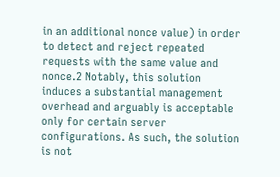in an additional nonce value) in order to detect and reject repeated requests with the same value and nonce.2 Notably, this solution induces a substantial management overhead and arguably is acceptable only for certain server configurations. As such, the solution is not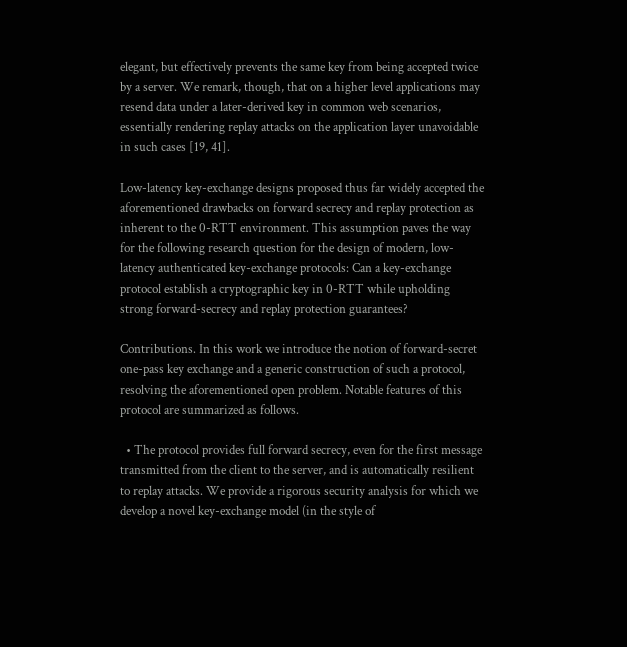elegant, but effectively prevents the same key from being accepted twice by a server. We remark, though, that on a higher level applications may resend data under a later-derived key in common web scenarios, essentially rendering replay attacks on the application layer unavoidable in such cases [19, 41].

Low-latency key-exchange designs proposed thus far widely accepted the aforementioned drawbacks on forward secrecy and replay protection as inherent to the 0-RTT environment. This assumption paves the way for the following research question for the design of modern, low-latency authenticated key-exchange protocols: Can a key-exchange protocol establish a cryptographic key in 0-RTT while upholding strong forward-secrecy and replay protection guarantees?

Contributions. In this work we introduce the notion of forward-secret one-pass key exchange and a generic construction of such a protocol, resolving the aforementioned open problem. Notable features of this protocol are summarized as follows.

  • The protocol provides full forward secrecy, even for the first message transmitted from the client to the server, and is automatically resilient to replay attacks. We provide a rigorous security analysis for which we develop a novel key-exchange model (in the style of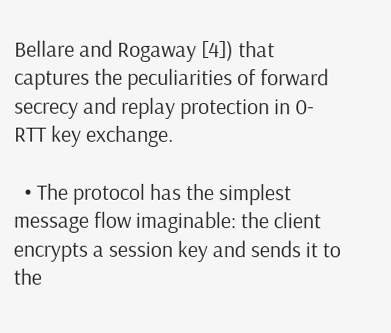Bellare and Rogaway [4]) that captures the peculiarities of forward secrecy and replay protection in 0-RTT key exchange.

  • The protocol has the simplest message flow imaginable: the client encrypts a session key and sends it to the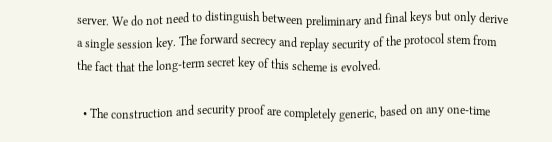server. We do not need to distinguish between preliminary and final keys but only derive a single session key. The forward secrecy and replay security of the protocol stem from the fact that the long-term secret key of this scheme is evolved.

  • The construction and security proof are completely generic, based on any one-time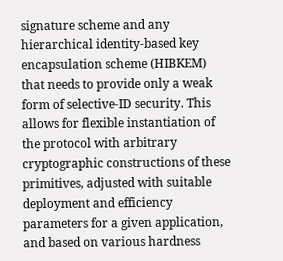signature scheme and any hierarchical identity-based key encapsulation scheme (HIBKEM) that needs to provide only a weak form of selective-ID security. This allows for flexible instantiation of the protocol with arbitrary cryptographic constructions of these primitives, adjusted with suitable deployment and efficiency parameters for a given application, and based on various hardness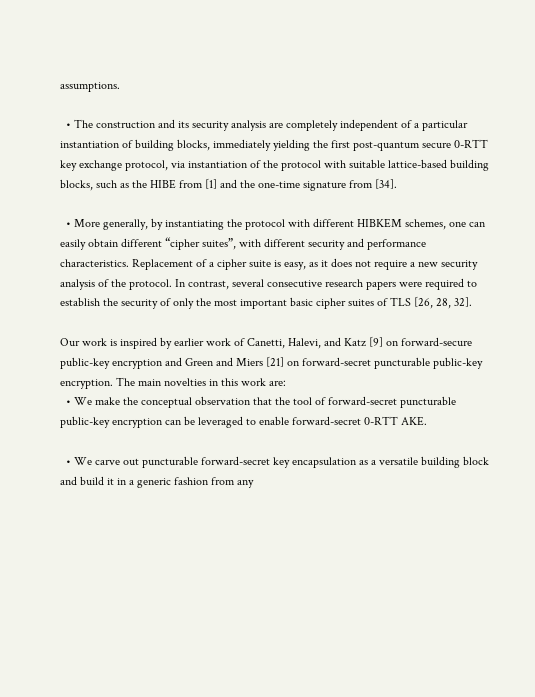assumptions.

  • The construction and its security analysis are completely independent of a particular instantiation of building blocks, immediately yielding the first post-quantum secure 0-RTT key exchange protocol, via instantiation of the protocol with suitable lattice-based building blocks, such as the HIBE from [1] and the one-time signature from [34].

  • More generally, by instantiating the protocol with different HIBKEM schemes, one can easily obtain different “cipher suites”, with different security and performance characteristics. Replacement of a cipher suite is easy, as it does not require a new security analysis of the protocol. In contrast, several consecutive research papers were required to establish the security of only the most important basic cipher suites of TLS [26, 28, 32].

Our work is inspired by earlier work of Canetti, Halevi, and Katz [9] on forward-secure public-key encryption and Green and Miers [21] on forward-secret puncturable public-key encryption. The main novelties in this work are:
  • We make the conceptual observation that the tool of forward-secret puncturable public-key encryption can be leveraged to enable forward-secret 0-RTT AKE.

  • We carve out puncturable forward-secret key encapsulation as a versatile building block and build it in a generic fashion from any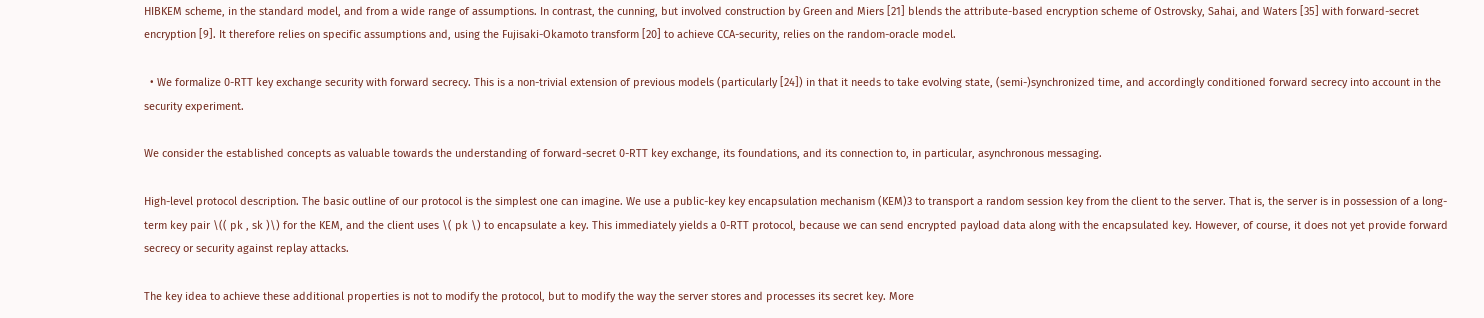HIBKEM scheme, in the standard model, and from a wide range of assumptions. In contrast, the cunning, but involved construction by Green and Miers [21] blends the attribute-based encryption scheme of Ostrovsky, Sahai, and Waters [35] with forward-secret encryption [9]. It therefore relies on specific assumptions and, using the Fujisaki-Okamoto transform [20] to achieve CCA-security, relies on the random-oracle model.

  • We formalize 0-RTT key exchange security with forward secrecy. This is a non-trivial extension of previous models (particularly [24]) in that it needs to take evolving state, (semi-)synchronized time, and accordingly conditioned forward secrecy into account in the security experiment.

We consider the established concepts as valuable towards the understanding of forward-secret 0-RTT key exchange, its foundations, and its connection to, in particular, asynchronous messaging.

High-level protocol description. The basic outline of our protocol is the simplest one can imagine. We use a public-key key encapsulation mechanism (KEM)3 to transport a random session key from the client to the server. That is, the server is in possession of a long-term key pair \(( pk , sk )\) for the KEM, and the client uses \( pk \) to encapsulate a key. This immediately yields a 0-RTT protocol, because we can send encrypted payload data along with the encapsulated key. However, of course, it does not yet provide forward secrecy or security against replay attacks.

The key idea to achieve these additional properties is not to modify the protocol, but to modify the way the server stores and processes its secret key. More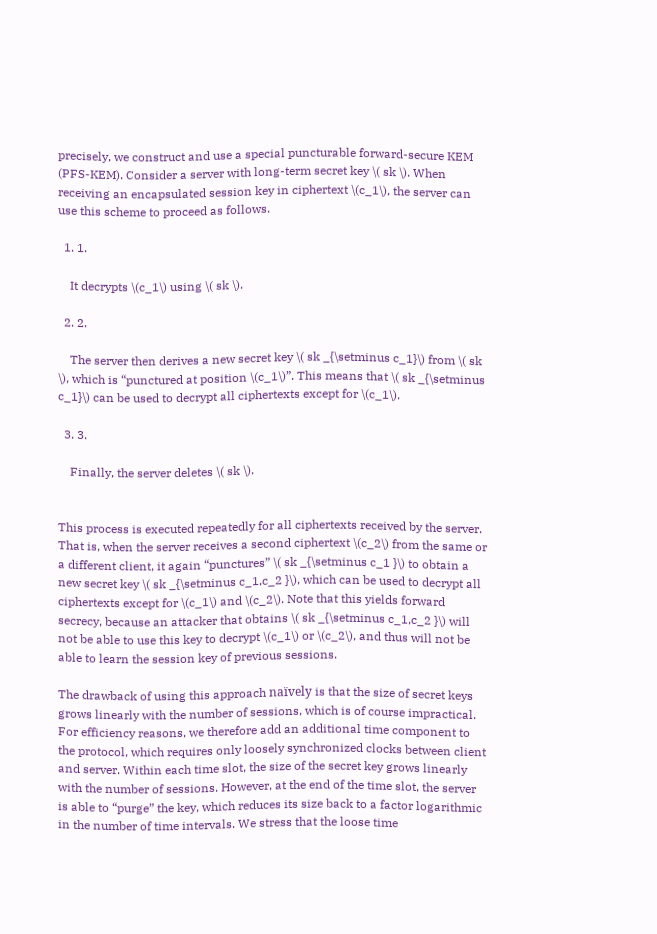precisely, we construct and use a special puncturable forward-secure KEM (PFS-KEM). Consider a server with long-term secret key \( sk \). When receiving an encapsulated session key in ciphertext \(c_1\), the server can use this scheme to proceed as follows.

  1. 1.

    It decrypts \(c_1\) using \( sk \).

  2. 2.

    The server then derives a new secret key \( sk _{\setminus c_1}\) from \( sk \), which is “punctured at position \(c_1\)”. This means that \( sk _{\setminus c_1}\) can be used to decrypt all ciphertexts except for \(c_1\).

  3. 3.

    Finally, the server deletes \( sk \).


This process is executed repeatedly for all ciphertexts received by the server. That is, when the server receives a second ciphertext \(c_2\) from the same or a different client, it again “punctures” \( sk _{\setminus c_1 }\) to obtain a new secret key \( sk _{\setminus c_1,c_2 }\), which can be used to decrypt all ciphertexts except for \(c_1\) and \(c_2\). Note that this yields forward secrecy, because an attacker that obtains \( sk _{\setminus c_1,c_2 }\) will not be able to use this key to decrypt \(c_1\) or \(c_2\), and thus will not be able to learn the session key of previous sessions.

The drawback of using this approach naïvely is that the size of secret keys grows linearly with the number of sessions, which is of course impractical. For efficiency reasons, we therefore add an additional time component to the protocol, which requires only loosely synchronized clocks between client and server. Within each time slot, the size of the secret key grows linearly with the number of sessions. However, at the end of the time slot, the server is able to “purge” the key, which reduces its size back to a factor logarithmic in the number of time intervals. We stress that the loose time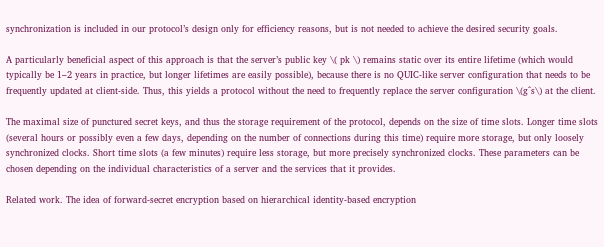synchronization is included in our protocol’s design only for efficiency reasons, but is not needed to achieve the desired security goals.

A particularly beneficial aspect of this approach is that the server’s public key \( pk \) remains static over its entire lifetime (which would typically be 1–2 years in practice, but longer lifetimes are easily possible), because there is no QUIC-like server configuration that needs to be frequently updated at client-side. Thus, this yields a protocol without the need to frequently replace the server configuration \(g^s\) at the client.

The maximal size of punctured secret keys, and thus the storage requirement of the protocol, depends on the size of time slots. Longer time slots (several hours or possibly even a few days, depending on the number of connections during this time) require more storage, but only loosely synchronized clocks. Short time slots (a few minutes) require less storage, but more precisely synchronized clocks. These parameters can be chosen depending on the individual characteristics of a server and the services that it provides.

Related work. The idea of forward-secret encryption based on hierarchical identity-based encryption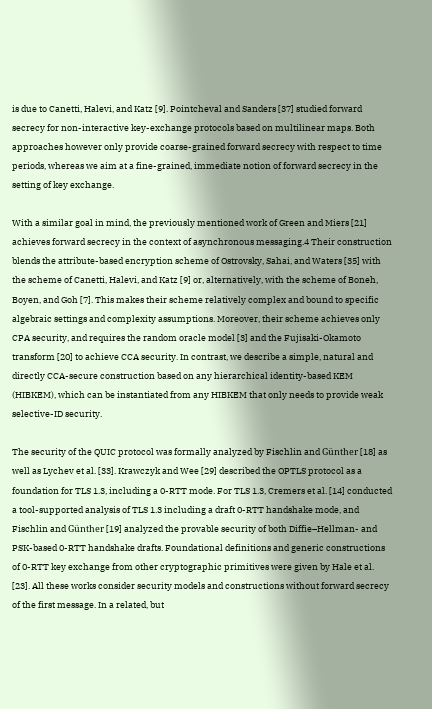is due to Canetti, Halevi, and Katz [9]. Pointcheval and Sanders [37] studied forward secrecy for non-interactive key-exchange protocols based on multilinear maps. Both approaches however only provide coarse-grained forward secrecy with respect to time periods, whereas we aim at a fine-grained, immediate notion of forward secrecy in the setting of key exchange.

With a similar goal in mind, the previously mentioned work of Green and Miers [21] achieves forward secrecy in the context of asynchronous messaging.4 Their construction blends the attribute-based encryption scheme of Ostrovsky, Sahai, and Waters [35] with the scheme of Canetti, Halevi, and Katz [9] or, alternatively, with the scheme of Boneh, Boyen, and Goh [7]. This makes their scheme relatively complex and bound to specific algebraic settings and complexity assumptions. Moreover, their scheme achieves only CPA security, and requires the random oracle model [3] and the Fujisaki-Okamoto transform [20] to achieve CCA security. In contrast, we describe a simple, natural and directly CCA-secure construction based on any hierarchical identity-based KEM (HIBKEM), which can be instantiated from any HIBKEM that only needs to provide weak selective-ID security.

The security of the QUIC protocol was formally analyzed by Fischlin and Günther [18] as well as Lychev et al. [33]. Krawczyk and Wee [29] described the OPTLS protocol as a foundation for TLS 1.3, including a 0-RTT mode. For TLS 1.3, Cremers et al. [14] conducted a tool-supported analysis of TLS 1.3 including a draft 0-RTT handshake mode, and Fischlin and Günther [19] analyzed the provable security of both Diffie–Hellman- and PSK-based 0-RTT handshake drafts. Foundational definitions and generic constructions of 0-RTT key exchange from other cryptographic primitives were given by Hale et al. [23]. All these works consider security models and constructions without forward secrecy of the first message. In a related, but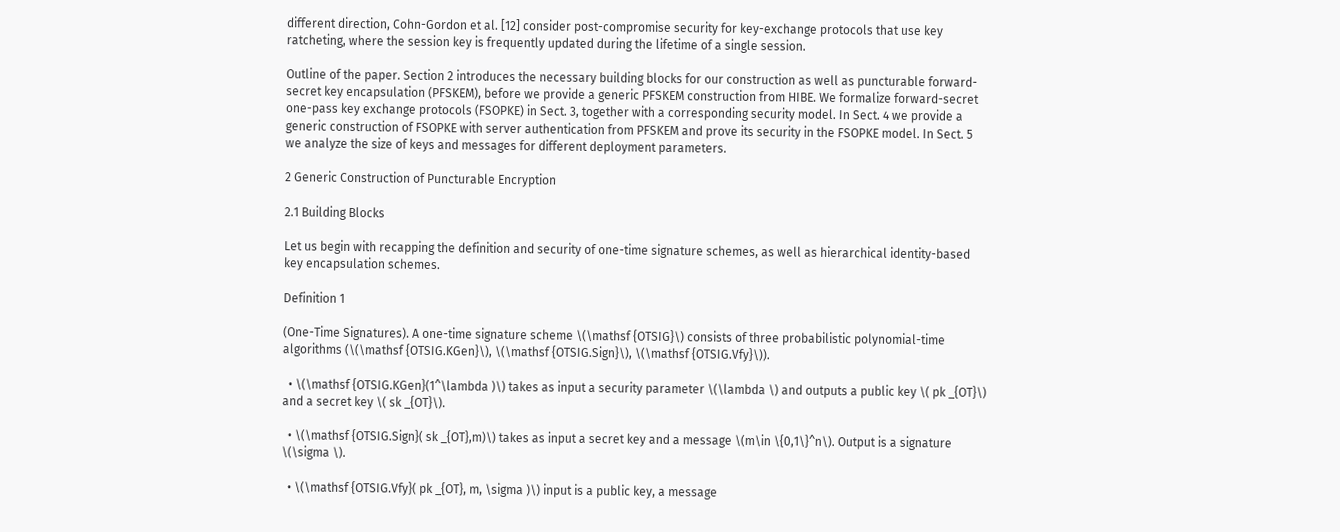different direction, Cohn-Gordon et al. [12] consider post-compromise security for key-exchange protocols that use key ratcheting, where the session key is frequently updated during the lifetime of a single session.

Outline of the paper. Section 2 introduces the necessary building blocks for our construction as well as puncturable forward-secret key encapsulation (PFSKEM), before we provide a generic PFSKEM construction from HIBE. We formalize forward-secret one-pass key exchange protocols (FSOPKE) in Sect. 3, together with a corresponding security model. In Sect. 4 we provide a generic construction of FSOPKE with server authentication from PFSKEM and prove its security in the FSOPKE model. In Sect. 5 we analyze the size of keys and messages for different deployment parameters.

2 Generic Construction of Puncturable Encryption

2.1 Building Blocks

Let us begin with recapping the definition and security of one-time signature schemes, as well as hierarchical identity-based key encapsulation schemes.

Definition 1

(One-Time Signatures). A one-time signature scheme \(\mathsf {OTSIG}\) consists of three probabilistic polynomial-time algorithms (\(\mathsf {OTSIG.KGen}\), \(\mathsf {OTSIG.Sign}\), \(\mathsf {OTSIG.Vfy}\)).

  • \(\mathsf {OTSIG.KGen}(1^\lambda )\) takes as input a security parameter \(\lambda \) and outputs a public key \( pk _{OT}\) and a secret key \( sk _{OT}\).

  • \(\mathsf {OTSIG.Sign}( sk _{OT},m)\) takes as input a secret key and a message \(m\in \{0,1\}^n\). Output is a signature \(\sigma \).

  • \(\mathsf {OTSIG.Vfy}( pk _{OT}, m, \sigma )\) input is a public key, a message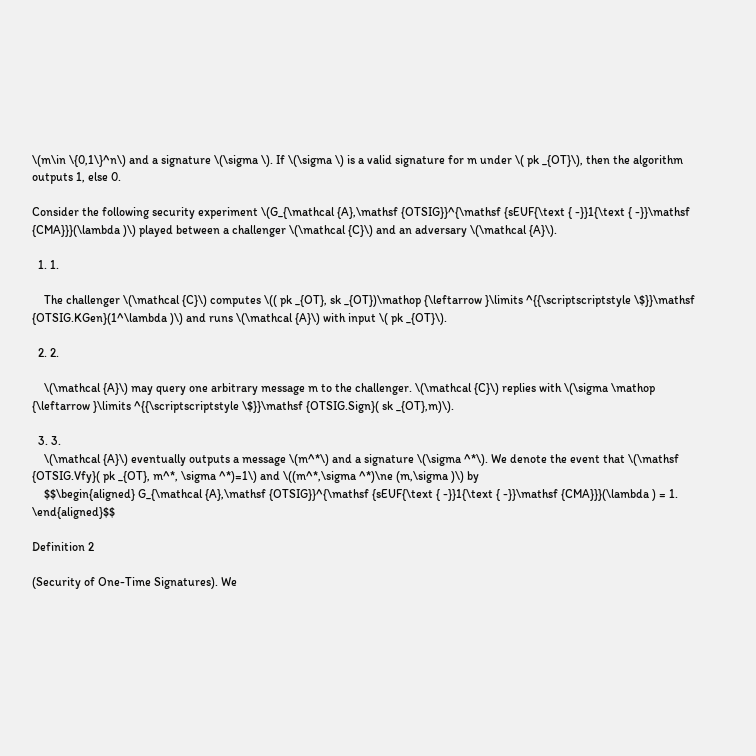\(m\in \{0,1\}^n\) and a signature \(\sigma \). If \(\sigma \) is a valid signature for m under \( pk _{OT}\), then the algorithm outputs 1, else 0.

Consider the following security experiment \(G_{\mathcal {A},\mathsf {OTSIG}}^{\mathsf {sEUF{\text { -}}1{\text { -}}\mathsf {CMA}}}(\lambda )\) played between a challenger \(\mathcal {C}\) and an adversary \(\mathcal {A}\).

  1. 1.

    The challenger \(\mathcal {C}\) computes \(( pk _{OT}, sk _{OT})\mathop {\leftarrow }\limits ^{{\scriptscriptstyle \$}}\mathsf {OTSIG.KGen}(1^\lambda )\) and runs \(\mathcal {A}\) with input \( pk _{OT}\).

  2. 2.

    \(\mathcal {A}\) may query one arbitrary message m to the challenger. \(\mathcal {C}\) replies with \(\sigma \mathop {\leftarrow }\limits ^{{\scriptscriptstyle \$}}\mathsf {OTSIG.Sign}( sk _{OT},m)\).

  3. 3.
    \(\mathcal {A}\) eventually outputs a message \(m^*\) and a signature \(\sigma ^*\). We denote the event that \(\mathsf {OTSIG.Vfy}( pk _{OT}, m^*, \sigma ^*)=1\) and \((m^*,\sigma ^*)\ne (m,\sigma )\) by
    $$\begin{aligned} G_{\mathcal {A},\mathsf {OTSIG}}^{\mathsf {sEUF{\text { -}}1{\text { -}}\mathsf {CMA}}}(\lambda ) = 1. \end{aligned}$$

Definition 2

(Security of One-Time Signatures). We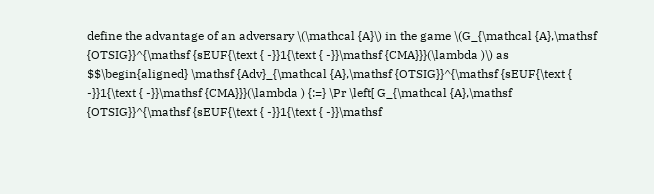define the advantage of an adversary \(\mathcal {A}\) in the game \(G_{\mathcal {A},\mathsf {OTSIG}}^{\mathsf {sEUF{\text { -}}1{\text { -}}\mathsf {CMA}}}(\lambda )\) as
$$\begin{aligned} \mathsf {Adv}_{\mathcal {A},\mathsf {OTSIG}}^{\mathsf {sEUF{\text { -}}1{\text { -}}\mathsf {CMA}}}(\lambda ) {:=} \Pr \left[ G_{\mathcal {A},\mathsf {OTSIG}}^{\mathsf {sEUF{\text { -}}1{\text { -}}\mathsf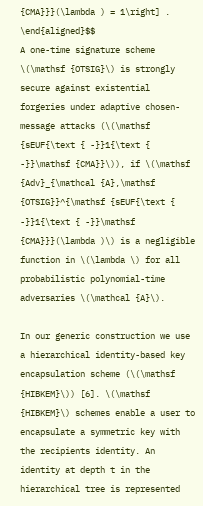{CMA}}}(\lambda ) = 1\right] . \end{aligned}$$
A one-time signature scheme \(\mathsf {OTSIG}\) is strongly secure against existential forgeries under adaptive chosen-message attacks (\(\mathsf {sEUF{\text { -}}1{\text { -}}\mathsf {CMA}}\)), if \(\mathsf {Adv}_{\mathcal {A},\mathsf {OTSIG}}^{\mathsf {sEUF{\text { -}}1{\text { -}}\mathsf {CMA}}}(\lambda )\) is a negligible function in \(\lambda \) for all probabilistic polynomial-time adversaries \(\mathcal {A}\).

In our generic construction we use a hierarchical identity-based key encapsulation scheme (\(\mathsf {HIBKEM}\)) [6]. \(\mathsf {HIBKEM}\) schemes enable a user to encapsulate a symmetric key with the recipients identity. An identity at depth t in the hierarchical tree is represented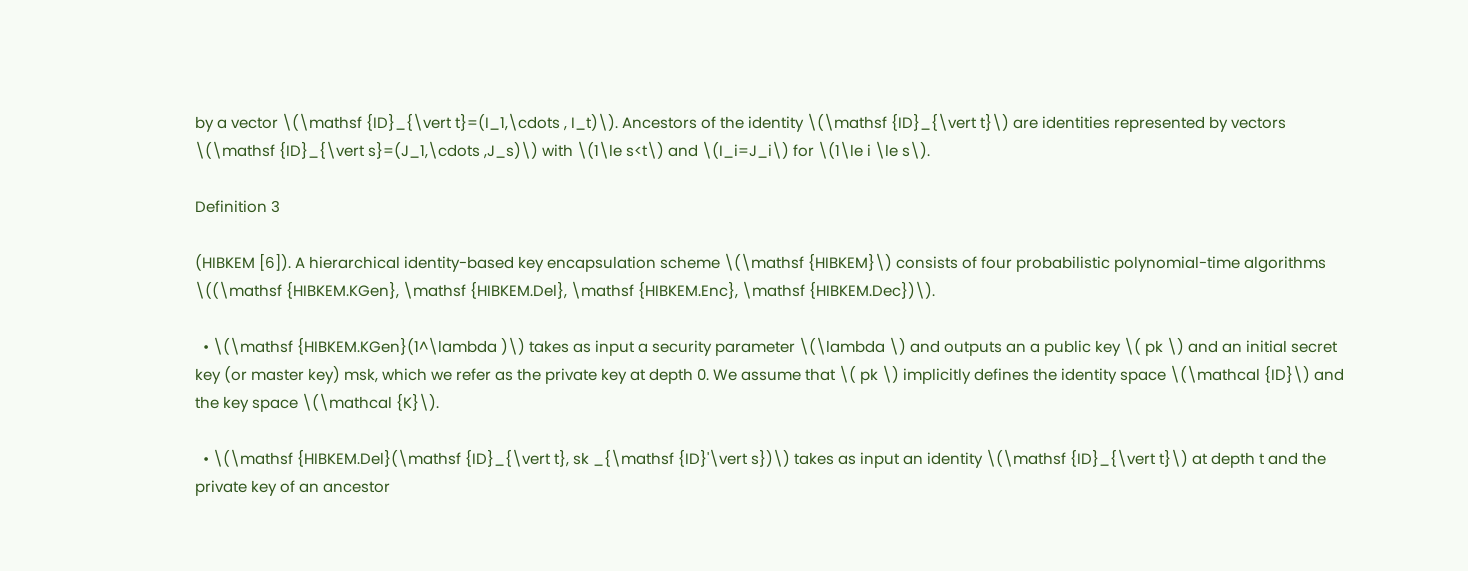by a vector \(\mathsf {ID}_{\vert t}=(I_1,\cdots , I_t)\). Ancestors of the identity \(\mathsf {ID}_{\vert t}\) are identities represented by vectors \(\mathsf {ID}_{\vert s}=(J_1,\cdots ,J_s)\) with \(1\le s<t\) and \(I_i=J_i\) for \(1\le i \le s\).

Definition 3

(HIBKEM [6]). A hierarchical identity-based key encapsulation scheme \(\mathsf {HIBKEM}\) consists of four probabilistic polynomial-time algorithms \((\mathsf {HIBKEM.KGen}, \mathsf {HIBKEM.Del}, \mathsf {HIBKEM.Enc}, \mathsf {HIBKEM.Dec})\).

  • \(\mathsf {HIBKEM.KGen}(1^\lambda )\) takes as input a security parameter \(\lambda \) and outputs an a public key \( pk \) and an initial secret key (or master key) msk, which we refer as the private key at depth 0. We assume that \( pk \) implicitly defines the identity space \(\mathcal {ID}\) and the key space \(\mathcal {K}\).

  • \(\mathsf {HIBKEM.Del}(\mathsf {ID}_{\vert t}, sk _{\mathsf {ID}'\vert s})\) takes as input an identity \(\mathsf {ID}_{\vert t}\) at depth t and the private key of an ancestor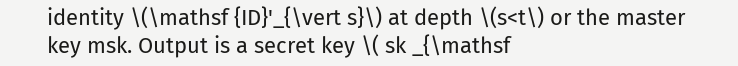identity \(\mathsf {ID}'_{\vert s}\) at depth \(s<t\) or the master key msk. Output is a secret key \( sk _{\mathsf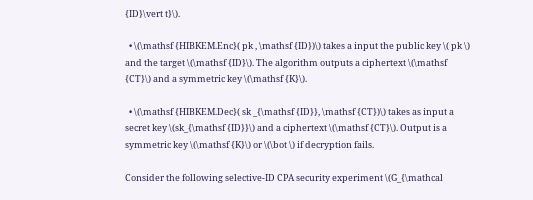{ID}\vert t}\).

  • \(\mathsf {HIBKEM.Enc}( pk , \mathsf {ID})\) takes a input the public key \( pk \) and the target \(\mathsf {ID}\). The algorithm outputs a ciphertext \(\mathsf {CT}\) and a symmetric key \(\mathsf {K}\).

  • \(\mathsf {HIBKEM.Dec}( sk _{\mathsf {ID}}, \mathsf {CT})\) takes as input a secret key \(sk_{\mathsf {ID}}\) and a ciphertext \(\mathsf {CT}\). Output is a symmetric key \(\mathsf {K}\) or \(\bot \) if decryption fails.

Consider the following selective-ID CPA security experiment \(G_{\mathcal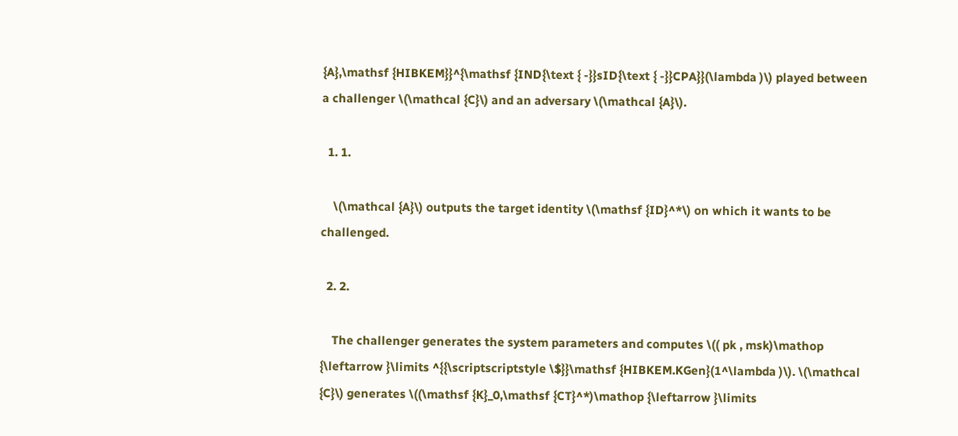{A},\mathsf {HIBKEM}}^{\mathsf {IND{\text { -}}sID{\text { -}}CPA}}(\lambda )\) played between a challenger \(\mathcal {C}\) and an adversary \(\mathcal {A}\).

  1. 1.

    \(\mathcal {A}\) outputs the target identity \(\mathsf {ID}^*\) on which it wants to be challenged.

  2. 2.

    The challenger generates the system parameters and computes \(( pk , msk)\mathop {\leftarrow }\limits ^{{\scriptscriptstyle \$}}\mathsf {HIBKEM.KGen}(1^\lambda )\). \(\mathcal {C}\) generates \((\mathsf {K}_0,\mathsf {CT}^*)\mathop {\leftarrow }\limits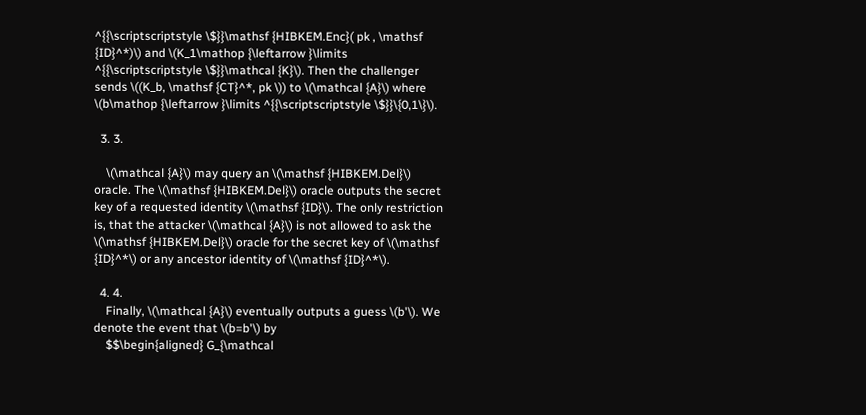^{{\scriptscriptstyle \$}}\mathsf {HIBKEM.Enc}( pk , \mathsf {ID}^*)\) and \(K_1\mathop {\leftarrow }\limits ^{{\scriptscriptstyle \$}}\mathcal {K}\). Then the challenger sends \((K_b, \mathsf {CT}^*, pk \)) to \(\mathcal {A}\) where \(b\mathop {\leftarrow }\limits ^{{\scriptscriptstyle \$}}\{0,1\}\).

  3. 3.

    \(\mathcal {A}\) may query an \(\mathsf {HIBKEM.Del}\) oracle. The \(\mathsf {HIBKEM.Del}\) oracle outputs the secret key of a requested identity \(\mathsf {ID}\). The only restriction is, that the attacker \(\mathcal {A}\) is not allowed to ask the \(\mathsf {HIBKEM.Del}\) oracle for the secret key of \(\mathsf {ID}^*\) or any ancestor identity of \(\mathsf {ID}^*\).

  4. 4.
    Finally, \(\mathcal {A}\) eventually outputs a guess \(b'\). We denote the event that \(b=b'\) by
    $$\begin{aligned} G_{\mathcal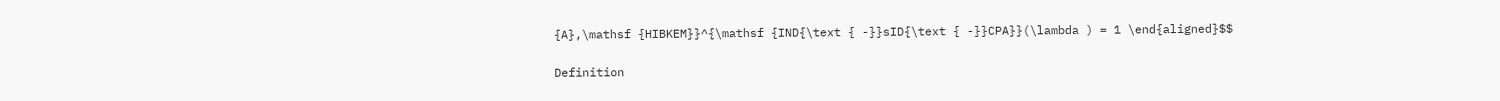{A},\mathsf {HIBKEM}}^{\mathsf {IND{\text { -}}sID{\text { -}}CPA}}(\lambda ) = 1 \end{aligned}$$

Definition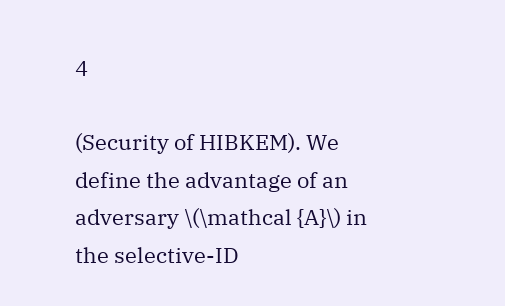4

(Security of HIBKEM). We define the advantage of an adversary \(\mathcal {A}\) in the selective-ID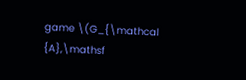game \(G_{\mathcal {A},\mathsf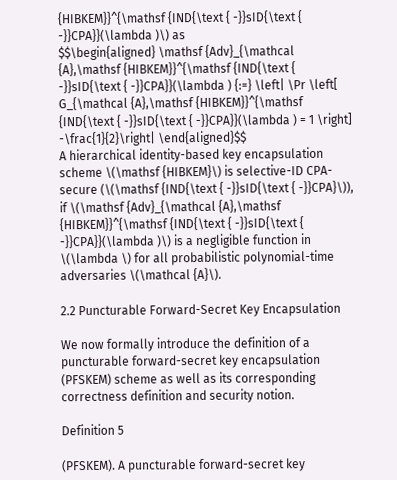{HIBKEM}}^{\mathsf {IND{\text { -}}sID{\text { -}}CPA}}(\lambda )\) as
$$\begin{aligned} \mathsf {Adv}_{\mathcal {A},\mathsf {HIBKEM}}^{\mathsf {IND{\text { -}}sID{\text { -}}CPA}}(\lambda ) {:=} \left| \Pr \left[ G_{\mathcal {A},\mathsf {HIBKEM}}^{\mathsf {IND{\text { -}}sID{\text { -}}CPA}}(\lambda ) = 1 \right] -\frac{1}{2}\right| \end{aligned}$$
A hierarchical identity-based key encapsulation scheme \(\mathsf {HIBKEM}\) is selective-ID CPA-secure (\(\mathsf {IND{\text { -}}sID{\text { -}}CPA}\)), if \(\mathsf {Adv}_{\mathcal {A},\mathsf {HIBKEM}}^{\mathsf {IND{\text { -}}sID{\text { -}}CPA}}(\lambda )\) is a negligible function in \(\lambda \) for all probabilistic polynomial-time adversaries \(\mathcal {A}\).

2.2 Puncturable Forward-Secret Key Encapsulation

We now formally introduce the definition of a puncturable forward-secret key encapsulation (PFSKEM) scheme as well as its corresponding correctness definition and security notion.

Definition 5

(PFSKEM). A puncturable forward-secret key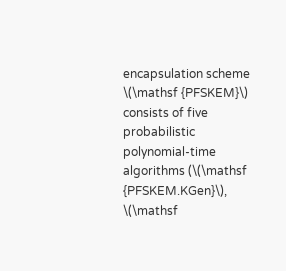encapsulation scheme \(\mathsf {PFSKEM}\) consists of five probabilistic polynomial-time algorithms (\(\mathsf {PFSKEM.KGen}\), \(\mathsf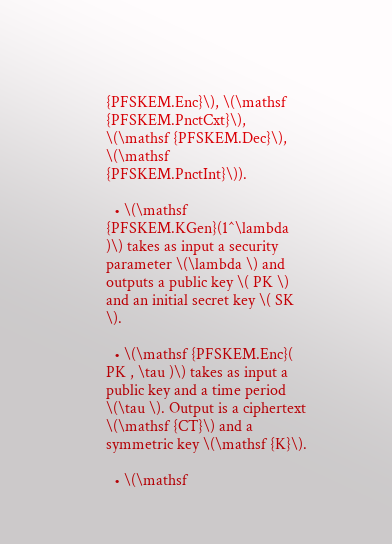{PFSKEM.Enc}\), \(\mathsf {PFSKEM.PnctCxt}\), \(\mathsf {PFSKEM.Dec}\), \(\mathsf {PFSKEM.PnctInt}\)).

  • \(\mathsf {PFSKEM.KGen}(1^\lambda )\) takes as input a security parameter \(\lambda \) and outputs a public key \( PK \) and an initial secret key \( SK \).

  • \(\mathsf {PFSKEM.Enc}( PK , \tau )\) takes as input a public key and a time period \(\tau \). Output is a ciphertext \(\mathsf {CT}\) and a symmetric key \(\mathsf {K}\).

  • \(\mathsf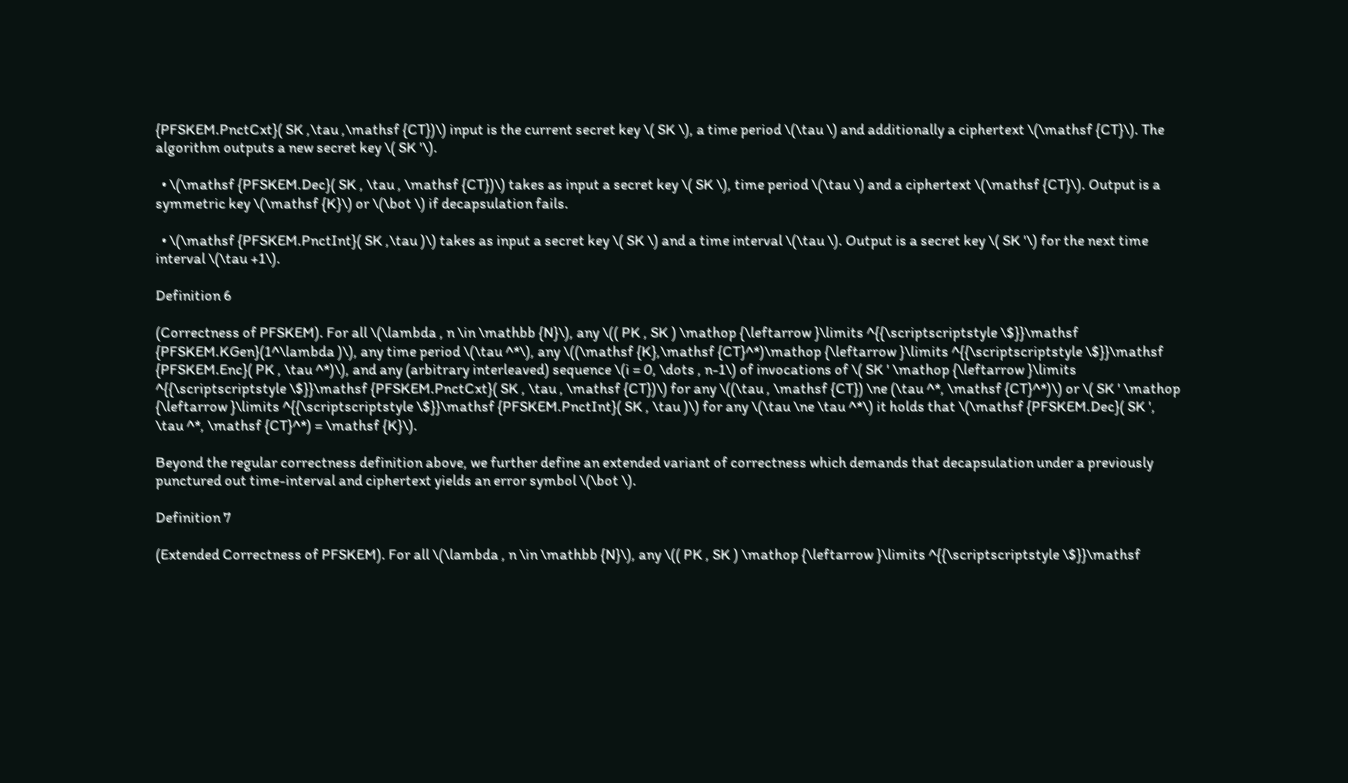{PFSKEM.PnctCxt}( SK ,\tau ,\mathsf {CT})\) input is the current secret key \( SK \), a time period \(\tau \) and additionally a ciphertext \(\mathsf {CT}\). The algorithm outputs a new secret key \( SK '\).

  • \(\mathsf {PFSKEM.Dec}( SK , \tau , \mathsf {CT})\) takes as input a secret key \( SK \), time period \(\tau \) and a ciphertext \(\mathsf {CT}\). Output is a symmetric key \(\mathsf {K}\) or \(\bot \) if decapsulation fails.

  • \(\mathsf {PFSKEM.PnctInt}( SK ,\tau )\) takes as input a secret key \( SK \) and a time interval \(\tau \). Output is a secret key \( SK '\) for the next time interval \(\tau +1\).

Definition 6

(Correctness of PFSKEM). For all \(\lambda , n \in \mathbb {N}\), any \(( PK , SK ) \mathop {\leftarrow }\limits ^{{\scriptscriptstyle \$}}\mathsf {PFSKEM.KGen}(1^\lambda )\), any time period \(\tau ^*\), any \((\mathsf {K},\mathsf {CT}^*)\mathop {\leftarrow }\limits ^{{\scriptscriptstyle \$}}\mathsf {PFSKEM.Enc}( PK , \tau ^*)\), and any (arbitrary interleaved) sequence \(i = 0, \dots , n-1\) of invocations of \( SK ' \mathop {\leftarrow }\limits ^{{\scriptscriptstyle \$}}\mathsf {PFSKEM.PnctCxt}( SK , \tau , \mathsf {CT})\) for any \((\tau , \mathsf {CT}) \ne (\tau ^*, \mathsf {CT}^*)\) or \( SK ' \mathop {\leftarrow }\limits ^{{\scriptscriptstyle \$}}\mathsf {PFSKEM.PnctInt}( SK , \tau )\) for any \(\tau \ne \tau ^*\) it holds that \(\mathsf {PFSKEM.Dec}( SK ', \tau ^*, \mathsf {CT}^*) = \mathsf {K}\).

Beyond the regular correctness definition above, we further define an extended variant of correctness which demands that decapsulation under a previously punctured out time-interval and ciphertext yields an error symbol \(\bot \).

Definition 7

(Extended Correctness of PFSKEM). For all \(\lambda , n \in \mathbb {N}\), any \(( PK , SK ) \mathop {\leftarrow }\limits ^{{\scriptscriptstyle \$}}\mathsf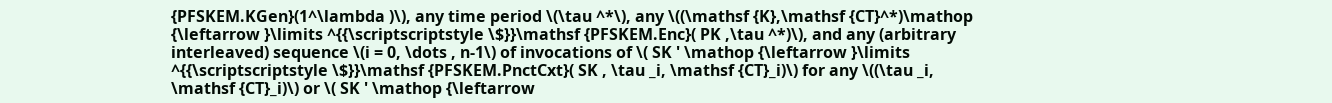{PFSKEM.KGen}(1^\lambda )\), any time period \(\tau ^*\), any \((\mathsf {K},\mathsf {CT}^*)\mathop {\leftarrow }\limits ^{{\scriptscriptstyle \$}}\mathsf {PFSKEM.Enc}( PK ,\tau ^*)\), and any (arbitrary interleaved) sequence \(i = 0, \dots , n-1\) of invocations of \( SK ' \mathop {\leftarrow }\limits ^{{\scriptscriptstyle \$}}\mathsf {PFSKEM.PnctCxt}( SK , \tau _i, \mathsf {CT}_i)\) for any \((\tau _i, \mathsf {CT}_i)\) or \( SK ' \mathop {\leftarrow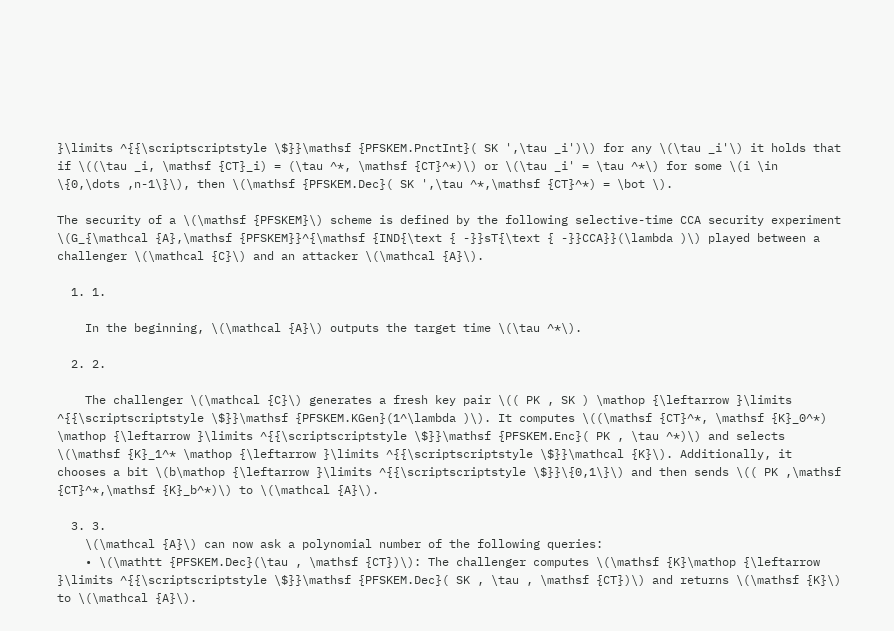}\limits ^{{\scriptscriptstyle \$}}\mathsf {PFSKEM.PnctInt}( SK ',\tau _i')\) for any \(\tau _i'\) it holds that if \((\tau _i, \mathsf {CT}_i) = (\tau ^*, \mathsf {CT}^*)\) or \(\tau _i' = \tau ^*\) for some \(i \in \{0,\dots ,n-1\}\), then \(\mathsf {PFSKEM.Dec}( SK ',\tau ^*,\mathsf {CT}^*) = \bot \).

The security of a \(\mathsf {PFSKEM}\) scheme is defined by the following selective-time CCA security experiment \(G_{\mathcal {A},\mathsf {PFSKEM}}^{\mathsf {IND{\text { -}}sT{\text { -}}CCA}}(\lambda )\) played between a challenger \(\mathcal {C}\) and an attacker \(\mathcal {A}\).

  1. 1.

    In the beginning, \(\mathcal {A}\) outputs the target time \(\tau ^*\).

  2. 2.

    The challenger \(\mathcal {C}\) generates a fresh key pair \(( PK , SK ) \mathop {\leftarrow }\limits ^{{\scriptscriptstyle \$}}\mathsf {PFSKEM.KGen}(1^\lambda )\). It computes \((\mathsf {CT}^*, \mathsf {K}_0^*) \mathop {\leftarrow }\limits ^{{\scriptscriptstyle \$}}\mathsf {PFSKEM.Enc}( PK , \tau ^*)\) and selects \(\mathsf {K}_1^* \mathop {\leftarrow }\limits ^{{\scriptscriptstyle \$}}\mathcal {K}\). Additionally, it chooses a bit \(b\mathop {\leftarrow }\limits ^{{\scriptscriptstyle \$}}\{0,1\}\) and then sends \(( PK ,\mathsf {CT}^*,\mathsf {K}_b^*)\) to \(\mathcal {A}\).

  3. 3.
    \(\mathcal {A}\) can now ask a polynomial number of the following queries:
    • \(\mathtt {PFSKEM.Dec}(\tau , \mathsf {CT})\): The challenger computes \(\mathsf {K}\mathop {\leftarrow }\limits ^{{\scriptscriptstyle \$}}\mathsf {PFSKEM.Dec}( SK , \tau , \mathsf {CT})\) and returns \(\mathsf {K}\) to \(\mathcal {A}\).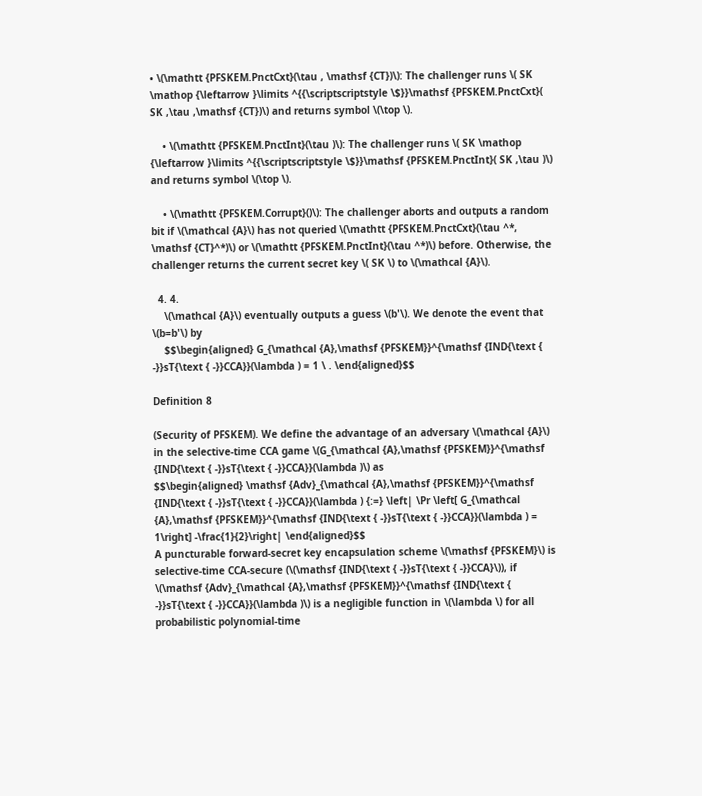• \(\mathtt {PFSKEM.PnctCxt}(\tau , \mathsf {CT})\): The challenger runs \( SK \mathop {\leftarrow }\limits ^{{\scriptscriptstyle \$}}\mathsf {PFSKEM.PnctCxt}( SK ,\tau ,\mathsf {CT})\) and returns symbol \(\top \).

    • \(\mathtt {PFSKEM.PnctInt}(\tau )\): The challenger runs \( SK \mathop {\leftarrow }\limits ^{{\scriptscriptstyle \$}}\mathsf {PFSKEM.PnctInt}( SK ,\tau )\) and returns symbol \(\top \).

    • \(\mathtt {PFSKEM.Corrupt}()\): The challenger aborts and outputs a random bit if \(\mathcal {A}\) has not queried \(\mathtt {PFSKEM.PnctCxt}(\tau ^*, \mathsf {CT}^*)\) or \(\mathtt {PFSKEM.PnctInt}(\tau ^*)\) before. Otherwise, the challenger returns the current secret key \( SK \) to \(\mathcal {A}\).

  4. 4.
    \(\mathcal {A}\) eventually outputs a guess \(b'\). We denote the event that \(b=b'\) by
    $$\begin{aligned} G_{\mathcal {A},\mathsf {PFSKEM}}^{\mathsf {IND{\text { -}}sT{\text { -}}CCA}}(\lambda ) = 1 \ . \end{aligned}$$

Definition 8

(Security of PFSKEM). We define the advantage of an adversary \(\mathcal {A}\) in the selective-time CCA game \(G_{\mathcal {A},\mathsf {PFSKEM}}^{\mathsf {IND{\text { -}}sT{\text { -}}CCA}}(\lambda )\) as
$$\begin{aligned} \mathsf {Adv}_{\mathcal {A},\mathsf {PFSKEM}}^{\mathsf {IND{\text { -}}sT{\text { -}}CCA}}(\lambda ) {:=} \left| \Pr \left[ G_{\mathcal {A},\mathsf {PFSKEM}}^{\mathsf {IND{\text { -}}sT{\text { -}}CCA}}(\lambda ) = 1\right] -\frac{1}{2}\right| \end{aligned}$$
A puncturable forward-secret key encapsulation scheme \(\mathsf {PFSKEM}\) is selective-time CCA-secure (\(\mathsf {IND{\text { -}}sT{\text { -}}CCA}\)), if \(\mathsf {Adv}_{\mathcal {A},\mathsf {PFSKEM}}^{\mathsf {IND{\text { -}}sT{\text { -}}CCA}}(\lambda )\) is a negligible function in \(\lambda \) for all probabilistic polynomial-time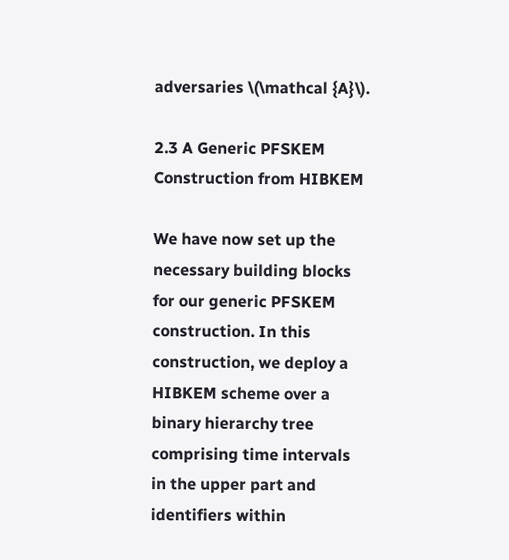adversaries \(\mathcal {A}\).

2.3 A Generic PFSKEM Construction from HIBKEM

We have now set up the necessary building blocks for our generic PFSKEM construction. In this construction, we deploy a HIBKEM scheme over a binary hierarchy tree comprising time intervals in the upper part and identifiers within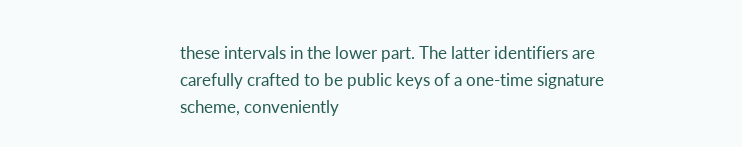these intervals in the lower part. The latter identifiers are carefully crafted to be public keys of a one-time signature scheme, conveniently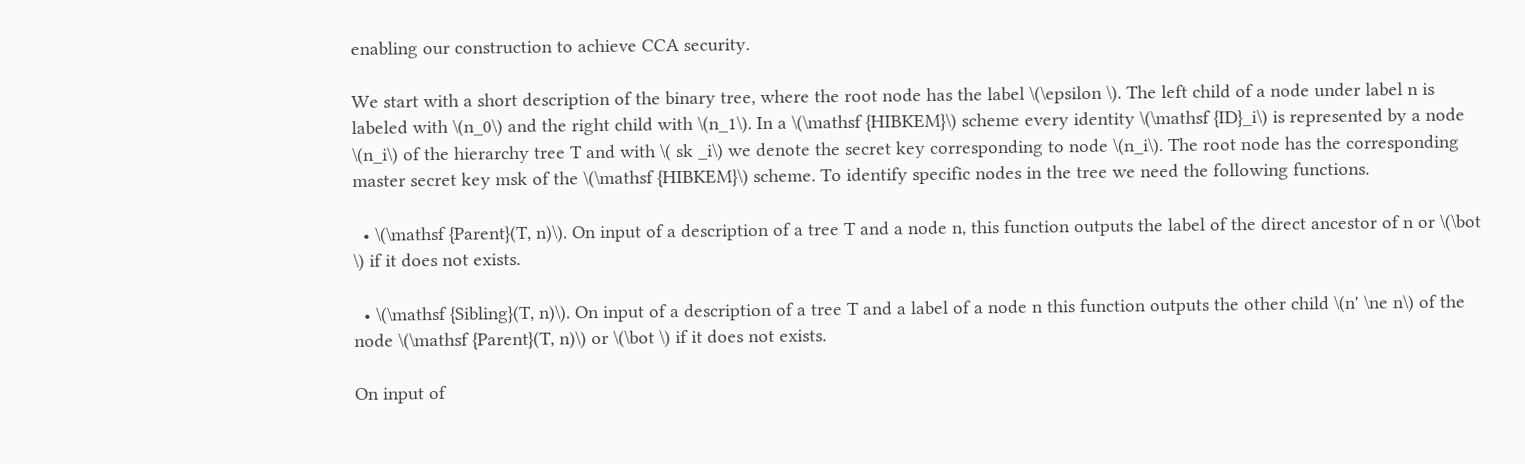enabling our construction to achieve CCA security.

We start with a short description of the binary tree, where the root node has the label \(\epsilon \). The left child of a node under label n is labeled with \(n_0\) and the right child with \(n_1\). In a \(\mathsf {HIBKEM}\) scheme every identity \(\mathsf {ID}_i\) is represented by a node \(n_i\) of the hierarchy tree T and with \( sk _i\) we denote the secret key corresponding to node \(n_i\). The root node has the corresponding master secret key msk of the \(\mathsf {HIBKEM}\) scheme. To identify specific nodes in the tree we need the following functions.

  • \(\mathsf {Parent}(T, n)\). On input of a description of a tree T and a node n, this function outputs the label of the direct ancestor of n or \(\bot \) if it does not exists.

  • \(\mathsf {Sibling}(T, n)\). On input of a description of a tree T and a label of a node n this function outputs the other child \(n' \ne n\) of the node \(\mathsf {Parent}(T, n)\) or \(\bot \) if it does not exists.

On input of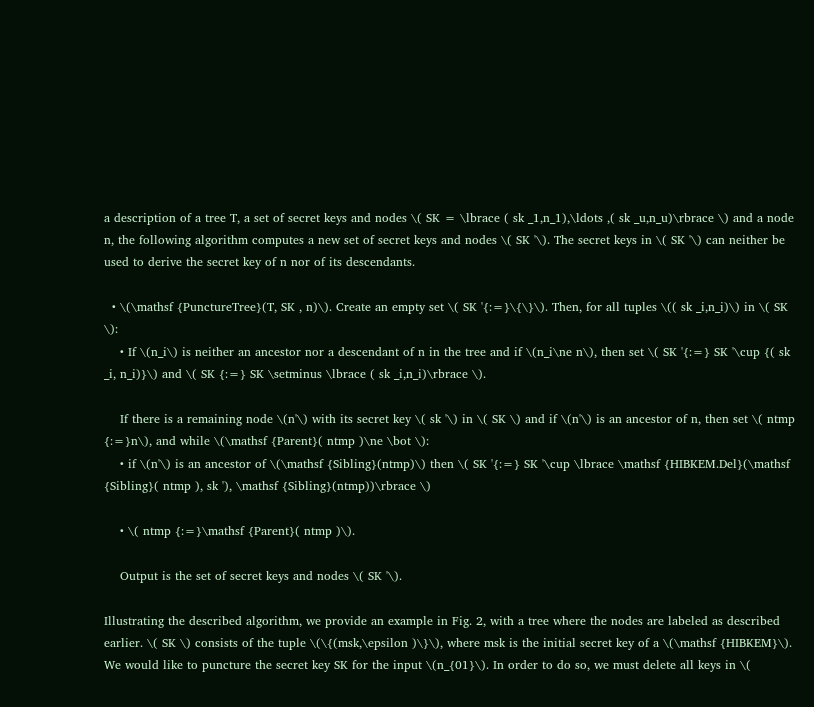a description of a tree T, a set of secret keys and nodes \( SK = \lbrace ( sk _1,n_1),\ldots ,( sk _u,n_u)\rbrace \) and a node n, the following algorithm computes a new set of secret keys and nodes \( SK '\). The secret keys in \( SK '\) can neither be used to derive the secret key of n nor of its descendants.

  • \(\mathsf {PunctureTree}(T, SK , n)\). Create an empty set \( SK '{:=}\{\}\). Then, for all tuples \(( sk _i,n_i)\) in \( SK \):
    • If \(n_i\) is neither an ancestor nor a descendant of n in the tree and if \(n_i\ne n\), then set \( SK '{:=} SK '\cup {( sk _i, n_i)}\) and \( SK {:=} SK \setminus \lbrace ( sk _i,n_i)\rbrace \).

    If there is a remaining node \(n'\) with its secret key \( sk '\) in \( SK \) and if \(n'\) is an ancestor of n, then set \( ntmp {:=}n\), and while \(\mathsf {Parent}( ntmp )\ne \bot \):
    • if \(n'\) is an ancestor of \(\mathsf {Sibling}(ntmp)\) then \( SK '{:=} SK '\cup \lbrace \mathsf {HIBKEM.Del}(\mathsf {Sibling}( ntmp ), sk '), \mathsf {Sibling}(ntmp))\rbrace \)

    • \( ntmp {:=}\mathsf {Parent}( ntmp )\).

    Output is the set of secret keys and nodes \( SK '\).

Illustrating the described algorithm, we provide an example in Fig. 2, with a tree where the nodes are labeled as described earlier. \( SK \) consists of the tuple \(\{(msk,\epsilon )\}\), where msk is the initial secret key of a \(\mathsf {HIBKEM}\). We would like to puncture the secret key SK for the input \(n_{01}\). In order to do so, we must delete all keys in \(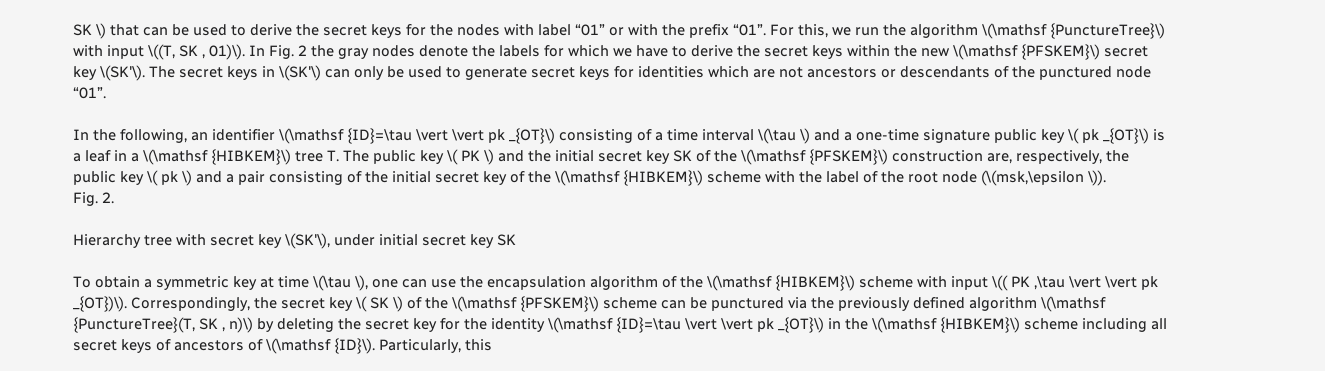SK \) that can be used to derive the secret keys for the nodes with label “01” or with the prefix “01”. For this, we run the algorithm \(\mathsf {PunctureTree}\) with input \((T, SK , 01)\). In Fig. 2 the gray nodes denote the labels for which we have to derive the secret keys within the new \(\mathsf {PFSKEM}\) secret key \(SK'\). The secret keys in \(SK'\) can only be used to generate secret keys for identities which are not ancestors or descendants of the punctured node “01”.

In the following, an identifier \(\mathsf {ID}=\tau \vert \vert pk _{OT}\) consisting of a time interval \(\tau \) and a one-time signature public key \( pk _{OT}\) is a leaf in a \(\mathsf {HIBKEM}\) tree T. The public key \( PK \) and the initial secret key SK of the \(\mathsf {PFSKEM}\) construction are, respectively, the public key \( pk \) and a pair consisting of the initial secret key of the \(\mathsf {HIBKEM}\) scheme with the label of the root node (\(msk,\epsilon \)).
Fig. 2.

Hierarchy tree with secret key \(SK'\), under initial secret key SK

To obtain a symmetric key at time \(\tau \), one can use the encapsulation algorithm of the \(\mathsf {HIBKEM}\) scheme with input \(( PK ,\tau \vert \vert pk _{OT})\). Correspondingly, the secret key \( SK \) of the \(\mathsf {PFSKEM}\) scheme can be punctured via the previously defined algorithm \(\mathsf {PunctureTree}(T, SK , n)\) by deleting the secret key for the identity \(\mathsf {ID}=\tau \vert \vert pk _{OT}\) in the \(\mathsf {HIBKEM}\) scheme including all secret keys of ancestors of \(\mathsf {ID}\). Particularly, this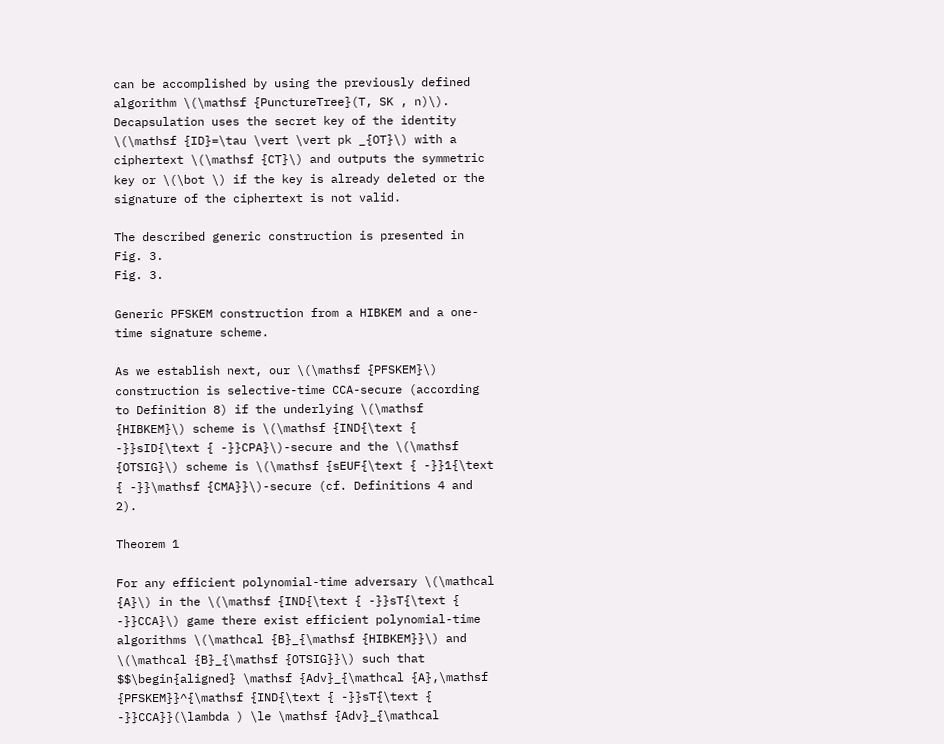can be accomplished by using the previously defined algorithm \(\mathsf {PunctureTree}(T, SK , n)\). Decapsulation uses the secret key of the identity \(\mathsf {ID}=\tau \vert \vert pk _{OT}\) with a ciphertext \(\mathsf {CT}\) and outputs the symmetric key or \(\bot \) if the key is already deleted or the signature of the ciphertext is not valid.

The described generic construction is presented in Fig. 3.
Fig. 3.

Generic PFSKEM construction from a HIBKEM and a one-time signature scheme.

As we establish next, our \(\mathsf {PFSKEM}\) construction is selective-time CCA-secure (according to Definition 8) if the underlying \(\mathsf {HIBKEM}\) scheme is \(\mathsf {IND{\text { -}}sID{\text { -}}CPA}\)-secure and the \(\mathsf {OTSIG}\) scheme is \(\mathsf {sEUF{\text { -}}1{\text { -}}\mathsf {CMA}}\)-secure (cf. Definitions 4 and 2).

Theorem 1

For any efficient polynomial-time adversary \(\mathcal {A}\) in the \(\mathsf {IND{\text { -}}sT{\text { -}}CCA}\) game there exist efficient polynomial-time algorithms \(\mathcal {B}_{\mathsf {HIBKEM}}\) and \(\mathcal {B}_{\mathsf {OTSIG}}\) such that
$$\begin{aligned} \mathsf {Adv}_{\mathcal {A},\mathsf {PFSKEM}}^{\mathsf {IND{\text { -}}sT{\text { -}}CCA}}(\lambda ) \le \mathsf {Adv}_{\mathcal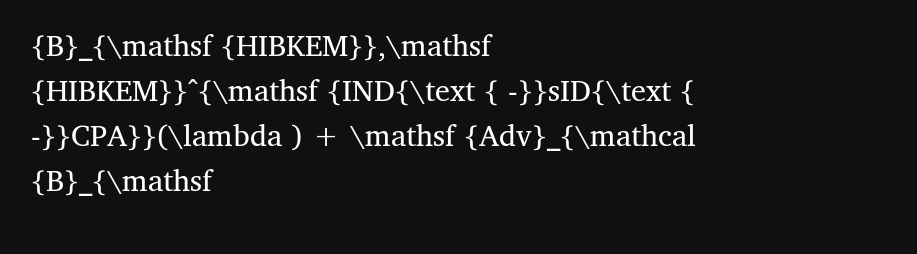{B}_{\mathsf {HIBKEM}},\mathsf {HIBKEM}}^{\mathsf {IND{\text { -}}sID{\text { -}}CPA}}(\lambda ) + \mathsf {Adv}_{\mathcal {B}_{\mathsf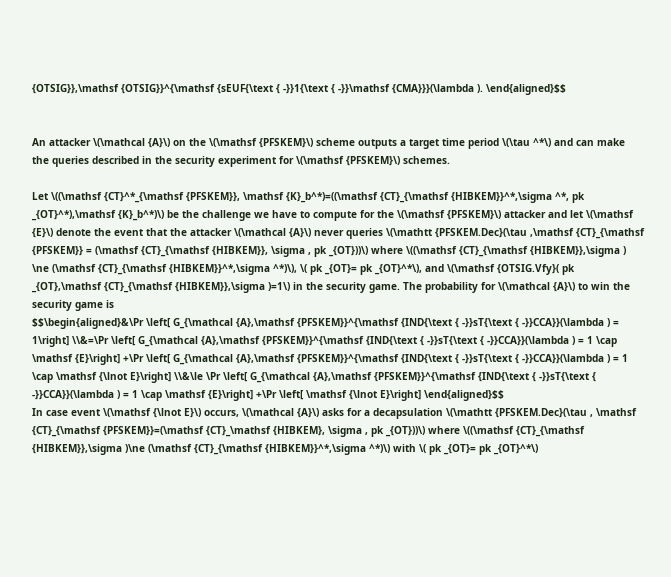{OTSIG}},\mathsf {OTSIG}}^{\mathsf {sEUF{\text { -}}1{\text { -}}\mathsf {CMA}}}(\lambda ). \end{aligned}$$


An attacker \(\mathcal {A}\) on the \(\mathsf {PFSKEM}\) scheme outputs a target time period \(\tau ^*\) and can make the queries described in the security experiment for \(\mathsf {PFSKEM}\) schemes.

Let \((\mathsf {CT}^*_{\mathsf {PFSKEM}}, \mathsf {K}_b^*)=((\mathsf {CT}_{\mathsf {HIBKEM}}^*,\sigma ^*, pk _{OT}^*),\mathsf {K}_b^*)\) be the challenge we have to compute for the \(\mathsf {PFSKEM}\) attacker and let \(\mathsf {E}\) denote the event that the attacker \(\mathcal {A}\) never queries \(\mathtt {PFSKEM.Dec}(\tau ,\mathsf {CT}_{\mathsf {PFSKEM}} = (\mathsf {CT}_{\mathsf {HIBKEM}}, \sigma , pk _{OT}))\) where \((\mathsf {CT}_{\mathsf {HIBKEM}},\sigma ) \ne (\mathsf {CT}_{\mathsf {HIBKEM}}^*,\sigma ^*)\), \( pk _{OT}= pk _{OT}^*\), and \(\mathsf {OTSIG.Vfy}( pk _{OT},\mathsf {CT}_{\mathsf {HIBKEM}},\sigma )=1\) in the security game. The probability for \(\mathcal {A}\) to win the security game is
$$\begin{aligned}&\Pr \left[ G_{\mathcal {A},\mathsf {PFSKEM}}^{\mathsf {IND{\text { -}}sT{\text { -}}CCA}}(\lambda ) = 1\right] \\&=\Pr \left[ G_{\mathcal {A},\mathsf {PFSKEM}}^{\mathsf {IND{\text { -}}sT{\text { -}}CCA}}(\lambda ) = 1 \cap \mathsf {E}\right] +\Pr \left[ G_{\mathcal {A},\mathsf {PFSKEM}}^{\mathsf {IND{\text { -}}sT{\text { -}}CCA}}(\lambda ) = 1 \cap \mathsf {\lnot E}\right] \\&\le \Pr \left[ G_{\mathcal {A},\mathsf {PFSKEM}}^{\mathsf {IND{\text { -}}sT{\text { -}}CCA}}(\lambda ) = 1 \cap \mathsf {E}\right] +\Pr \left[ \mathsf {\lnot E}\right] \end{aligned}$$
In case event \(\mathsf {\lnot E}\) occurs, \(\mathcal {A}\) asks for a decapsulation \(\mathtt {PFSKEM.Dec}(\tau , \mathsf {CT}_{\mathsf {PFSKEM}}=(\mathsf {CT}_\mathsf {HIBKEM}, \sigma , pk _{OT}))\) where \((\mathsf {CT}_{\mathsf {HIBKEM}},\sigma )\ne (\mathsf {CT}_{\mathsf {HIBKEM}}^*,\sigma ^*)\) with \( pk _{OT}= pk _{OT}^*\)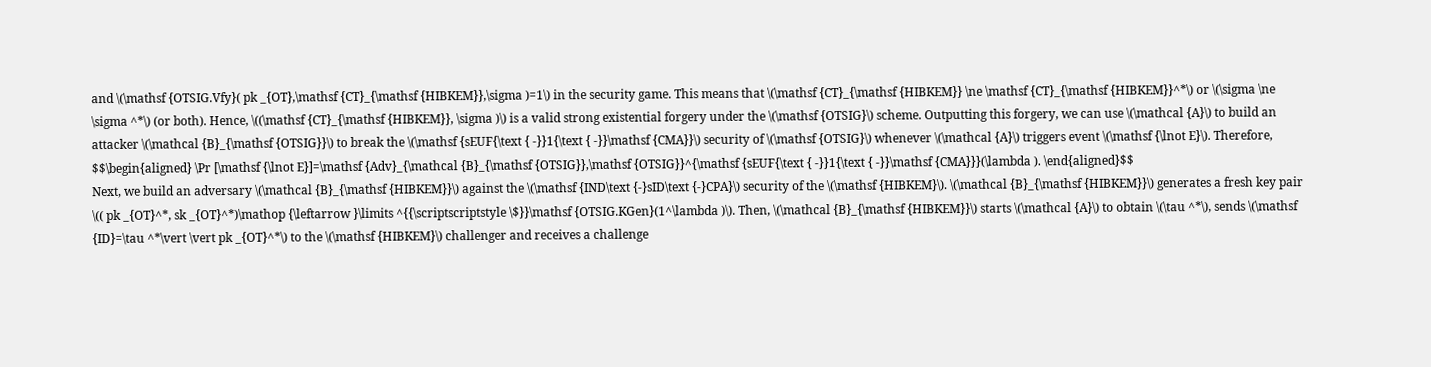and \(\mathsf {OTSIG.Vfy}( pk _{OT},\mathsf {CT}_{\mathsf {HIBKEM}},\sigma )=1\) in the security game. This means that \(\mathsf {CT}_{\mathsf {HIBKEM}} \ne \mathsf {CT}_{\mathsf {HIBKEM}}^*\) or \(\sigma \ne \sigma ^*\) (or both). Hence, \((\mathsf {CT}_{\mathsf {HIBKEM}}, \sigma )\) is a valid strong existential forgery under the \(\mathsf {OTSIG}\) scheme. Outputting this forgery, we can use \(\mathcal {A}\) to build an attacker \(\mathcal {B}_{\mathsf {OTSIG}}\) to break the \(\mathsf {sEUF{\text { -}}1{\text { -}}\mathsf {CMA}}\) security of \(\mathsf {OTSIG}\) whenever \(\mathcal {A}\) triggers event \(\mathsf {\lnot E}\). Therefore,
$$\begin{aligned} \Pr [\mathsf {\lnot E}]=\mathsf {Adv}_{\mathcal {B}_{\mathsf {OTSIG}},\mathsf {OTSIG}}^{\mathsf {sEUF{\text { -}}1{\text { -}}\mathsf {CMA}}}(\lambda ). \end{aligned}$$
Next, we build an adversary \(\mathcal {B}_{\mathsf {HIBKEM}}\) against the \(\mathsf {IND\text {-}sID\text {-}CPA}\) security of the \(\mathsf {HIBKEM}\). \(\mathcal {B}_{\mathsf {HIBKEM}}\) generates a fresh key pair \(( pk _{OT}^*, sk _{OT}^*)\mathop {\leftarrow }\limits ^{{\scriptscriptstyle \$}}\mathsf {OTSIG.KGen}(1^\lambda )\). Then, \(\mathcal {B}_{\mathsf {HIBKEM}}\) starts \(\mathcal {A}\) to obtain \(\tau ^*\), sends \(\mathsf {ID}=\tau ^*\vert \vert pk _{OT}^*\) to the \(\mathsf {HIBKEM}\) challenger and receives a challenge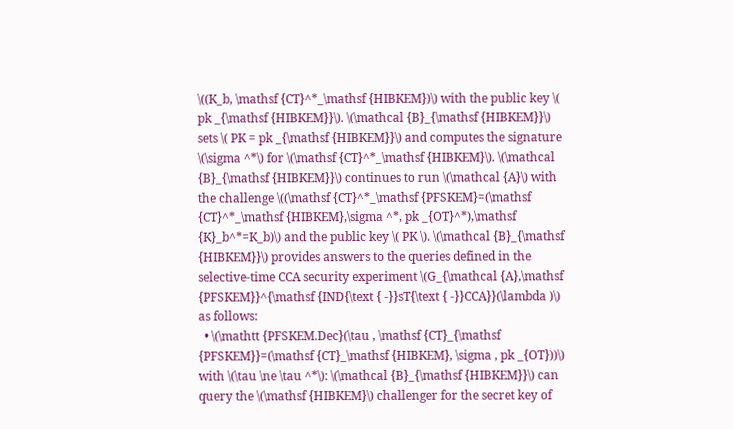\((K_b, \mathsf {CT}^*_\mathsf {HIBKEM})\) with the public key \( pk _{\mathsf {HIBKEM}}\). \(\mathcal {B}_{\mathsf {HIBKEM}}\) sets \( PK = pk _{\mathsf {HIBKEM}}\) and computes the signature \(\sigma ^*\) for \(\mathsf {CT}^*_\mathsf {HIBKEM}\). \(\mathcal {B}_{\mathsf {HIBKEM}}\) continues to run \(\mathcal {A}\) with the challenge \((\mathsf {CT}^*_\mathsf {PFSKEM}=(\mathsf {CT}^*_\mathsf {HIBKEM},\sigma ^*, pk _{OT}^*),\mathsf {K}_b^*=K_b)\) and the public key \( PK \). \(\mathcal {B}_{\mathsf {HIBKEM}}\) provides answers to the queries defined in the selective-time CCA security experiment \(G_{\mathcal {A},\mathsf {PFSKEM}}^{\mathsf {IND{\text { -}}sT{\text { -}}CCA}}(\lambda )\) as follows:
  • \(\mathtt {PFSKEM.Dec}(\tau , \mathsf {CT}_{\mathsf {PFSKEM}}=(\mathsf {CT}_\mathsf {HIBKEM}, \sigma , pk _{OT}))\) with \(\tau \ne \tau ^*\): \(\mathcal {B}_{\mathsf {HIBKEM}}\) can query the \(\mathsf {HIBKEM}\) challenger for the secret key of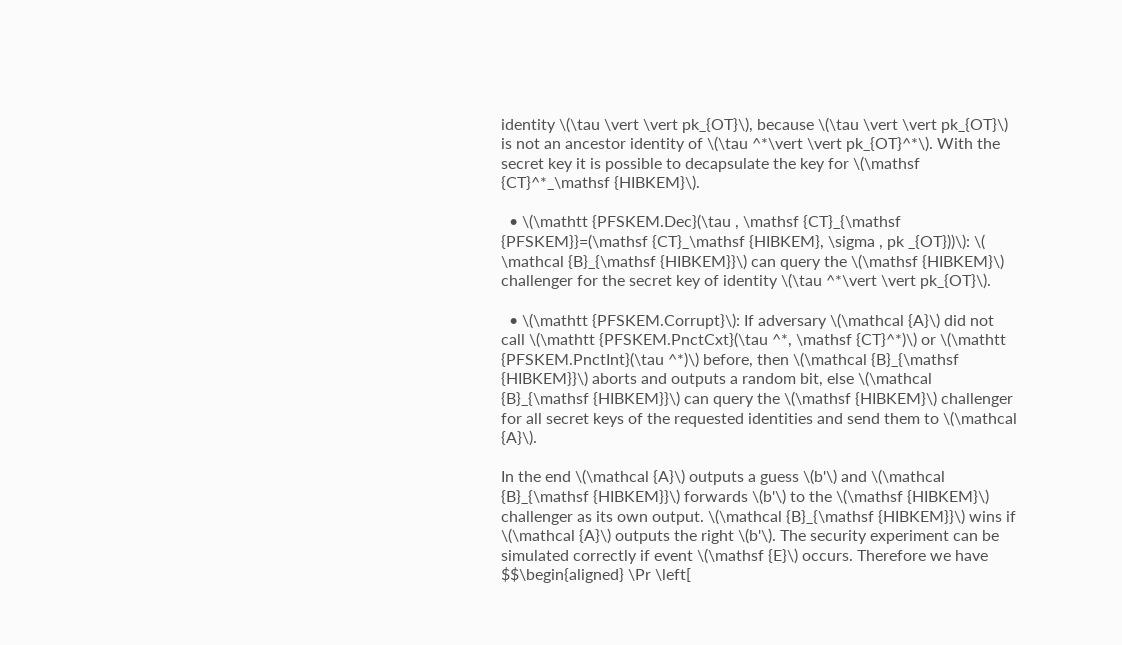identity \(\tau \vert \vert pk_{OT}\), because \(\tau \vert \vert pk_{OT}\) is not an ancestor identity of \(\tau ^*\vert \vert pk_{OT}^*\). With the secret key it is possible to decapsulate the key for \(\mathsf {CT}^*_\mathsf {HIBKEM}\).

  • \(\mathtt {PFSKEM.Dec}(\tau , \mathsf {CT}_{\mathsf {PFSKEM}}=(\mathsf {CT}_\mathsf {HIBKEM}, \sigma , pk _{OT}))\): \( \mathcal {B}_{\mathsf {HIBKEM}}\) can query the \(\mathsf {HIBKEM}\) challenger for the secret key of identity \(\tau ^*\vert \vert pk_{OT}\).

  • \(\mathtt {PFSKEM.Corrupt}\): If adversary \(\mathcal {A}\) did not call \(\mathtt {PFSKEM.PnctCxt}(\tau ^*, \mathsf {CT}^*)\) or \(\mathtt {PFSKEM.PnctInt}(\tau ^*)\) before, then \(\mathcal {B}_{\mathsf {HIBKEM}}\) aborts and outputs a random bit, else \(\mathcal {B}_{\mathsf {HIBKEM}}\) can query the \(\mathsf {HIBKEM}\) challenger for all secret keys of the requested identities and send them to \(\mathcal {A}\).

In the end \(\mathcal {A}\) outputs a guess \(b'\) and \(\mathcal {B}_{\mathsf {HIBKEM}}\) forwards \(b'\) to the \(\mathsf {HIBKEM}\) challenger as its own output. \(\mathcal {B}_{\mathsf {HIBKEM}}\) wins if \(\mathcal {A}\) outputs the right \(b'\). The security experiment can be simulated correctly if event \(\mathsf {E}\) occurs. Therefore we have
$$\begin{aligned} \Pr \left[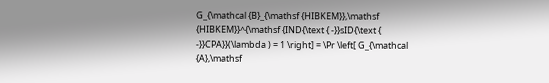G_{\mathcal {B}_{\mathsf {HIBKEM}},\mathsf {HIBKEM}}^{\mathsf {IND{\text { -}}sID{\text { -}}CPA}}(\lambda ) = 1 \right] = \Pr \left[ G_{\mathcal {A},\mathsf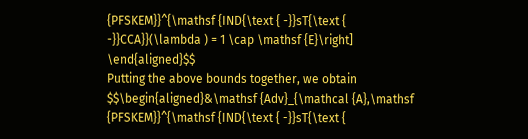{PFSKEM}}^{\mathsf {IND{\text { -}}sT{\text { -}}CCA}}(\lambda ) = 1 \cap \mathsf {E}\right] \end{aligned}$$
Putting the above bounds together, we obtain
$$\begin{aligned}&\mathsf {Adv}_{\mathcal {A},\mathsf {PFSKEM}}^{\mathsf {IND{\text { -}}sT{\text {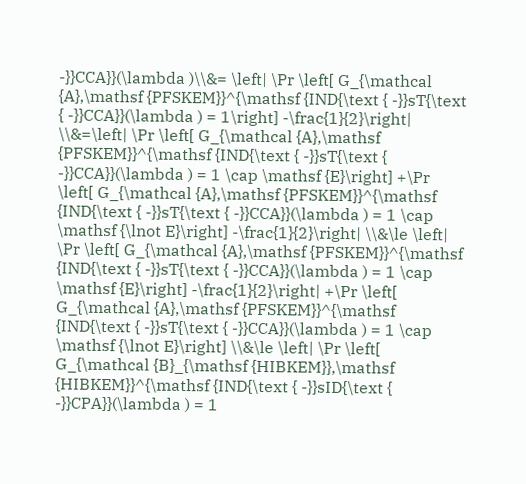-}}CCA}}(\lambda )\\&= \left| \Pr \left[ G_{\mathcal {A},\mathsf {PFSKEM}}^{\mathsf {IND{\text { -}}sT{\text { -}}CCA}}(\lambda ) = 1\right] -\frac{1}{2}\right| \\&=\left| \Pr \left[ G_{\mathcal {A},\mathsf {PFSKEM}}^{\mathsf {IND{\text { -}}sT{\text { -}}CCA}}(\lambda ) = 1 \cap \mathsf {E}\right] +\Pr \left[ G_{\mathcal {A},\mathsf {PFSKEM}}^{\mathsf {IND{\text { -}}sT{\text { -}}CCA}}(\lambda ) = 1 \cap \mathsf {\lnot E}\right] -\frac{1}{2}\right| \\&\le \left| \Pr \left[ G_{\mathcal {A},\mathsf {PFSKEM}}^{\mathsf {IND{\text { -}}sT{\text { -}}CCA}}(\lambda ) = 1 \cap \mathsf {E}\right] -\frac{1}{2}\right| +\Pr \left[ G_{\mathcal {A},\mathsf {PFSKEM}}^{\mathsf {IND{\text { -}}sT{\text { -}}CCA}}(\lambda ) = 1 \cap \mathsf {\lnot E}\right] \\&\le \left| \Pr \left[ G_{\mathcal {B}_{\mathsf {HIBKEM}},\mathsf {HIBKEM}}^{\mathsf {IND{\text { -}}sID{\text { -}}CPA}}(\lambda ) = 1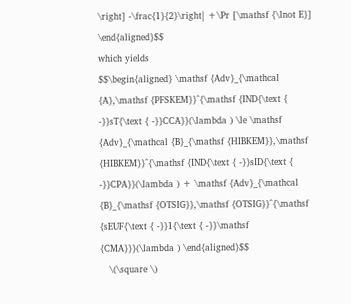\right] -\frac{1}{2}\right| +\Pr [\mathsf {\lnot E}] \end{aligned}$$
which yields
$$\begin{aligned} \mathsf {Adv}_{\mathcal {A},\mathsf {PFSKEM}}^{\mathsf {IND{\text { -}}sT{\text { -}}CCA}}(\lambda ) \le \mathsf {Adv}_{\mathcal {B}_{\mathsf {HIBKEM}},\mathsf {HIBKEM}}^{\mathsf {IND{\text { -}}sID{\text { -}}CPA}}(\lambda ) + \mathsf {Adv}_{\mathcal {B}_{\mathsf {OTSIG}},\mathsf {OTSIG}}^{\mathsf {sEUF{\text { -}}1{\text { -}}\mathsf {CMA}}}(\lambda ) \end{aligned}$$
   \(\square \)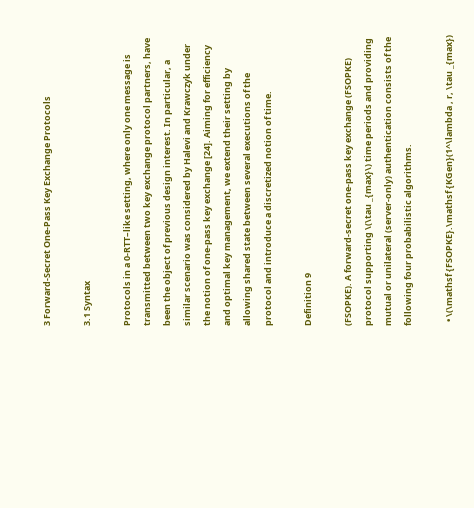3 Forward-Secret One-Pass Key Exchange Protocols

3.1 Syntax

Protocols in a 0-RTT–like setting, where only one message is transmitted between two key exchange protocol partners, have been the object of previous design interest. In particular, a similar scenario was considered by Halevi and Krawczyk under the notion of one-pass key exchange [24]. Aiming for efficiency and optimal key management, we extend their setting by allowing shared state between several executions of the protocol and introduce a discretized notion of time.

Definition 9

(FSOPKE). A forward-secret one-pass key exchange (FSOPKE) protocol supporting \(\tau _{max}\) time periods and providing mutual or unilateral (server-only) authentication consists of the following four probabilistic algorithms.

  • \(\mathsf {FSOPKE}.\mathsf {KGen}(1^\lambda , r, \tau _{max})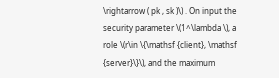\rightarrow ( pk , sk )\) . On input the security parameter \(1^\lambda \), a role \(r\in \{\mathsf {client}, \mathsf {server}\}\), and the maximum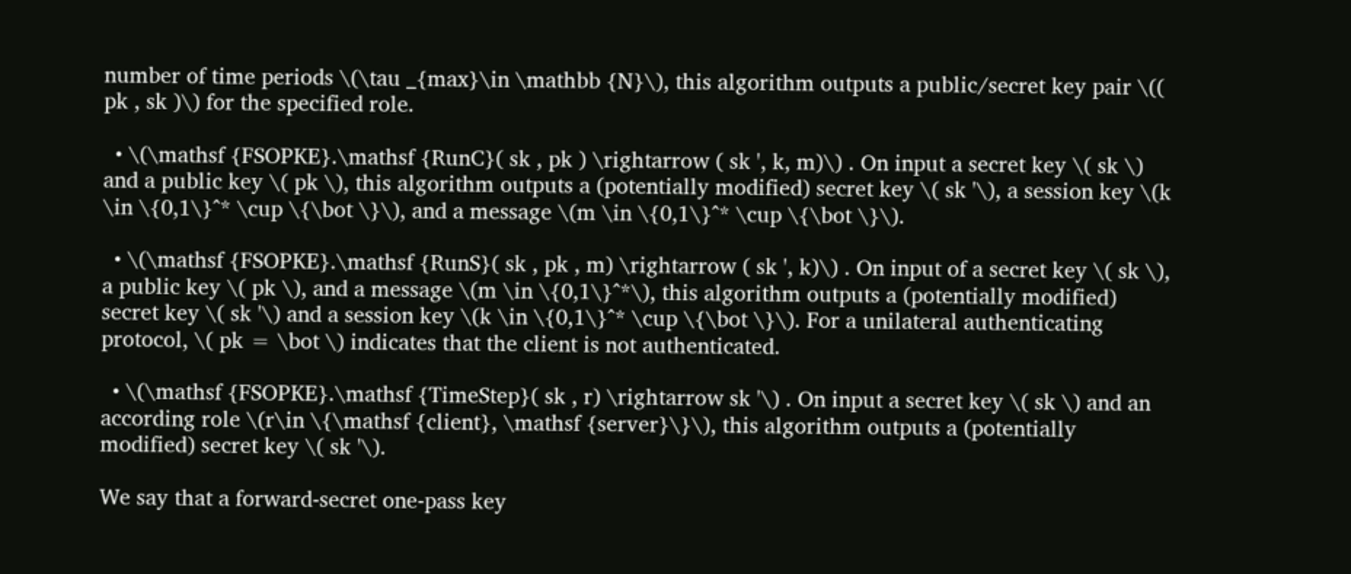number of time periods \(\tau _{max}\in \mathbb {N}\), this algorithm outputs a public/secret key pair \(( pk , sk )\) for the specified role.

  • \(\mathsf {FSOPKE}.\mathsf {RunC}( sk , pk ) \rightarrow ( sk ', k, m)\) . On input a secret key \( sk \) and a public key \( pk \), this algorithm outputs a (potentially modified) secret key \( sk '\), a session key \(k \in \{0,1\}^* \cup \{\bot \}\), and a message \(m \in \{0,1\}^* \cup \{\bot \}\).

  • \(\mathsf {FSOPKE}.\mathsf {RunS}( sk , pk , m) \rightarrow ( sk ', k)\) . On input of a secret key \( sk \), a public key \( pk \), and a message \(m \in \{0,1\}^*\), this algorithm outputs a (potentially modified) secret key \( sk '\) and a session key \(k \in \{0,1\}^* \cup \{\bot \}\). For a unilateral authenticating protocol, \( pk = \bot \) indicates that the client is not authenticated.

  • \(\mathsf {FSOPKE}.\mathsf {TimeStep}( sk , r) \rightarrow sk '\) . On input a secret key \( sk \) and an according role \(r\in \{\mathsf {client}, \mathsf {server}\}\), this algorithm outputs a (potentially modified) secret key \( sk '\).

We say that a forward-secret one-pass key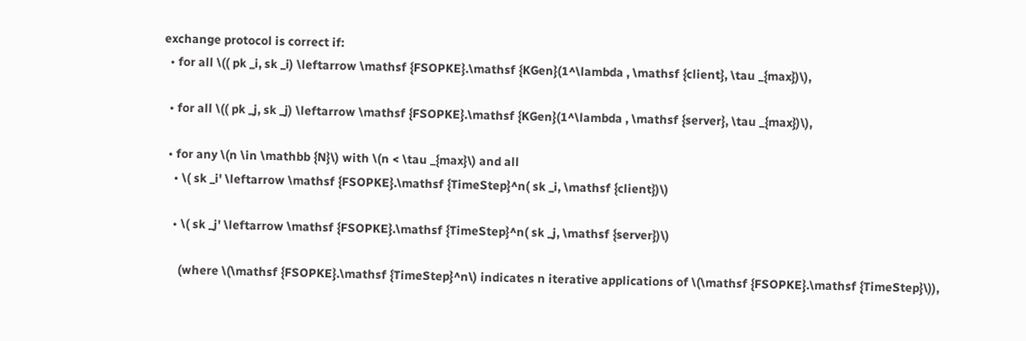exchange protocol is correct if:
  • for all \(( pk _i, sk _i) \leftarrow \mathsf {FSOPKE}.\mathsf {KGen}(1^\lambda , \mathsf {client}, \tau _{max})\),

  • for all \(( pk _j, sk _j) \leftarrow \mathsf {FSOPKE}.\mathsf {KGen}(1^\lambda , \mathsf {server}, \tau _{max})\),

  • for any \(n \in \mathbb {N}\) with \(n < \tau _{max}\) and all
    • \( sk _i' \leftarrow \mathsf {FSOPKE}.\mathsf {TimeStep}^n( sk _i, \mathsf {client})\)

    • \( sk _j' \leftarrow \mathsf {FSOPKE}.\mathsf {TimeStep}^n( sk _j, \mathsf {server})\)

      (where \(\mathsf {FSOPKE}.\mathsf {TimeStep}^n\) indicates n iterative applications of \(\mathsf {FSOPKE}.\mathsf {TimeStep}\)),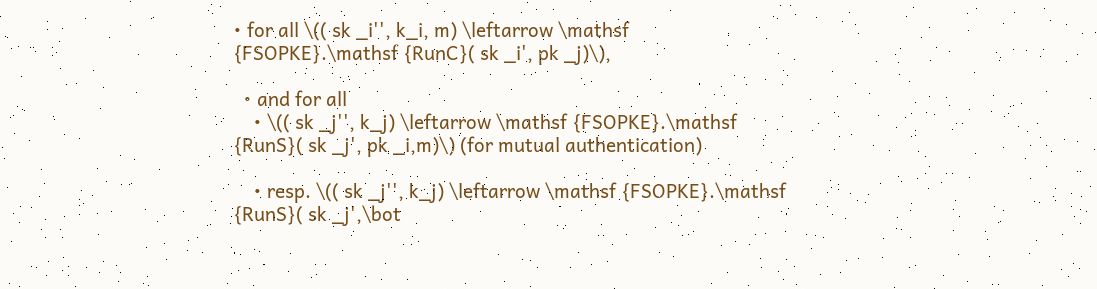• for all \(( sk _i'', k_i, m) \leftarrow \mathsf {FSOPKE}.\mathsf {RunC}( sk _i', pk _j)\),

  • and for all
    • \(( sk _j'', k_j) \leftarrow \mathsf {FSOPKE}.\mathsf {RunS}( sk _j', pk _i,m)\) (for mutual authentication)

    • resp. \(( sk _j'', k_j) \leftarrow \mathsf {FSOPKE}.\mathsf {RunS}( sk _j',\bot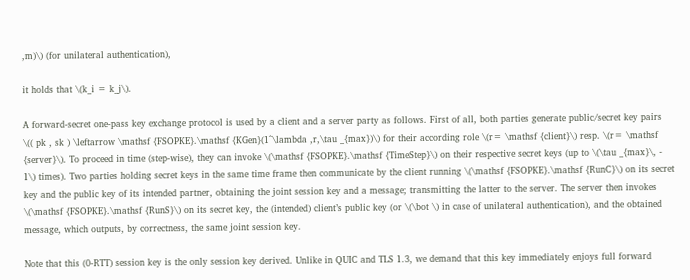,m)\) (for unilateral authentication),

it holds that \(k_i = k_j\).

A forward-secret one-pass key exchange protocol is used by a client and a server party as follows. First of all, both parties generate public/secret key pairs \(( pk , sk ) \leftarrow \mathsf {FSOPKE}.\mathsf {KGen}(1^\lambda ,r,\tau _{max})\) for their according role \(r= \mathsf {client}\) resp. \(r= \mathsf {server}\). To proceed in time (step-wise), they can invoke \(\mathsf {FSOPKE}.\mathsf {TimeStep}\) on their respective secret keys (up to \(\tau _{max}\, - 1\) times). Two parties holding secret keys in the same time frame then communicate by the client running \(\mathsf {FSOPKE}.\mathsf {RunC}\) on its secret key and the public key of its intended partner, obtaining the joint session key and a message; transmitting the latter to the server. The server then invokes \(\mathsf {FSOPKE}.\mathsf {RunS}\) on its secret key, the (intended) client’s public key (or \(\bot \) in case of unilateral authentication), and the obtained message, which outputs, by correctness, the same joint session key.

Note that this (0-RTT) session key is the only session key derived. Unlike in QUIC and TLS 1.3, we demand that this key immediately enjoys full forward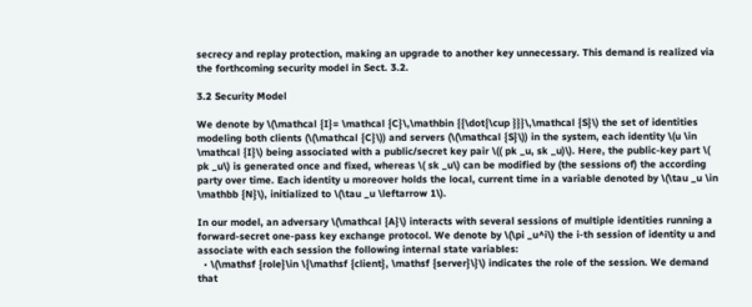secrecy and replay protection, making an upgrade to another key unnecessary. This demand is realized via the forthcoming security model in Sect. 3.2.

3.2 Security Model

We denote by \(\mathcal {I}= \mathcal {C}\,\mathbin {{\dot{\cup }}}\,\mathcal {S}\) the set of identities modeling both clients (\(\mathcal {C}\)) and servers (\(\mathcal {S}\)) in the system, each identity \(u \in \mathcal {I}\) being associated with a public/secret key pair \(( pk _u, sk _u)\). Here, the public-key part \( pk _u\) is generated once and fixed, whereas \( sk _u\) can be modified by (the sessions of) the according party over time. Each identity u moreover holds the local, current time in a variable denoted by \(\tau _u \in \mathbb {N}\), initialized to \(\tau _u \leftarrow 1\).

In our model, an adversary \(\mathcal {A}\) interacts with several sessions of multiple identities running a forward-secret one-pass key exchange protocol. We denote by \(\pi _u^i\) the i-th session of identity u and associate with each session the following internal state variables:
  • \(\mathsf {role}\in \{\mathsf {client}, \mathsf {server}\}\) indicates the role of the session. We demand that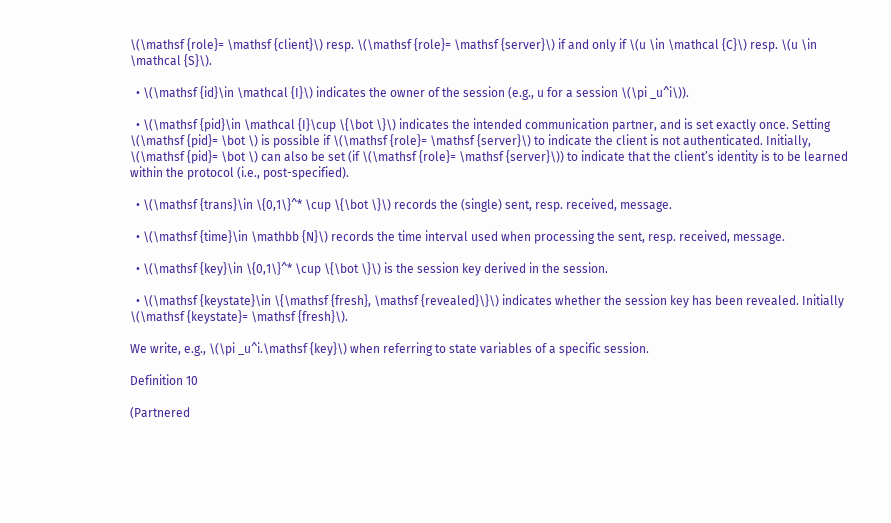\(\mathsf {role}= \mathsf {client}\) resp. \(\mathsf {role}= \mathsf {server}\) if and only if \(u \in \mathcal {C}\) resp. \(u \in \mathcal {S}\).

  • \(\mathsf {id}\in \mathcal {I}\) indicates the owner of the session (e.g., u for a session \(\pi _u^i\)).

  • \(\mathsf {pid}\in \mathcal {I}\cup \{\bot \}\) indicates the intended communication partner, and is set exactly once. Setting \(\mathsf {pid}= \bot \) is possible if \(\mathsf {role}= \mathsf {server}\) to indicate the client is not authenticated. Initially, \(\mathsf {pid}= \bot \) can also be set (if \(\mathsf {role}= \mathsf {server}\)) to indicate that the client’s identity is to be learned within the protocol (i.e., post-specified).

  • \(\mathsf {trans}\in \{0,1\}^* \cup \{\bot \}\) records the (single) sent, resp. received, message.

  • \(\mathsf {time}\in \mathbb {N}\) records the time interval used when processing the sent, resp. received, message.

  • \(\mathsf {key}\in \{0,1\}^* \cup \{\bot \}\) is the session key derived in the session.

  • \(\mathsf {keystate}\in \{\mathsf {fresh}, \mathsf {revealed}\}\) indicates whether the session key has been revealed. Initially \(\mathsf {keystate}= \mathsf {fresh}\).

We write, e.g., \(\pi _u^i.\mathsf {key}\) when referring to state variables of a specific session.

Definition 10

(Partnered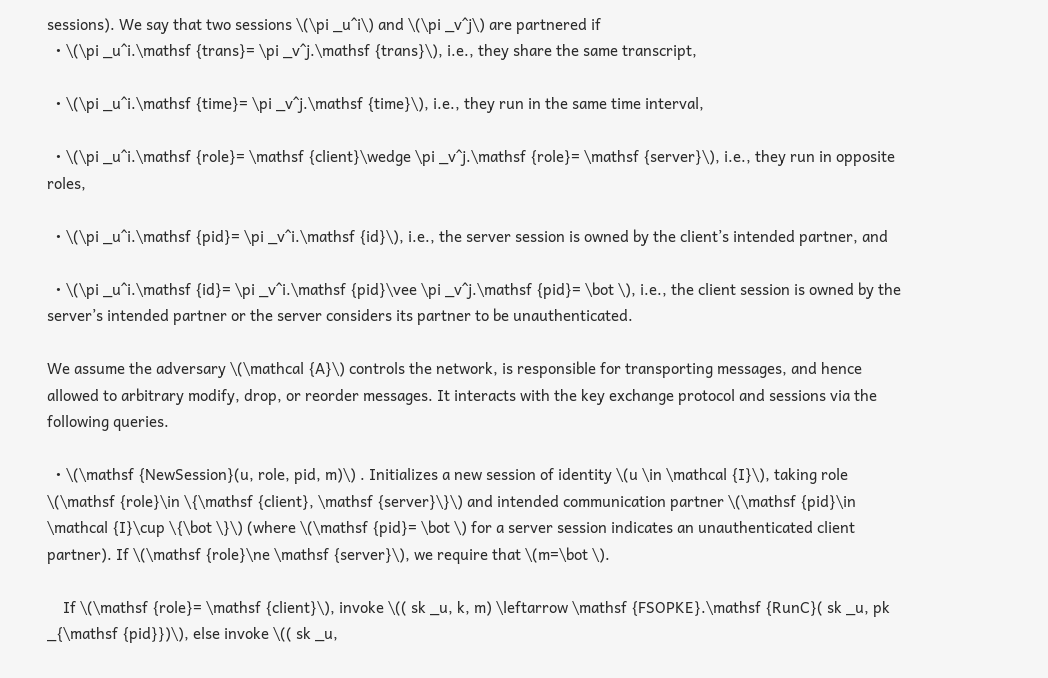sessions). We say that two sessions \(\pi _u^i\) and \(\pi _v^j\) are partnered if
  • \(\pi _u^i.\mathsf {trans}= \pi _v^j.\mathsf {trans}\), i.e., they share the same transcript,

  • \(\pi _u^i.\mathsf {time}= \pi _v^j.\mathsf {time}\), i.e., they run in the same time interval,

  • \(\pi _u^i.\mathsf {role}= \mathsf {client}\wedge \pi _v^j.\mathsf {role}= \mathsf {server}\), i.e., they run in opposite roles,

  • \(\pi _u^i.\mathsf {pid}= \pi _v^i.\mathsf {id}\), i.e., the server session is owned by the client’s intended partner, and

  • \(\pi _u^i.\mathsf {id}= \pi _v^i.\mathsf {pid}\vee \pi _v^j.\mathsf {pid}= \bot \), i.e., the client session is owned by the server’s intended partner or the server considers its partner to be unauthenticated.

We assume the adversary \(\mathcal {A}\) controls the network, is responsible for transporting messages, and hence allowed to arbitrary modify, drop, or reorder messages. It interacts with the key exchange protocol and sessions via the following queries.

  • \(\mathsf {NewSession}(u, role, pid, m)\) . Initializes a new session of identity \(u \in \mathcal {I}\), taking role \(\mathsf {role}\in \{\mathsf {client}, \mathsf {server}\}\) and intended communication partner \(\mathsf {pid}\in \mathcal {I}\cup \{\bot \}\) (where \(\mathsf {pid}= \bot \) for a server session indicates an unauthenticated client partner). If \(\mathsf {role}\ne \mathsf {server}\), we require that \(m=\bot \).

    If \(\mathsf {role}= \mathsf {client}\), invoke \(( sk _u, k, m) \leftarrow \mathsf {FSOPKE}.\mathsf {RunC}( sk _u, pk _{\mathsf {pid}})\), else invoke \(( sk _u,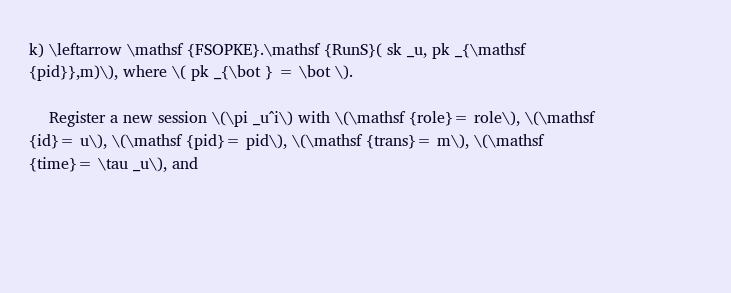k) \leftarrow \mathsf {FSOPKE}.\mathsf {RunS}( sk _u, pk _{\mathsf {pid}},m)\), where \( pk _{\bot } = \bot \).

    Register a new session \(\pi _u^i\) with \(\mathsf {role}= role\), \(\mathsf {id}= u\), \(\mathsf {pid}= pid\), \(\mathsf {trans}= m\), \(\mathsf {time}= \tau _u\), and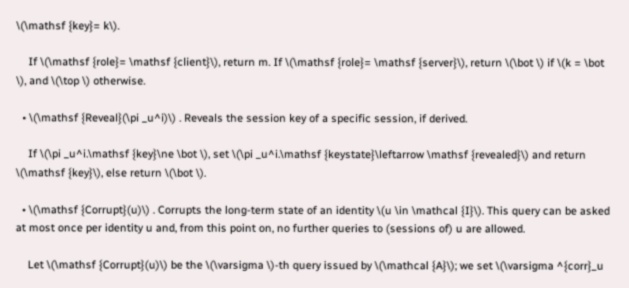\(\mathsf {key}= k\).

    If \(\mathsf {role}= \mathsf {client}\), return m. If \(\mathsf {role}= \mathsf {server}\), return \(\bot \) if \(k = \bot \), and \(\top \) otherwise.

  • \(\mathsf {Reveal}(\pi _u^i)\) . Reveals the session key of a specific session, if derived.

    If \(\pi _u^i.\mathsf {key}\ne \bot \), set \(\pi _u^i.\mathsf {keystate}\leftarrow \mathsf {revealed}\) and return \(\mathsf {key}\), else return \(\bot \).

  • \(\mathsf {Corrupt}(u)\) . Corrupts the long-term state of an identity \(u \in \mathcal {I}\). This query can be asked at most once per identity u and, from this point on, no further queries to (sessions of) u are allowed.

    Let \(\mathsf {Corrupt}(u)\) be the \(\varsigma \)-th query issued by \(\mathcal {A}\); we set \(\varsigma ^{corr}_u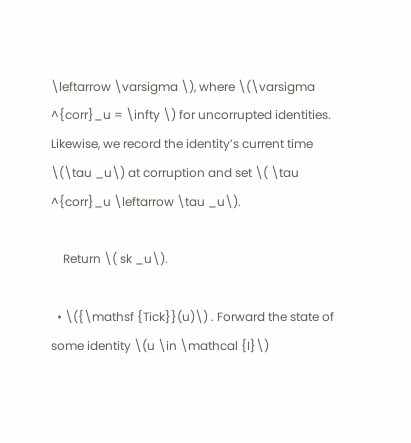\leftarrow \varsigma \), where \(\varsigma ^{corr}_u = \infty \) for uncorrupted identities. Likewise, we record the identity’s current time \(\tau _u\) at corruption and set \( \tau ^{corr}_u \leftarrow \tau _u\).

    Return \( sk _u\).

  • \({\mathsf {Tick}}(u)\) . Forward the state of some identity \(u \in \mathcal {I}\)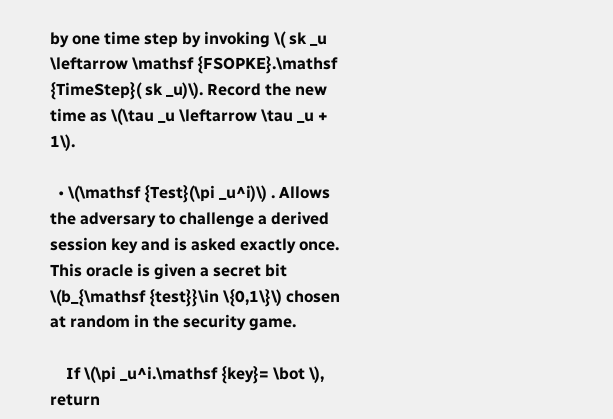by one time step by invoking \( sk _u \leftarrow \mathsf {FSOPKE}.\mathsf {TimeStep}( sk _u)\). Record the new time as \(\tau _u \leftarrow \tau _u + 1\).

  • \(\mathsf {Test}(\pi _u^i)\) . Allows the adversary to challenge a derived session key and is asked exactly once. This oracle is given a secret bit \(b_{\mathsf {test}}\in \{0,1\}\) chosen at random in the security game.

    If \(\pi _u^i.\mathsf {key}= \bot \), return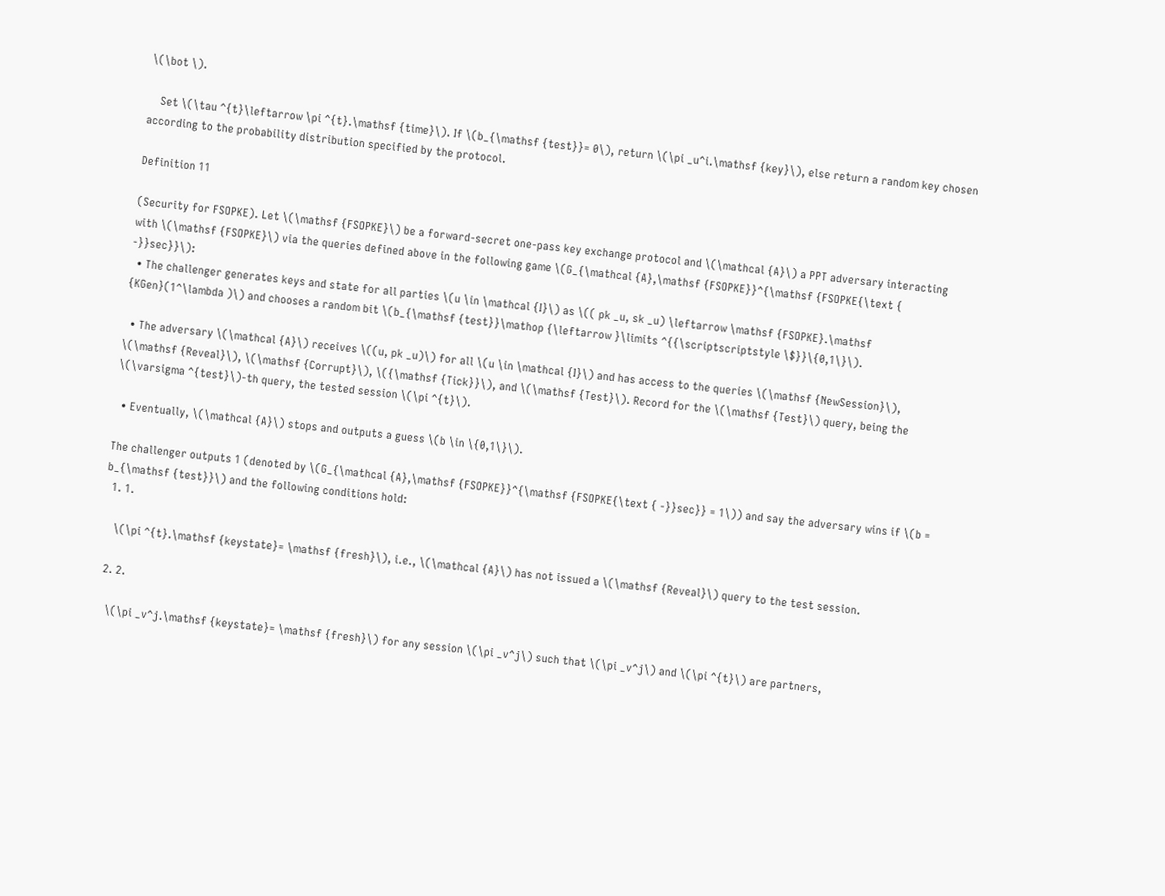\(\bot \).

    Set \(\tau ^{t}\leftarrow \pi ^{t}.\mathsf {time}\). If \(b_{\mathsf {test}}= 0\), return \(\pi _u^i.\mathsf {key}\), else return a random key chosen according to the probability distribution specified by the protocol.

Definition 11

(Security for FSOPKE). Let \(\mathsf {FSOPKE}\) be a forward-secret one-pass key exchange protocol and \(\mathcal {A}\) a PPT adversary interacting with \(\mathsf {FSOPKE}\) via the queries defined above in the following game \(G_{\mathcal {A},\mathsf {FSOPKE}}^{\mathsf {FSOPKE{\text { -}}sec}}\):
  • The challenger generates keys and state for all parties \(u \in \mathcal {I}\) as \(( pk _u, sk _u) \leftarrow \mathsf {FSOPKE}.\mathsf {KGen}(1^\lambda )\) and chooses a random bit \(b_{\mathsf {test}}\mathop {\leftarrow }\limits ^{{\scriptscriptstyle \$}}\{0,1\}\).

  • The adversary \(\mathcal {A}\) receives \((u, pk _u)\) for all \(u \in \mathcal {I}\) and has access to the queries \(\mathsf {NewSession}\), \(\mathsf {Reveal}\), \(\mathsf {Corrupt}\), \({\mathsf {Tick}}\), and \(\mathsf {Test}\). Record for the \(\mathsf {Test}\) query, being the \(\varsigma ^{test}\)-th query, the tested session \(\pi ^{t}\).

  • Eventually, \(\mathcal {A}\) stops and outputs a guess \(b \in \{0,1\}\).

The challenger outputs 1 (denoted by \(G_{\mathcal {A},\mathsf {FSOPKE}}^{\mathsf {FSOPKE{\text { -}}sec}} = 1\)) and say the adversary wins if \(b = b_{\mathsf {test}}\) and the following conditions hold:
  1. 1.

    \(\pi ^{t}.\mathsf {keystate}= \mathsf {fresh}\), i.e., \(\mathcal {A}\) has not issued a \(\mathsf {Reveal}\) query to the test session.

  2. 2.

    \(\pi _v^j.\mathsf {keystate}= \mathsf {fresh}\) for any session \(\pi _v^j\) such that \(\pi _v^j\) and \(\pi ^{t}\) are partners,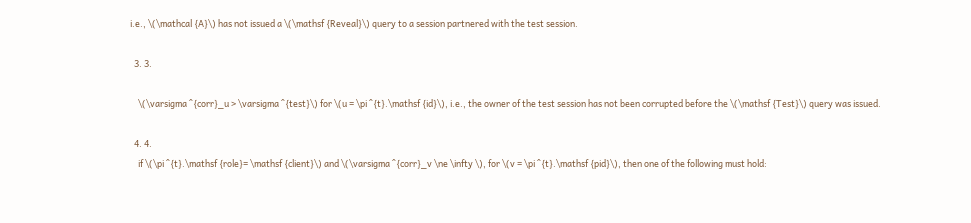i.e., \(\mathcal {A}\) has not issued a \(\mathsf {Reveal}\) query to a session partnered with the test session.

  3. 3.

    \(\varsigma ^{corr}_u > \varsigma ^{test}\) for \(u = \pi ^{t}.\mathsf {id}\), i.e., the owner of the test session has not been corrupted before the \(\mathsf {Test}\) query was issued.

  4. 4.
    if \(\pi ^{t}.\mathsf {role}= \mathsf {client}\) and \(\varsigma ^{corr}_v \ne \infty \), for \(v = \pi ^{t}.\mathsf {pid}\), then one of the following must hold: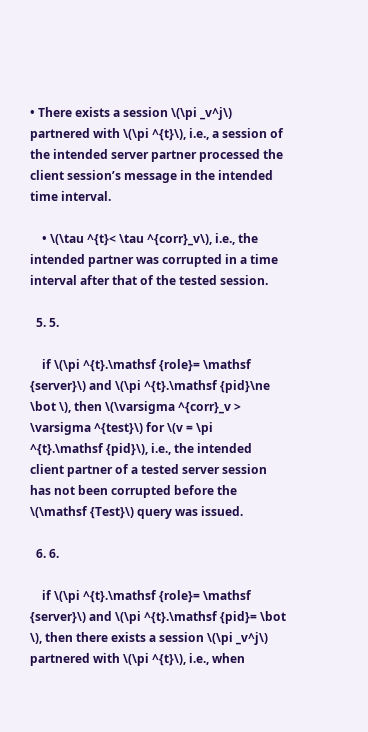• There exists a session \(\pi _v^j\) partnered with \(\pi ^{t}\), i.e., a session of the intended server partner processed the client session’s message in the intended time interval.

    • \(\tau ^{t}< \tau ^{corr}_v\), i.e., the intended partner was corrupted in a time interval after that of the tested session.

  5. 5.

    if \(\pi ^{t}.\mathsf {role}= \mathsf {server}\) and \(\pi ^{t}.\mathsf {pid}\ne \bot \), then \(\varsigma ^{corr}_v > \varsigma ^{test}\) for \(v = \pi ^{t}.\mathsf {pid}\), i.e., the intended client partner of a tested server session has not been corrupted before the \(\mathsf {Test}\) query was issued.

  6. 6.

    if \(\pi ^{t}.\mathsf {role}= \mathsf {server}\) and \(\pi ^{t}.\mathsf {pid}= \bot \), then there exists a session \(\pi _v^j\) partnered with \(\pi ^{t}\), i.e., when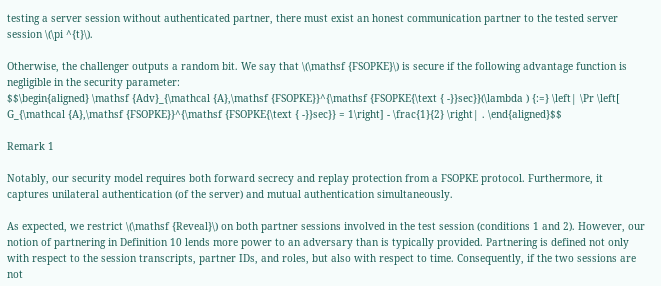testing a server session without authenticated partner, there must exist an honest communication partner to the tested server session \(\pi ^{t}\).

Otherwise, the challenger outputs a random bit. We say that \(\mathsf {FSOPKE}\) is secure if the following advantage function is negligible in the security parameter:
$$\begin{aligned} \mathsf {Adv}_{\mathcal {A},\mathsf {FSOPKE}}^{\mathsf {FSOPKE{\text { -}}sec}}(\lambda ) {:=} \left| \Pr \left[ G_{\mathcal {A},\mathsf {FSOPKE}}^{\mathsf {FSOPKE{\text { -}}sec}} = 1\right] - \frac{1}{2} \right| . \end{aligned}$$

Remark 1

Notably, our security model requires both forward secrecy and replay protection from a FSOPKE protocol. Furthermore, it captures unilateral authentication (of the server) and mutual authentication simultaneously.

As expected, we restrict \(\mathsf {Reveal}\) on both partner sessions involved in the test session (conditions 1 and 2). However, our notion of partnering in Definition 10 lends more power to an adversary than is typically provided. Partnering is defined not only with respect to the session transcripts, partner IDs, and roles, but also with respect to time. Consequently, if the two sessions are not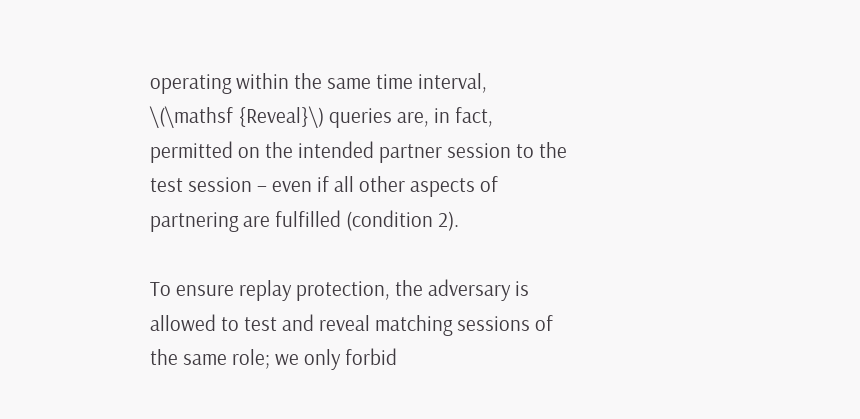operating within the same time interval, \(\mathsf {Reveal}\) queries are, in fact, permitted on the intended partner session to the test session – even if all other aspects of partnering are fulfilled (condition 2).

To ensure replay protection, the adversary is allowed to test and reveal matching sessions of the same role; we only forbid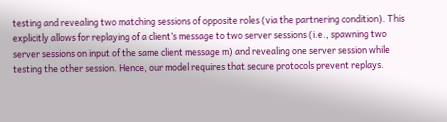testing and revealing two matching sessions of opposite roles (via the partnering condition). This explicitly allows for replaying of a client’s message to two server sessions (i.e., spawning two server sessions on input of the same client message m) and revealing one server session while testing the other session. Hence, our model requires that secure protocols prevent replays.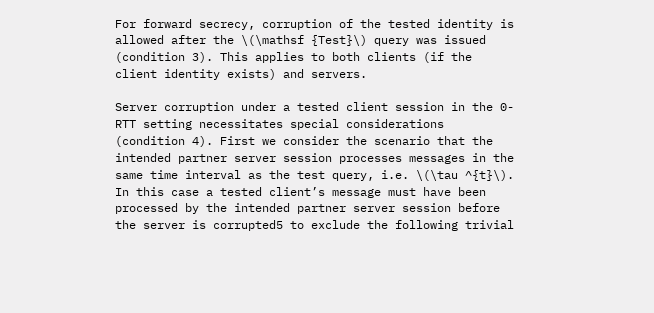For forward secrecy, corruption of the tested identity is allowed after the \(\mathsf {Test}\) query was issued (condition 3). This applies to both clients (if the client identity exists) and servers.

Server corruption under a tested client session in the 0-RTT setting necessitates special considerations (condition 4). First we consider the scenario that the intended partner server session processes messages in the same time interval as the test query, i.e. \(\tau ^{t}\). In this case a tested client’s message must have been processed by the intended partner server session before the server is corrupted5 to exclude the following trivial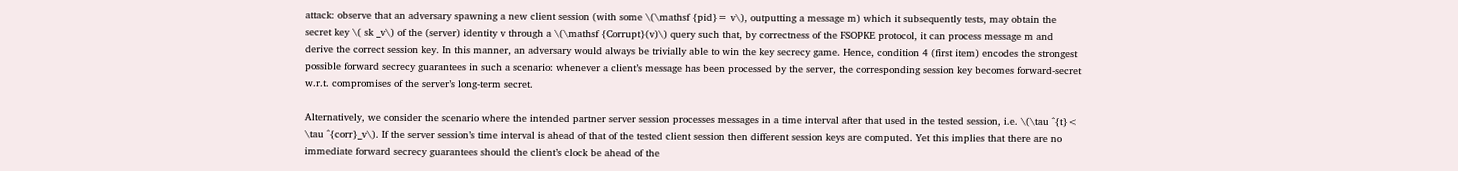attack: observe that an adversary spawning a new client session (with some \(\mathsf {pid}= v\), outputting a message m) which it subsequently tests, may obtain the secret key \( sk _v\) of the (server) identity v through a \(\mathsf {Corrupt}(v)\) query such that, by correctness of the FSOPKE protocol, it can process message m and derive the correct session key. In this manner, an adversary would always be trivially able to win the key secrecy game. Hence, condition 4 (first item) encodes the strongest possible forward secrecy guarantees in such a scenario: whenever a client’s message has been processed by the server, the corresponding session key becomes forward-secret w.r.t. compromises of the server’s long-term secret.

Alternatively, we consider the scenario where the intended partner server session processes messages in a time interval after that used in the tested session, i.e. \(\tau ^{t}< \tau ^{corr}_v\). If the server session’s time interval is ahead of that of the tested client session then different session keys are computed. Yet this implies that there are no immediate forward secrecy guarantees should the client’s clock be ahead of the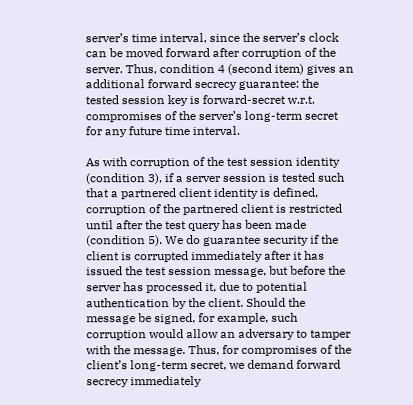server’s time interval, since the server’s clock can be moved forward after corruption of the server. Thus, condition 4 (second item) gives an additional forward secrecy guarantee: the tested session key is forward-secret w.r.t. compromises of the server’s long-term secret for any future time interval.

As with corruption of the test session identity (condition 3), if a server session is tested such that a partnered client identity is defined, corruption of the partnered client is restricted until after the test query has been made (condition 5). We do guarantee security if the client is corrupted immediately after it has issued the test session message, but before the server has processed it, due to potential authentication by the client. Should the message be signed, for example, such corruption would allow an adversary to tamper with the message. Thus, for compromises of the client’s long-term secret, we demand forward secrecy immediately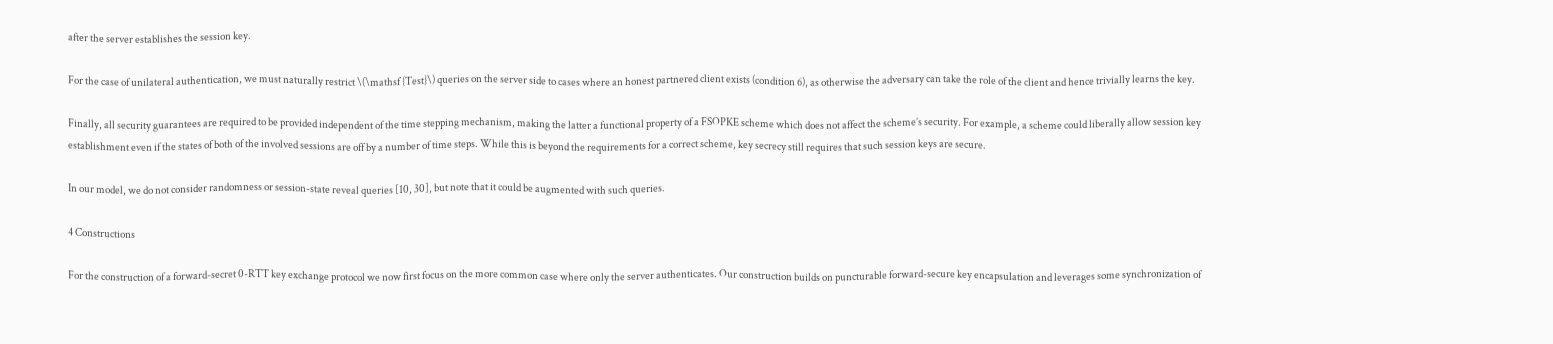after the server establishes the session key.

For the case of unilateral authentication, we must naturally restrict \(\mathsf {Test}\) queries on the server side to cases where an honest partnered client exists (condition 6), as otherwise the adversary can take the role of the client and hence trivially learns the key.

Finally, all security guarantees are required to be provided independent of the time stepping mechanism, making the latter a functional property of a FSOPKE scheme which does not affect the scheme’s security. For example, a scheme could liberally allow session key establishment even if the states of both of the involved sessions are off by a number of time steps. While this is beyond the requirements for a correct scheme, key secrecy still requires that such session keys are secure.

In our model, we do not consider randomness or session-state reveal queries [10, 30], but note that it could be augmented with such queries.

4 Constructions

For the construction of a forward-secret 0-RTT key exchange protocol we now first focus on the more common case where only the server authenticates. Our construction builds on puncturable forward-secure key encapsulation and leverages some synchronization of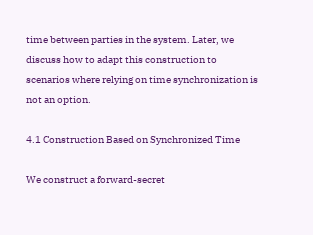time between parties in the system. Later, we discuss how to adapt this construction to scenarios where relying on time synchronization is not an option.

4.1 Construction Based on Synchronized Time

We construct a forward-secret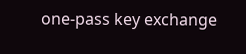one-pass key exchange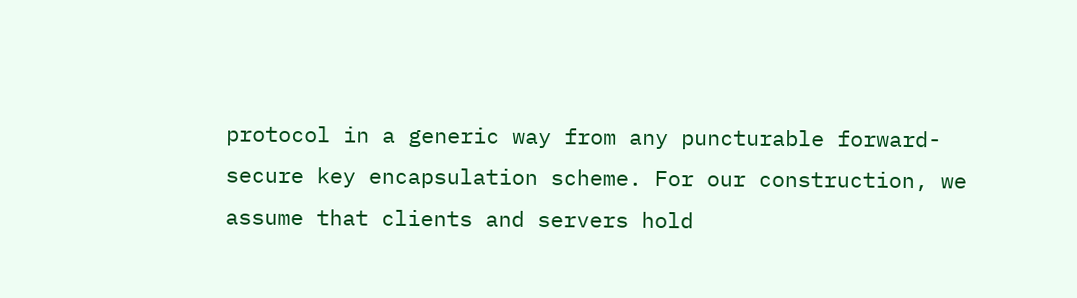protocol in a generic way from any puncturable forward-secure key encapsulation scheme. For our construction, we assume that clients and servers hold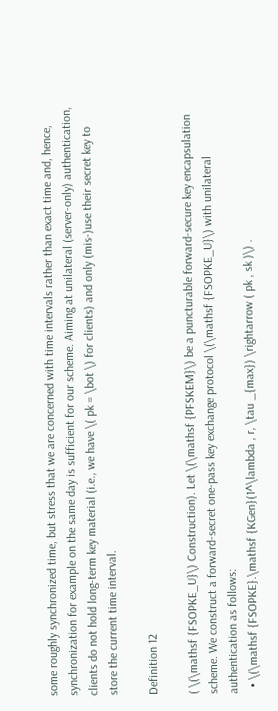some roughly synchronized time, but stress that we are concerned with time intervals rather than exact time and, hence, synchronization for example on the same day is sufficient for our scheme. Aiming at unilateral (server-only) authentication, clients do not hold long-term key material (i.e., we have \( pk = \bot \) for clients) and only (mis-)use their secret key to store the current time interval.

Definition 12

( \(\mathsf {FSOPKE_U}\) Construction). Let \(\mathsf {PFSKEM}\) be a puncturable forward-secure key encapsulation scheme. We construct a forward-secret one-pass key exchange protocol \(\mathsf {FSOPKE_U}\) with unilateral authentication as follows:
  • \(\mathsf {FSOPKE}.\mathsf {KGen}(1^\lambda , r, \tau _{max}) \rightarrow ( pk , sk )\) .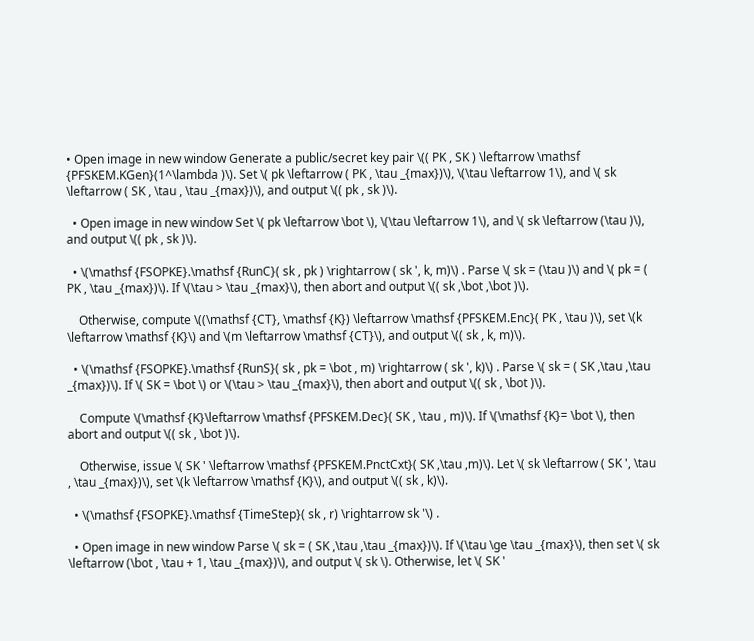• Open image in new window Generate a public/secret key pair \(( PK , SK ) \leftarrow \mathsf {PFSKEM.KGen}(1^\lambda )\). Set \( pk \leftarrow ( PK , \tau _{max})\), \(\tau \leftarrow 1\), and \( sk \leftarrow ( SK , \tau , \tau _{max})\), and output \(( pk , sk )\).

  • Open image in new window Set \( pk \leftarrow \bot \), \(\tau \leftarrow 1\), and \( sk \leftarrow (\tau )\), and output \(( pk , sk )\).

  • \(\mathsf {FSOPKE}.\mathsf {RunC}( sk , pk ) \rightarrow ( sk ', k, m)\) . Parse \( sk = (\tau )\) and \( pk = ( PK , \tau _{max})\). If \(\tau > \tau _{max}\), then abort and output \(( sk ,\bot ,\bot )\).

    Otherwise, compute \((\mathsf {CT}, \mathsf {K}) \leftarrow \mathsf {PFSKEM.Enc}( PK , \tau )\), set \(k \leftarrow \mathsf {K}\) and \(m \leftarrow \mathsf {CT}\), and output \(( sk , k, m)\).

  • \(\mathsf {FSOPKE}.\mathsf {RunS}( sk , pk = \bot , m) \rightarrow ( sk ', k)\) . Parse \( sk = ( SK ,\tau ,\tau _{max})\). If \( SK = \bot \) or \(\tau > \tau _{max}\), then abort and output \(( sk , \bot )\).

    Compute \(\mathsf {K}\leftarrow \mathsf {PFSKEM.Dec}( SK , \tau , m)\). If \(\mathsf {K}= \bot \), then abort and output \(( sk , \bot )\).

    Otherwise, issue \( SK ' \leftarrow \mathsf {PFSKEM.PnctCxt}( SK ,\tau ,m)\). Let \( sk \leftarrow ( SK ', \tau , \tau _{max})\), set \(k \leftarrow \mathsf {K}\), and output \(( sk , k)\).

  • \(\mathsf {FSOPKE}.\mathsf {TimeStep}( sk , r) \rightarrow sk '\) .

  • Open image in new window Parse \( sk = ( SK ,\tau ,\tau _{max})\). If \(\tau \ge \tau _{max}\), then set \( sk \leftarrow (\bot , \tau + 1, \tau _{max})\), and output \( sk \). Otherwise, let \( SK '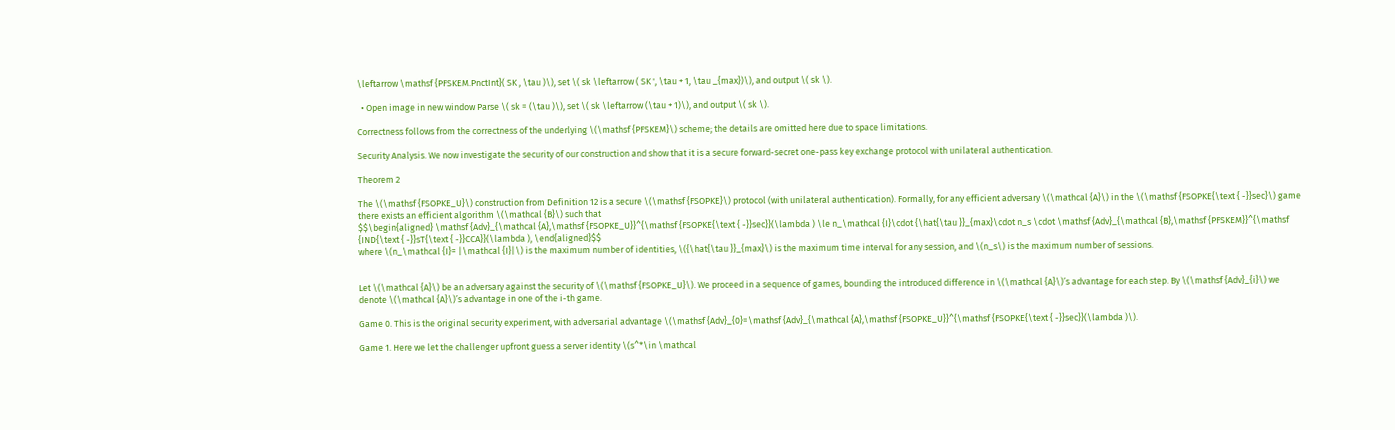\leftarrow \mathsf {PFSKEM.PnctInt}( SK , \tau )\), set \( sk \leftarrow ( SK ', \tau + 1, \tau _{max})\), and output \( sk \).

  • Open image in new window Parse \( sk = (\tau )\), set \( sk \leftarrow (\tau + 1)\), and output \( sk \).

Correctness follows from the correctness of the underlying \(\mathsf {PFSKEM}\) scheme; the details are omitted here due to space limitations.

Security Analysis. We now investigate the security of our construction and show that it is a secure forward-secret one-pass key exchange protocol with unilateral authentication.

Theorem 2

The \(\mathsf {FSOPKE_U}\) construction from Definition 12 is a secure \(\mathsf {FSOPKE}\) protocol (with unilateral authentication). Formally, for any efficient adversary \(\mathcal {A}\) in the \(\mathsf {FSOPKE{\text { -}}sec}\) game there exists an efficient algorithm \(\mathcal {B}\) such that
$$\begin{aligned} \mathsf {Adv}_{\mathcal {A},\mathsf {FSOPKE_U}}^{\mathsf {FSOPKE{\text { -}}sec}}(\lambda ) \le n_\mathcal {I}\cdot {\hat{\tau }}_{max}\cdot n_s \cdot \mathsf {Adv}_{\mathcal {B},\mathsf {PFSKEM}}^{\mathsf {IND{\text { -}}sT{\text { -}}CCA}}(\lambda ), \end{aligned}$$
where \(n_\mathcal {I}= |\mathcal {I}|\) is the maximum number of identities, \({\hat{\tau }}_{max}\) is the maximum time interval for any session, and \(n_s\) is the maximum number of sessions.


Let \(\mathcal {A}\) be an adversary against the security of \(\mathsf {FSOPKE_U}\). We proceed in a sequence of games, bounding the introduced difference in \(\mathcal {A}\)’s advantage for each step. By \(\mathsf {Adv}_{i}\) we denote \(\mathcal {A}\)’s advantage in one of the i-th game.

Game 0. This is the original security experiment, with adversarial advantage \(\mathsf {Adv}_{0}=\mathsf {Adv}_{\mathcal {A},\mathsf {FSOPKE_U}}^{\mathsf {FSOPKE{\text { -}}sec}}(\lambda )\).

Game 1. Here we let the challenger upfront guess a server identity \(s^*\in \mathcal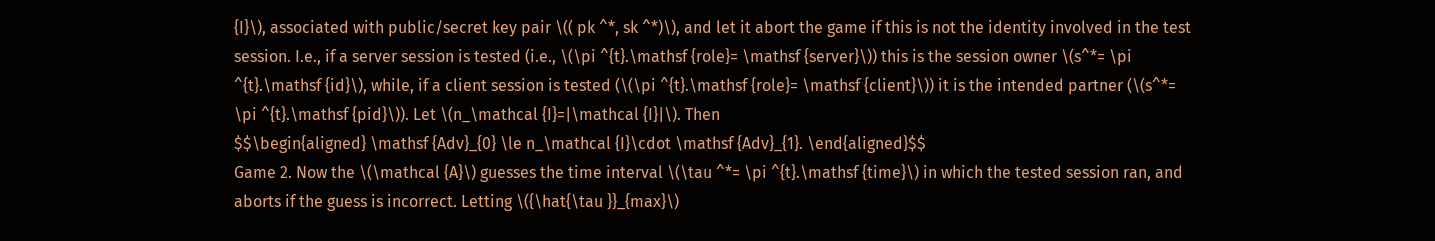{I}\), associated with public/secret key pair \(( pk ^*, sk ^*)\), and let it abort the game if this is not the identity involved in the test session. I.e., if a server session is tested (i.e., \(\pi ^{t}.\mathsf {role}= \mathsf {server}\)) this is the session owner \(s^*= \pi ^{t}.\mathsf {id}\), while, if a client session is tested (\(\pi ^{t}.\mathsf {role}= \mathsf {client}\)) it is the intended partner (\(s^*= \pi ^{t}.\mathsf {pid}\)). Let \(n_\mathcal {I}=|\mathcal {I}|\). Then
$$\begin{aligned} \mathsf {Adv}_{0} \le n_\mathcal {I}\cdot \mathsf {Adv}_{1}. \end{aligned}$$
Game 2. Now the \(\mathcal {A}\) guesses the time interval \(\tau ^*= \pi ^{t}.\mathsf {time}\) in which the tested session ran, and aborts if the guess is incorrect. Letting \({\hat{\tau }}_{max}\)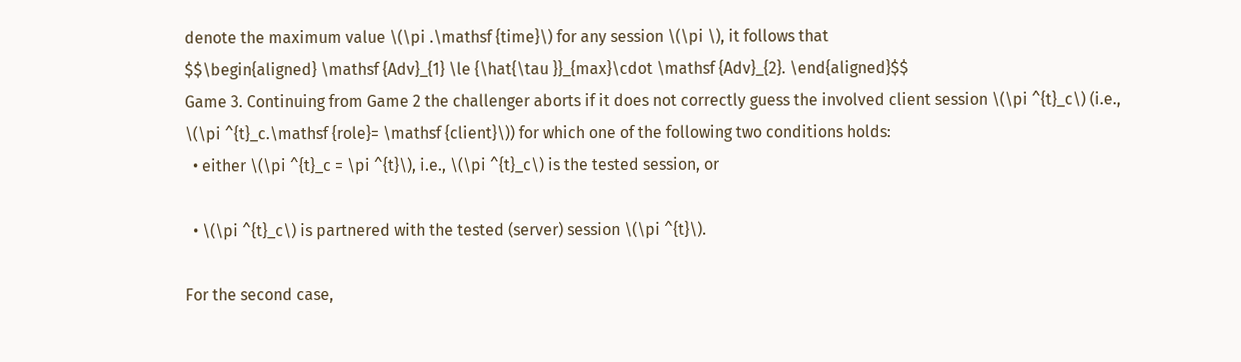denote the maximum value \(\pi .\mathsf {time}\) for any session \(\pi \), it follows that
$$\begin{aligned} \mathsf {Adv}_{1} \le {\hat{\tau }}_{max}\cdot \mathsf {Adv}_{2}. \end{aligned}$$
Game 3. Continuing from Game 2 the challenger aborts if it does not correctly guess the involved client session \(\pi ^{t}_c\) (i.e., \(\pi ^{t}_c.\mathsf {role}= \mathsf {client}\)) for which one of the following two conditions holds:
  • either \(\pi ^{t}_c = \pi ^{t}\), i.e., \(\pi ^{t}_c\) is the tested session, or

  • \(\pi ^{t}_c\) is partnered with the tested (server) session \(\pi ^{t}\).

For the second case,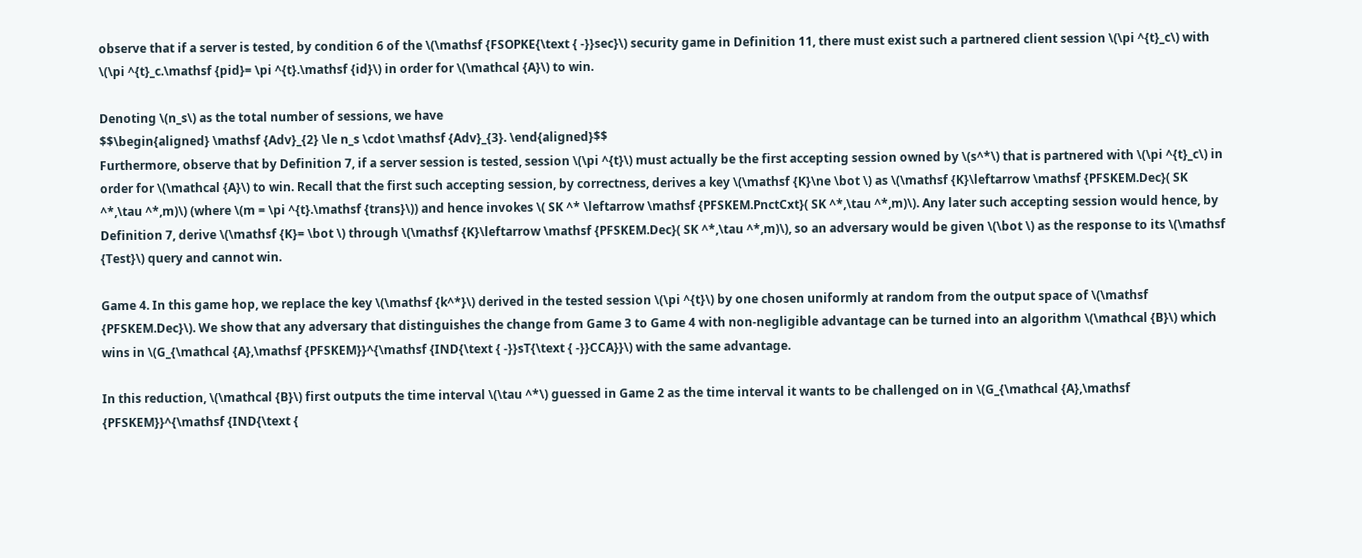observe that if a server is tested, by condition 6 of the \(\mathsf {FSOPKE{\text { -}}sec}\) security game in Definition 11, there must exist such a partnered client session \(\pi ^{t}_c\) with \(\pi ^{t}_c.\mathsf {pid}= \pi ^{t}.\mathsf {id}\) in order for \(\mathcal {A}\) to win.

Denoting \(n_s\) as the total number of sessions, we have
$$\begin{aligned} \mathsf {Adv}_{2} \le n_s \cdot \mathsf {Adv}_{3}. \end{aligned}$$
Furthermore, observe that by Definition 7, if a server session is tested, session \(\pi ^{t}\) must actually be the first accepting session owned by \(s^*\) that is partnered with \(\pi ^{t}_c\) in order for \(\mathcal {A}\) to win. Recall that the first such accepting session, by correctness, derives a key \(\mathsf {K}\ne \bot \) as \(\mathsf {K}\leftarrow \mathsf {PFSKEM.Dec}( SK ^*,\tau ^*,m)\) (where \(m = \pi ^{t}.\mathsf {trans}\)) and hence invokes \( SK ^* \leftarrow \mathsf {PFSKEM.PnctCxt}( SK ^*,\tau ^*,m)\). Any later such accepting session would hence, by Definition 7, derive \(\mathsf {K}= \bot \) through \(\mathsf {K}\leftarrow \mathsf {PFSKEM.Dec}( SK ^*,\tau ^*,m)\), so an adversary would be given \(\bot \) as the response to its \(\mathsf {Test}\) query and cannot win.

Game 4. In this game hop, we replace the key \(\mathsf {k^*}\) derived in the tested session \(\pi ^{t}\) by one chosen uniformly at random from the output space of \(\mathsf {PFSKEM.Dec}\). We show that any adversary that distinguishes the change from Game 3 to Game 4 with non-negligible advantage can be turned into an algorithm \(\mathcal {B}\) which wins in \(G_{\mathcal {A},\mathsf {PFSKEM}}^{\mathsf {IND{\text { -}}sT{\text { -}}CCA}}\) with the same advantage.

In this reduction, \(\mathcal {B}\) first outputs the time interval \(\tau ^*\) guessed in Game 2 as the time interval it wants to be challenged on in \(G_{\mathcal {A},\mathsf {PFSKEM}}^{\mathsf {IND{\text {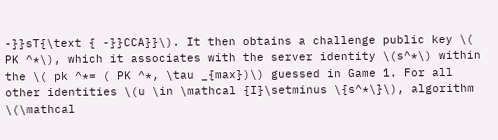-}}sT{\text { -}}CCA}}\). It then obtains a challenge public key \( PK ^*\), which it associates with the server identity \(s^*\) within the \( pk ^*= ( PK ^*, \tau _{max})\) guessed in Game 1. For all other identities \(u \in \mathcal {I}\setminus \{s^*\}\), algorithm \(\mathcal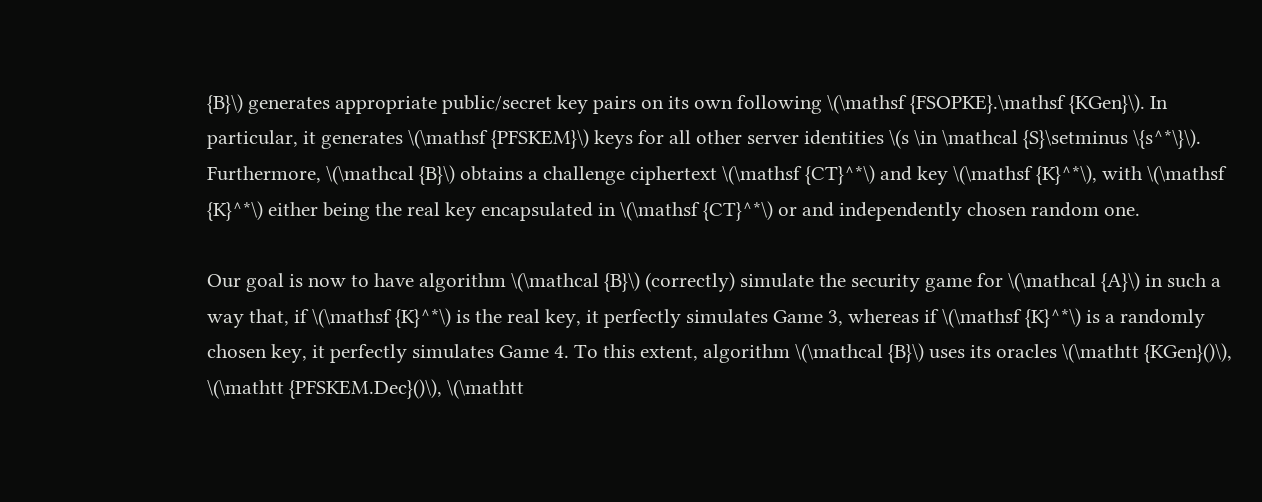{B}\) generates appropriate public/secret key pairs on its own following \(\mathsf {FSOPKE}.\mathsf {KGen}\). In particular, it generates \(\mathsf {PFSKEM}\) keys for all other server identities \(s \in \mathcal {S}\setminus \{s^*\}\). Furthermore, \(\mathcal {B}\) obtains a challenge ciphertext \(\mathsf {CT}^*\) and key \(\mathsf {K}^*\), with \(\mathsf {K}^*\) either being the real key encapsulated in \(\mathsf {CT}^*\) or and independently chosen random one.

Our goal is now to have algorithm \(\mathcal {B}\) (correctly) simulate the security game for \(\mathcal {A}\) in such a way that, if \(\mathsf {K}^*\) is the real key, it perfectly simulates Game 3, whereas if \(\mathsf {K}^*\) is a randomly chosen key, it perfectly simulates Game 4. To this extent, algorithm \(\mathcal {B}\) uses its oracles \(\mathtt {KGen}()\), \(\mathtt {PFSKEM.Dec}()\), \(\mathtt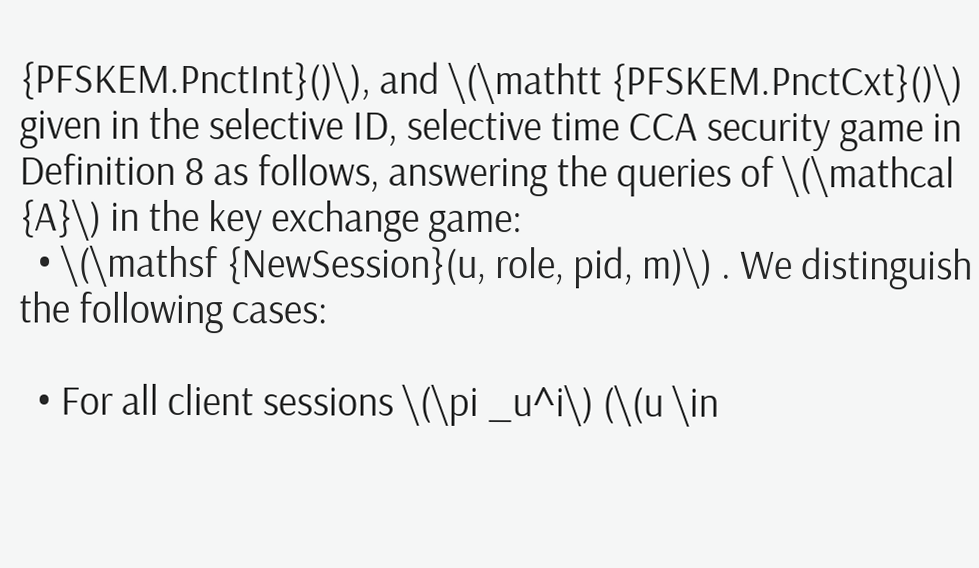{PFSKEM.PnctInt}()\), and \(\mathtt {PFSKEM.PnctCxt}()\) given in the selective ID, selective time CCA security game in Definition 8 as follows, answering the queries of \(\mathcal {A}\) in the key exchange game:
  • \(\mathsf {NewSession}(u, role, pid, m)\) . We distinguish the following cases:

  • For all client sessions \(\pi _u^i\) (\(u \in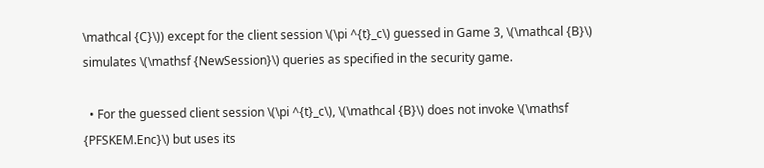\mathcal {C}\)) except for the client session \(\pi ^{t}_c\) guessed in Game 3, \(\mathcal {B}\) simulates \(\mathsf {NewSession}\) queries as specified in the security game.

  • For the guessed client session \(\pi ^{t}_c\), \(\mathcal {B}\) does not invoke \(\mathsf {PFSKEM.Enc}\) but uses its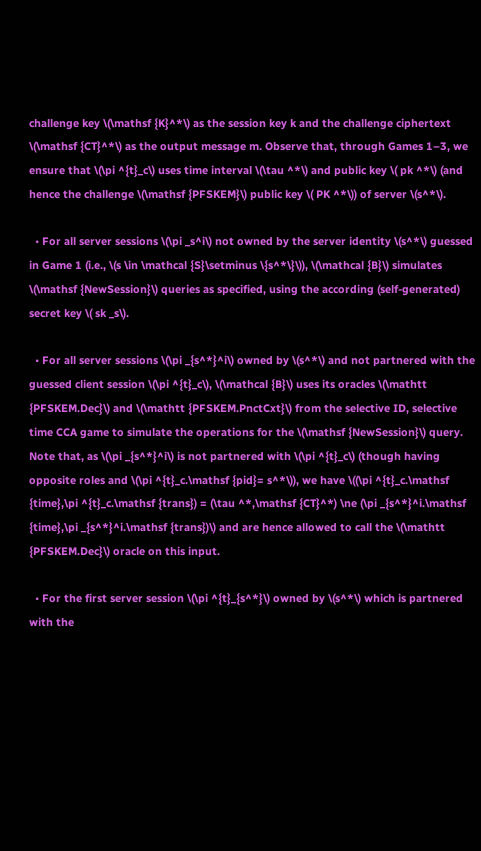challenge key \(\mathsf {K}^*\) as the session key k and the challenge ciphertext \(\mathsf {CT}^*\) as the output message m. Observe that, through Games 1–3, we ensure that \(\pi ^{t}_c\) uses time interval \(\tau ^*\) and public key \( pk ^*\) (and hence the challenge \(\mathsf {PFSKEM}\) public key \( PK ^*\)) of server \(s^*\).

  • For all server sessions \(\pi _s^i\) not owned by the server identity \(s^*\) guessed in Game 1 (i.e., \(s \in \mathcal {S}\setminus \{s^*\}\)), \(\mathcal {B}\) simulates \(\mathsf {NewSession}\) queries as specified, using the according (self-generated) secret key \( sk _s\).

  • For all server sessions \(\pi _{s^*}^i\) owned by \(s^*\) and not partnered with the guessed client session \(\pi ^{t}_c\), \(\mathcal {B}\) uses its oracles \(\mathtt {PFSKEM.Dec}\) and \(\mathtt {PFSKEM.PnctCxt}\) from the selective ID, selective time CCA game to simulate the operations for the \(\mathsf {NewSession}\) query. Note that, as \(\pi _{s^*}^i\) is not partnered with \(\pi ^{t}_c\) (though having opposite roles and \(\pi ^{t}_c.\mathsf {pid}= s^*\)), we have \((\pi ^{t}_c.\mathsf {time},\pi ^{t}_c.\mathsf {trans}) = (\tau ^*,\mathsf {CT}^*) \ne (\pi _{s^*}^i.\mathsf {time},\pi _{s^*}^i.\mathsf {trans})\) and are hence allowed to call the \(\mathtt {PFSKEM.Dec}\) oracle on this input.

  • For the first server session \(\pi ^{t}_{s^*}\) owned by \(s^*\) which is partnered with the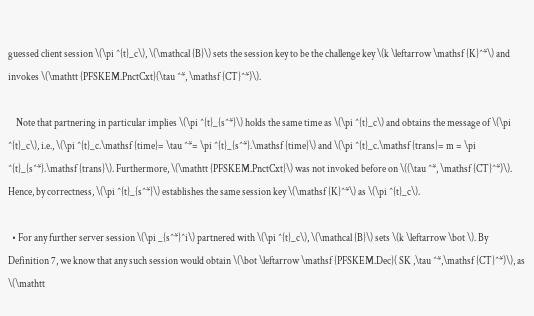guessed client session \(\pi ^{t}_c\), \(\mathcal {B}\) sets the session key to be the challenge key \(k \leftarrow \mathsf {K}^*\) and invokes \(\mathtt {PFSKEM.PnctCxt}(\tau ^*, \mathsf {CT}^*)\).

    Note that partnering in particular implies \(\pi ^{t}_{s^*}\) holds the same time as \(\pi ^{t}_c\) and obtains the message of \(\pi ^{t}_c\), i.e., \(\pi ^{t}_c.\mathsf {time}= \tau ^*= \pi ^{t}_{s^*}.\mathsf {time}\) and \(\pi ^{t}_c.\mathsf {trans}= m = \pi ^{t}_{s^*}.\mathsf {trans}\). Furthermore, \(\mathtt {PFSKEM.PnctCxt}\) was not invoked before on \((\tau ^*, \mathsf {CT}^*)\). Hence, by correctness, \(\pi ^{t}_{s^*}\) establishes the same session key \(\mathsf {K}^*\) as \(\pi ^{t}_c\).

  • For any further server session \(\pi _{s^*}^i\) partnered with \(\pi ^{t}_c\), \(\mathcal {B}\) sets \(k \leftarrow \bot \). By Definition 7, we know that any such session would obtain \(\bot \leftarrow \mathsf {PFSKEM.Dec}( SK ,\tau ^*,\mathsf {CT}^*)\), as \(\mathtt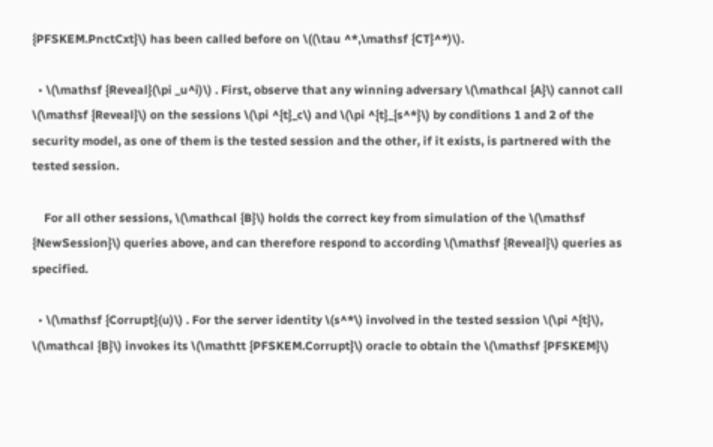{PFSKEM.PnctCxt}\) has been called before on \((\tau ^*,\mathsf {CT}^*)\).

  • \(\mathsf {Reveal}(\pi _u^i)\) . First, observe that any winning adversary \(\mathcal {A}\) cannot call \(\mathsf {Reveal}\) on the sessions \(\pi ^{t}_c\) and \(\pi ^{t}_{s^*}\) by conditions 1 and 2 of the security model, as one of them is the tested session and the other, if it exists, is partnered with the tested session.

    For all other sessions, \(\mathcal {B}\) holds the correct key from simulation of the \(\mathsf {NewSession}\) queries above, and can therefore respond to according \(\mathsf {Reveal}\) queries as specified.

  • \(\mathsf {Corrupt}(u)\) . For the server identity \(s^*\) involved in the tested session \(\pi ^{t}\), \(\mathcal {B}\) invokes its \(\mathtt {PFSKEM.Corrupt}\) oracle to obtain the \(\mathsf {PFSKEM}\)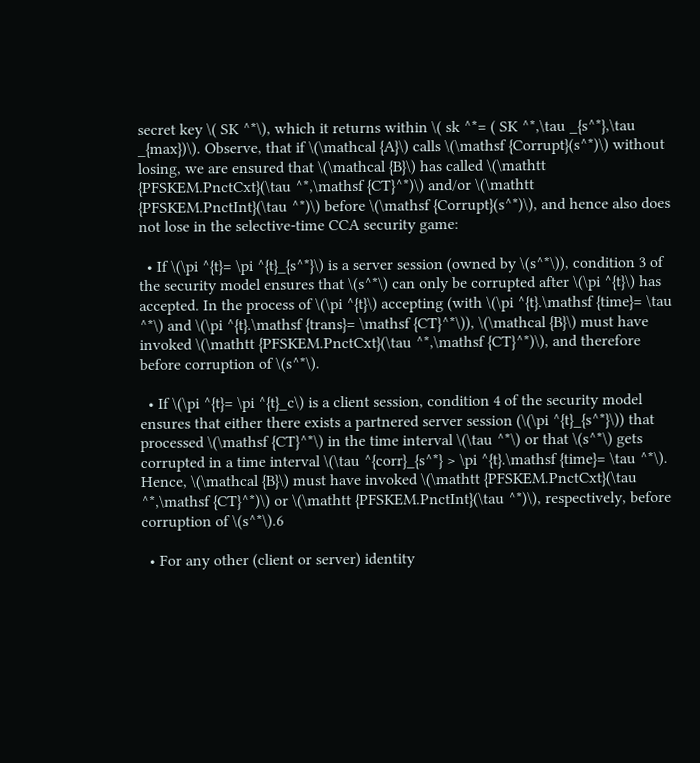secret key \( SK ^*\), which it returns within \( sk ^*= ( SK ^*,\tau _{s^*},\tau _{max})\). Observe, that if \(\mathcal {A}\) calls \(\mathsf {Corrupt}(s^*)\) without losing, we are ensured that \(\mathcal {B}\) has called \(\mathtt {PFSKEM.PnctCxt}(\tau ^*,\mathsf {CT}^*)\) and/or \(\mathtt {PFSKEM.PnctInt}(\tau ^*)\) before \(\mathsf {Corrupt}(s^*)\), and hence also does not lose in the selective-time CCA security game:

  • If \(\pi ^{t}= \pi ^{t}_{s^*}\) is a server session (owned by \(s^*\)), condition 3 of the security model ensures that \(s^*\) can only be corrupted after \(\pi ^{t}\) has accepted. In the process of \(\pi ^{t}\) accepting (with \(\pi ^{t}.\mathsf {time}= \tau ^*\) and \(\pi ^{t}.\mathsf {trans}= \mathsf {CT}^*\)), \(\mathcal {B}\) must have invoked \(\mathtt {PFSKEM.PnctCxt}(\tau ^*,\mathsf {CT}^*)\), and therefore before corruption of \(s^*\).

  • If \(\pi ^{t}= \pi ^{t}_c\) is a client session, condition 4 of the security model ensures that either there exists a partnered server session (\(\pi ^{t}_{s^*}\)) that processed \(\mathsf {CT}^*\) in the time interval \(\tau ^*\) or that \(s^*\) gets corrupted in a time interval \(\tau ^{corr}_{s^*} > \pi ^{t}.\mathsf {time}= \tau ^*\). Hence, \(\mathcal {B}\) must have invoked \(\mathtt {PFSKEM.PnctCxt}(\tau ^*,\mathsf {CT}^*)\) or \(\mathtt {PFSKEM.PnctInt}(\tau ^*)\), respectively, before corruption of \(s^*\).6

  • For any other (client or server) identity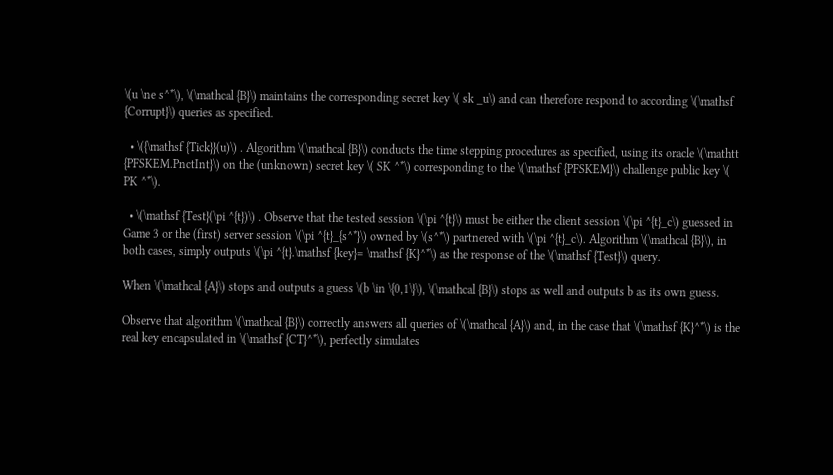\(u \ne s^*\), \(\mathcal {B}\) maintains the corresponding secret key \( sk _u\) and can therefore respond to according \(\mathsf {Corrupt}\) queries as specified.

  • \({\mathsf {Tick}}(u)\) . Algorithm \(\mathcal {B}\) conducts the time stepping procedures as specified, using its oracle \(\mathtt {PFSKEM.PnctInt}\) on the (unknown) secret key \( SK ^*\) corresponding to the \(\mathsf {PFSKEM}\) challenge public key \( PK ^*\).

  • \(\mathsf {Test}(\pi ^{t})\) . Observe that the tested session \(\pi ^{t}\) must be either the client session \(\pi ^{t}_c\) guessed in Game 3 or the (first) server session \(\pi ^{t}_{s^*}\) owned by \(s^*\) partnered with \(\pi ^{t}_c\). Algorithm \(\mathcal {B}\), in both cases, simply outputs \(\pi ^{t}.\mathsf {key}= \mathsf {K}^*\) as the response of the \(\mathsf {Test}\) query.

When \(\mathcal {A}\) stops and outputs a guess \(b \in \{0,1\}\), \(\mathcal {B}\) stops as well and outputs b as its own guess.

Observe that algorithm \(\mathcal {B}\) correctly answers all queries of \(\mathcal {A}\) and, in the case that \(\mathsf {K}^*\) is the real key encapsulated in \(\mathsf {CT}^*\), perfectly simulates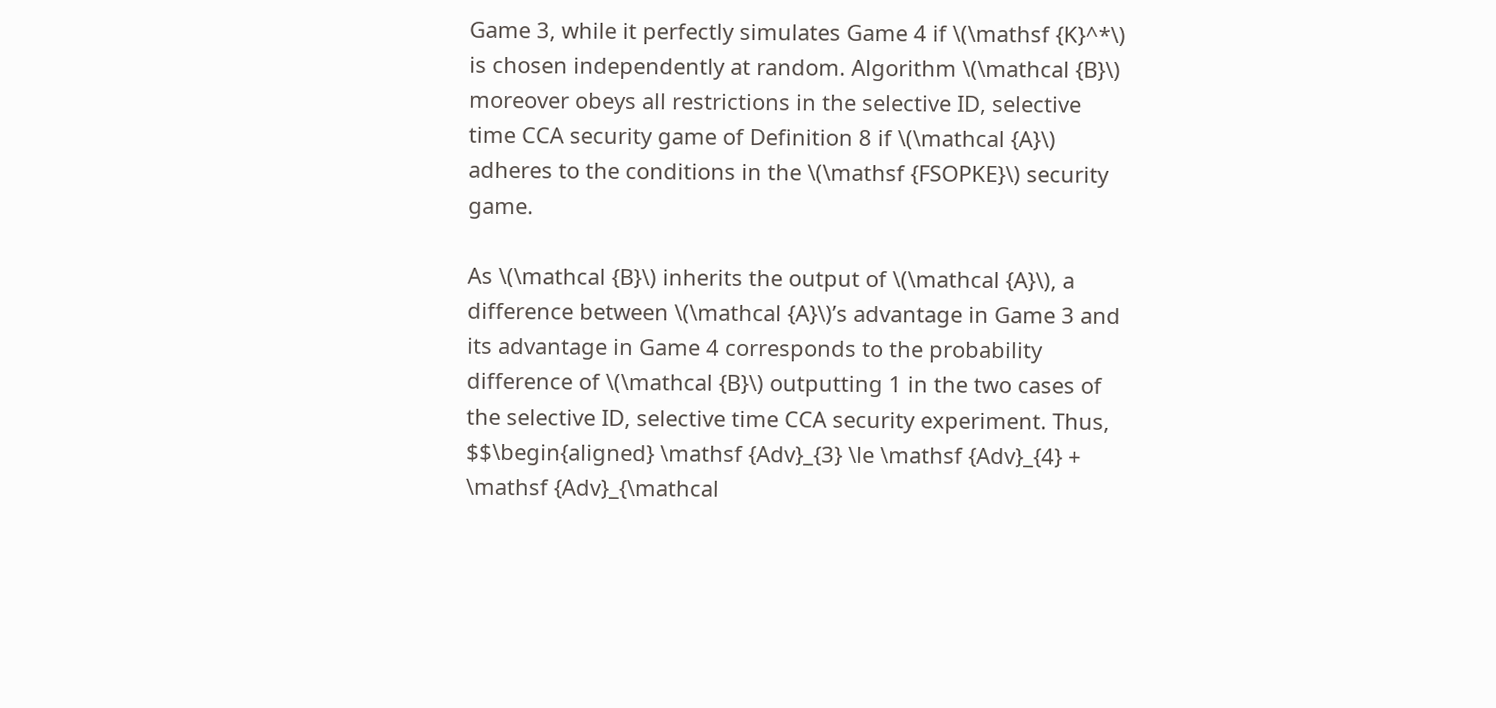Game 3, while it perfectly simulates Game 4 if \(\mathsf {K}^*\) is chosen independently at random. Algorithm \(\mathcal {B}\) moreover obeys all restrictions in the selective ID, selective time CCA security game of Definition 8 if \(\mathcal {A}\) adheres to the conditions in the \(\mathsf {FSOPKE}\) security game.

As \(\mathcal {B}\) inherits the output of \(\mathcal {A}\), a difference between \(\mathcal {A}\)’s advantage in Game 3 and its advantage in Game 4 corresponds to the probability difference of \(\mathcal {B}\) outputting 1 in the two cases of the selective ID, selective time CCA security experiment. Thus,
$$\begin{aligned} \mathsf {Adv}_{3} \le \mathsf {Adv}_{4} + \mathsf {Adv}_{\mathcal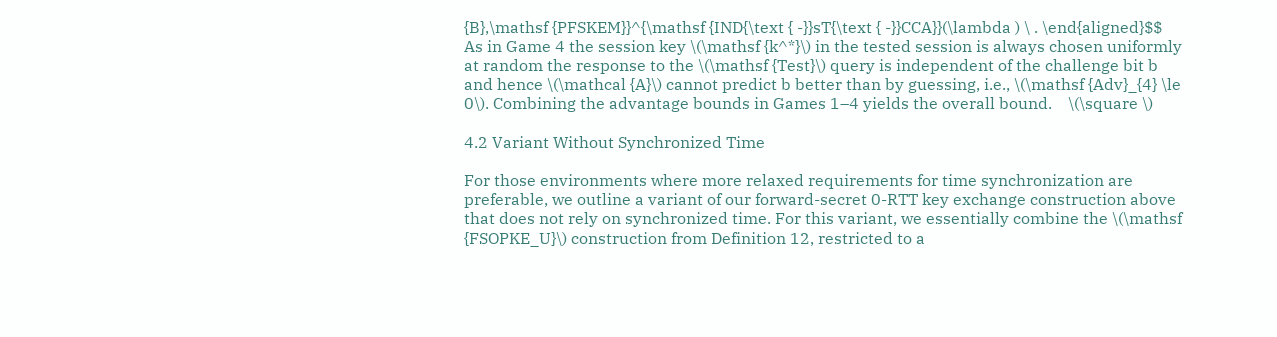{B},\mathsf {PFSKEM}}^{\mathsf {IND{\text { -}}sT{\text { -}}CCA}}(\lambda ) \ . \end{aligned}$$
As in Game 4 the session key \(\mathsf {k^*}\) in the tested session is always chosen uniformly at random the response to the \(\mathsf {Test}\) query is independent of the challenge bit b and hence \(\mathcal {A}\) cannot predict b better than by guessing, i.e., \(\mathsf {Adv}_{4} \le 0\). Combining the advantage bounds in Games 1–4 yields the overall bound.    \(\square \)

4.2 Variant Without Synchronized Time

For those environments where more relaxed requirements for time synchronization are preferable, we outline a variant of our forward-secret 0-RTT key exchange construction above that does not rely on synchronized time. For this variant, we essentially combine the \(\mathsf {FSOPKE_U}\) construction from Definition 12, restricted to a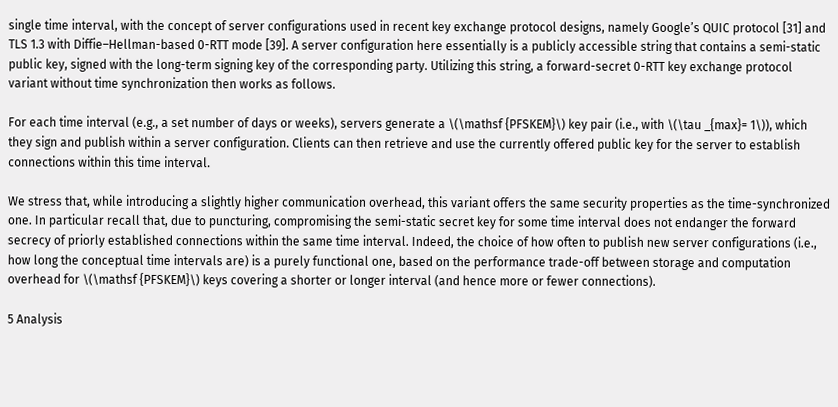single time interval, with the concept of server configurations used in recent key exchange protocol designs, namely Google’s QUIC protocol [31] and TLS 1.3 with Diffie–Hellman-based 0-RTT mode [39]. A server configuration here essentially is a publicly accessible string that contains a semi-static public key, signed with the long-term signing key of the corresponding party. Utilizing this string, a forward-secret 0-RTT key exchange protocol variant without time synchronization then works as follows.

For each time interval (e.g., a set number of days or weeks), servers generate a \(\mathsf {PFSKEM}\) key pair (i.e., with \(\tau _{max}= 1\)), which they sign and publish within a server configuration. Clients can then retrieve and use the currently offered public key for the server to establish connections within this time interval.

We stress that, while introducing a slightly higher communication overhead, this variant offers the same security properties as the time-synchronized one. In particular recall that, due to puncturing, compromising the semi-static secret key for some time interval does not endanger the forward secrecy of priorly established connections within the same time interval. Indeed, the choice of how often to publish new server configurations (i.e., how long the conceptual time intervals are) is a purely functional one, based on the performance trade-off between storage and computation overhead for \(\mathsf {PFSKEM}\) keys covering a shorter or longer interval (and hence more or fewer connections).

5 Analysis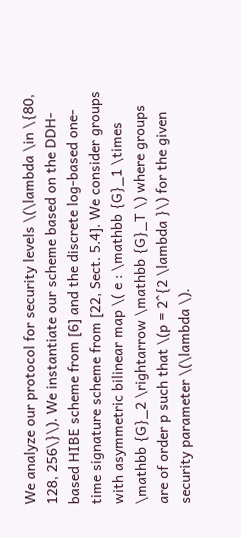We analyze our protocol for security levels \(\lambda \in \{80, 128, 256\}\). We instantiate our scheme based on the DDH-based HIBE scheme from [6] and the discrete log-based one-time signature scheme from [22, Sect. 5.4]. We consider groups with asymmetric bilinear map \( e : \mathbb {G}_1 \times \mathbb {G}_2 \rightarrow \mathbb {G}_T \) where groups are of order p such that \(p = 2^{2 \lambda }\) for the given security parameter \(\lambda \).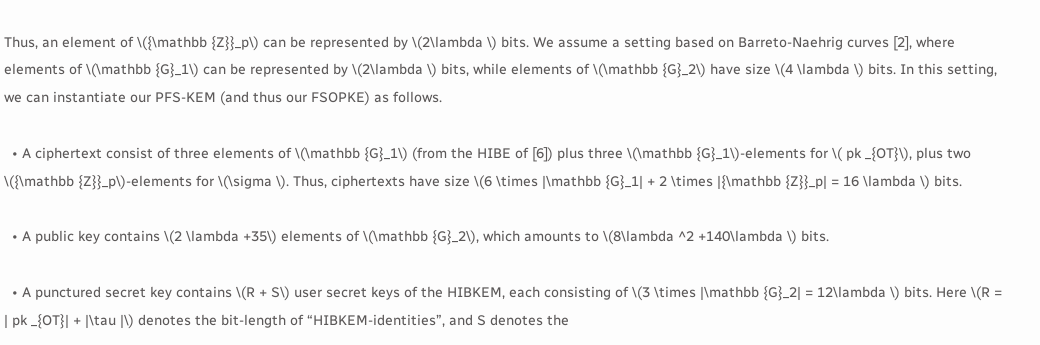Thus, an element of \({\mathbb {Z}}_p\) can be represented by \(2\lambda \) bits. We assume a setting based on Barreto-Naehrig curves [2], where elements of \(\mathbb {G}_1\) can be represented by \(2\lambda \) bits, while elements of \(\mathbb {G}_2\) have size \(4 \lambda \) bits. In this setting, we can instantiate our PFS-KEM (and thus our FSOPKE) as follows.

  • A ciphertext consist of three elements of \(\mathbb {G}_1\) (from the HIBE of [6]) plus three \(\mathbb {G}_1\)-elements for \( pk _{OT}\), plus two \({\mathbb {Z}}_p\)-elements for \(\sigma \). Thus, ciphertexts have size \(6 \times |\mathbb {G}_1| + 2 \times |{\mathbb {Z}}_p| = 16 \lambda \) bits.

  • A public key contains \(2 \lambda +35\) elements of \(\mathbb {G}_2\), which amounts to \(8\lambda ^2 +140\lambda \) bits.

  • A punctured secret key contains \(R + S\) user secret keys of the HIBKEM, each consisting of \(3 \times |\mathbb {G}_2| = 12\lambda \) bits. Here \(R = | pk _{OT}| + |\tau |\) denotes the bit-length of “HIBKEM-identities”, and S denotes the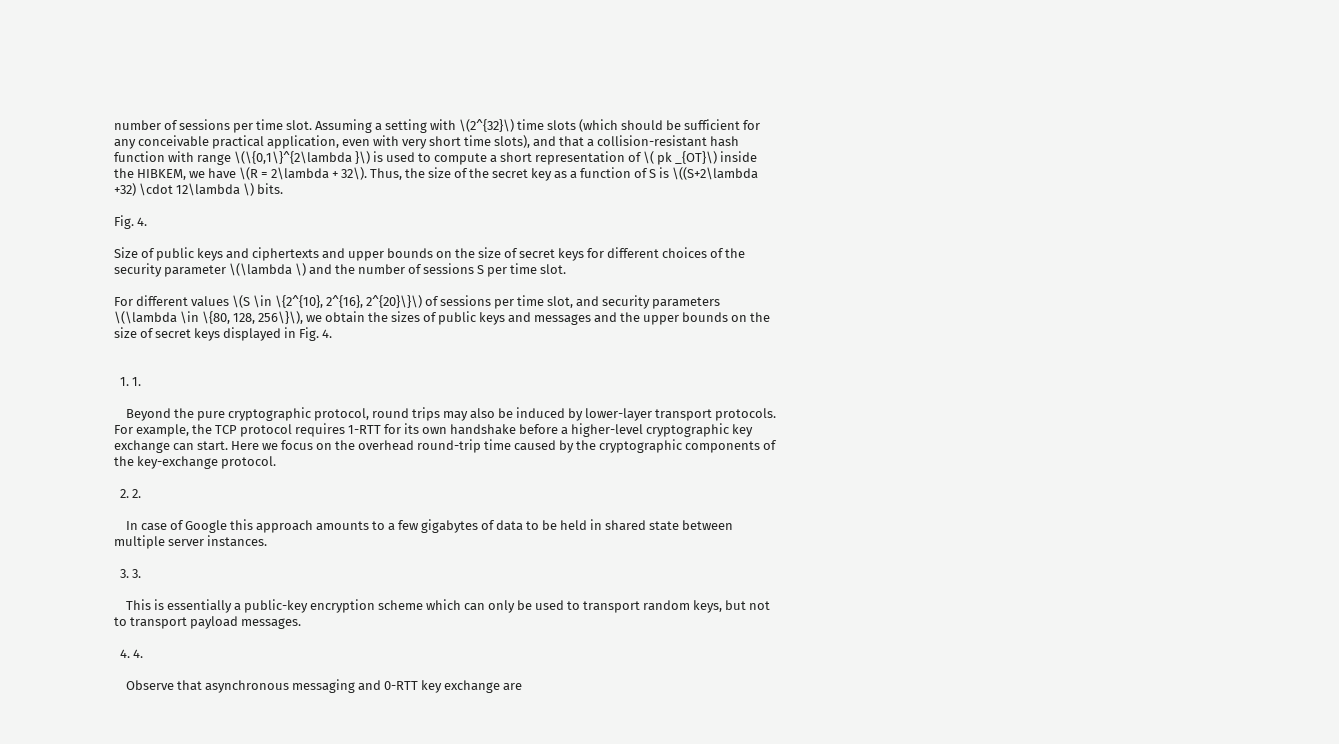number of sessions per time slot. Assuming a setting with \(2^{32}\) time slots (which should be sufficient for any conceivable practical application, even with very short time slots), and that a collision-resistant hash function with range \(\{0,1\}^{2\lambda }\) is used to compute a short representation of \( pk _{OT}\) inside the HIBKEM, we have \(R = 2\lambda + 32\). Thus, the size of the secret key as a function of S is \((S+2\lambda +32) \cdot 12\lambda \) bits.

Fig. 4.

Size of public keys and ciphertexts and upper bounds on the size of secret keys for different choices of the security parameter \(\lambda \) and the number of sessions S per time slot.

For different values \(S \in \{2^{10}, 2^{16}, 2^{20}\}\) of sessions per time slot, and security parameters \(\lambda \in \{80, 128, 256\}\), we obtain the sizes of public keys and messages and the upper bounds on the size of secret keys displayed in Fig. 4.


  1. 1.

    Beyond the pure cryptographic protocol, round trips may also be induced by lower-layer transport protocols. For example, the TCP protocol requires 1-RTT for its own handshake before a higher-level cryptographic key exchange can start. Here we focus on the overhead round-trip time caused by the cryptographic components of the key-exchange protocol.

  2. 2.

    In case of Google this approach amounts to a few gigabytes of data to be held in shared state between multiple server instances.

  3. 3.

    This is essentially a public-key encryption scheme which can only be used to transport random keys, but not to transport payload messages.

  4. 4.

    Observe that asynchronous messaging and 0-RTT key exchange are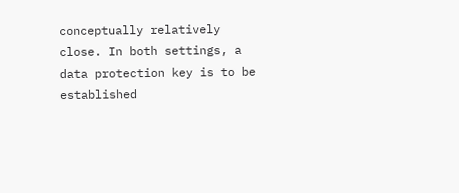conceptually relatively close. In both settings, a data protection key is to be established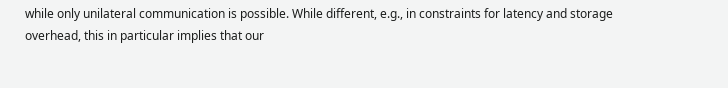while only unilateral communication is possible. While different, e.g., in constraints for latency and storage overhead, this in particular implies that our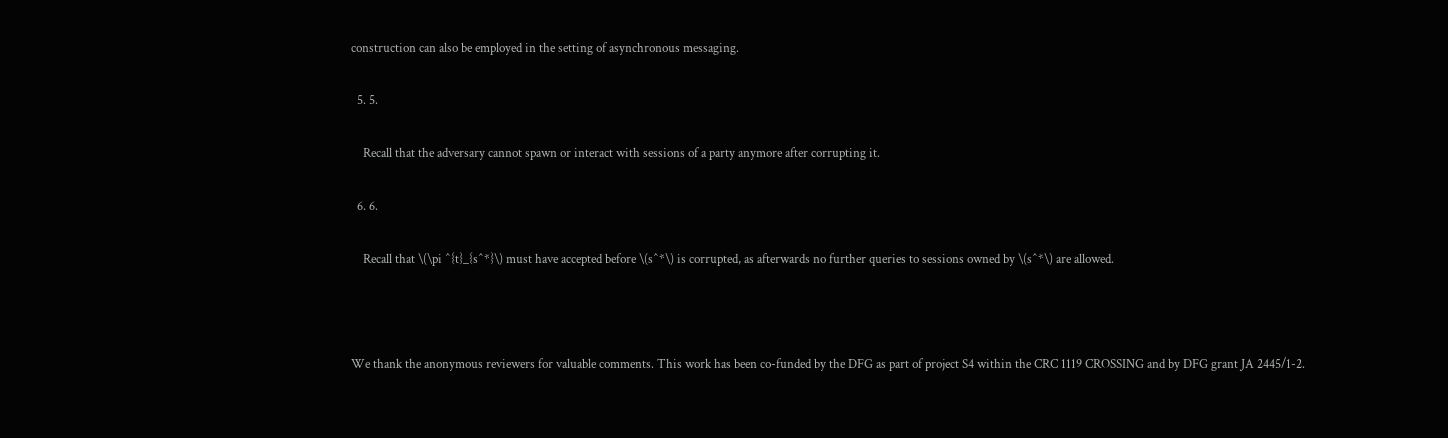construction can also be employed in the setting of asynchronous messaging.

  5. 5.

    Recall that the adversary cannot spawn or interact with sessions of a party anymore after corrupting it.

  6. 6.

    Recall that \(\pi ^{t}_{s^*}\) must have accepted before \(s^*\) is corrupted, as afterwards no further queries to sessions owned by \(s^*\) are allowed.



We thank the anonymous reviewers for valuable comments. This work has been co-funded by the DFG as part of project S4 within the CRC 1119 CROSSING and by DFG grant JA 2445/1-2.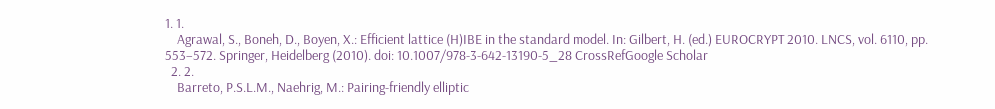1. 1.
    Agrawal, S., Boneh, D., Boyen, X.: Efficient lattice (H)IBE in the standard model. In: Gilbert, H. (ed.) EUROCRYPT 2010. LNCS, vol. 6110, pp. 553–572. Springer, Heidelberg (2010). doi: 10.1007/978-3-642-13190-5_28 CrossRefGoogle Scholar
  2. 2.
    Barreto, P.S.L.M., Naehrig, M.: Pairing-friendly elliptic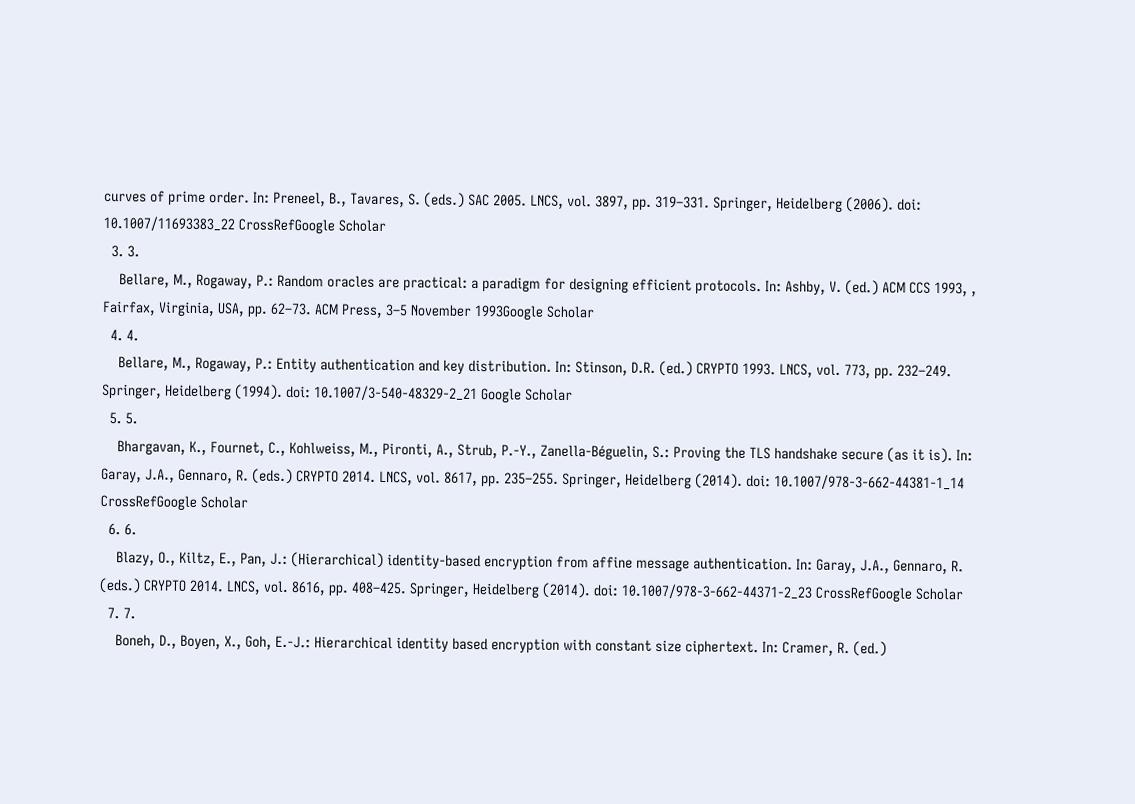curves of prime order. In: Preneel, B., Tavares, S. (eds.) SAC 2005. LNCS, vol. 3897, pp. 319–331. Springer, Heidelberg (2006). doi: 10.1007/11693383_22 CrossRefGoogle Scholar
  3. 3.
    Bellare, M., Rogaway, P.: Random oracles are practical: a paradigm for designing efficient protocols. In: Ashby, V. (ed.) ACM CCS 1993, , Fairfax, Virginia, USA, pp. 62–73. ACM Press, 3–5 November 1993Google Scholar
  4. 4.
    Bellare, M., Rogaway, P.: Entity authentication and key distribution. In: Stinson, D.R. (ed.) CRYPTO 1993. LNCS, vol. 773, pp. 232–249. Springer, Heidelberg (1994). doi: 10.1007/3-540-48329-2_21 Google Scholar
  5. 5.
    Bhargavan, K., Fournet, C., Kohlweiss, M., Pironti, A., Strub, P.-Y., Zanella-Béguelin, S.: Proving the TLS handshake secure (as it is). In: Garay, J.A., Gennaro, R. (eds.) CRYPTO 2014. LNCS, vol. 8617, pp. 235–255. Springer, Heidelberg (2014). doi: 10.1007/978-3-662-44381-1_14 CrossRefGoogle Scholar
  6. 6.
    Blazy, O., Kiltz, E., Pan, J.: (Hierarchical) identity-based encryption from affine message authentication. In: Garay, J.A., Gennaro, R. (eds.) CRYPTO 2014. LNCS, vol. 8616, pp. 408–425. Springer, Heidelberg (2014). doi: 10.1007/978-3-662-44371-2_23 CrossRefGoogle Scholar
  7. 7.
    Boneh, D., Boyen, X., Goh, E.-J.: Hierarchical identity based encryption with constant size ciphertext. In: Cramer, R. (ed.)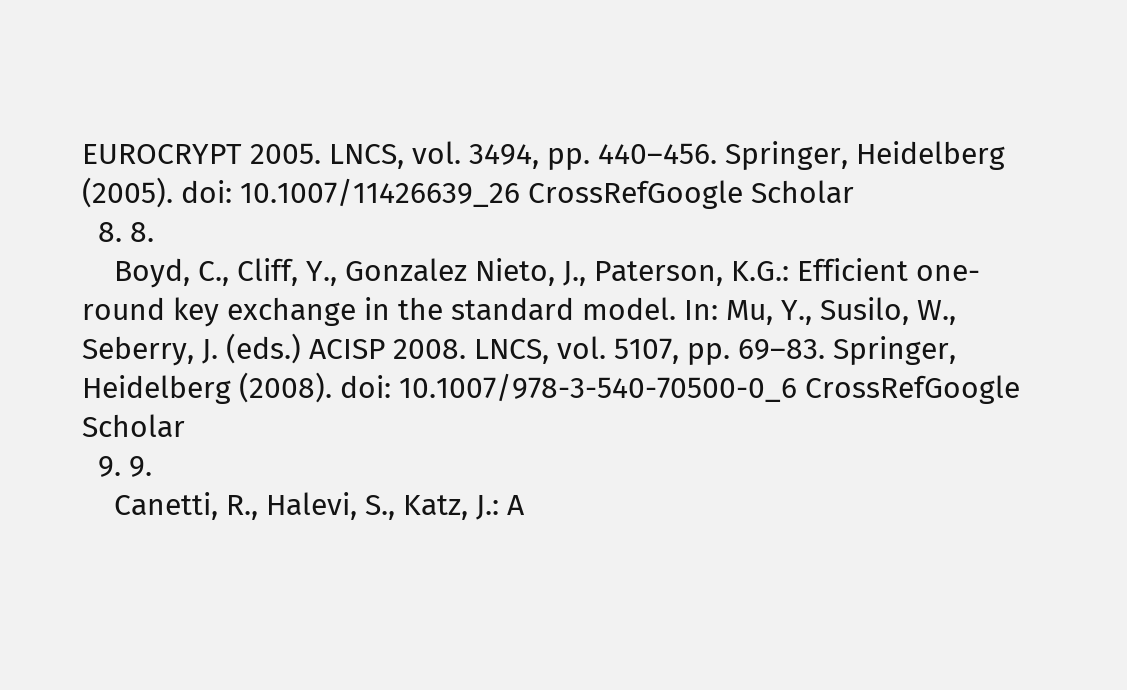EUROCRYPT 2005. LNCS, vol. 3494, pp. 440–456. Springer, Heidelberg (2005). doi: 10.1007/11426639_26 CrossRefGoogle Scholar
  8. 8.
    Boyd, C., Cliff, Y., Gonzalez Nieto, J., Paterson, K.G.: Efficient one-round key exchange in the standard model. In: Mu, Y., Susilo, W., Seberry, J. (eds.) ACISP 2008. LNCS, vol. 5107, pp. 69–83. Springer, Heidelberg (2008). doi: 10.1007/978-3-540-70500-0_6 CrossRefGoogle Scholar
  9. 9.
    Canetti, R., Halevi, S., Katz, J.: A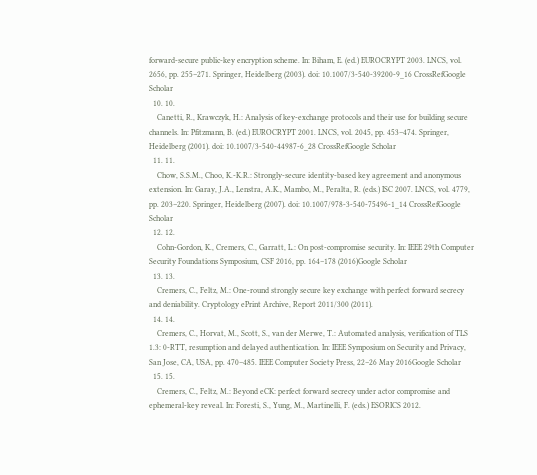forward-secure public-key encryption scheme. In: Biham, E. (ed.) EUROCRYPT 2003. LNCS, vol. 2656, pp. 255–271. Springer, Heidelberg (2003). doi: 10.1007/3-540-39200-9_16 CrossRefGoogle Scholar
  10. 10.
    Canetti, R., Krawczyk, H.: Analysis of key-exchange protocols and their use for building secure channels. In: Pfitzmann, B. (ed.) EUROCRYPT 2001. LNCS, vol. 2045, pp. 453–474. Springer, Heidelberg (2001). doi: 10.1007/3-540-44987-6_28 CrossRefGoogle Scholar
  11. 11.
    Chow, S.S.M., Choo, K.-K.R.: Strongly-secure identity-based key agreement and anonymous extension. In: Garay, J.A., Lenstra, A.K., Mambo, M., Peralta, R. (eds.) ISC 2007. LNCS, vol. 4779, pp. 203–220. Springer, Heidelberg (2007). doi: 10.1007/978-3-540-75496-1_14 CrossRefGoogle Scholar
  12. 12.
    Cohn-Gordon, K., Cremers, C., Garratt, L.: On post-compromise security. In: IEEE 29th Computer Security Foundations Symposium, CSF 2016, pp. 164–178 (2016)Google Scholar
  13. 13.
    Cremers, C., Feltz, M.: One-round strongly secure key exchange with perfect forward secrecy and deniability. Cryptology ePrint Archive, Report 2011/300 (2011).
  14. 14.
    Cremers, C., Horvat, M., Scott, S., van der Merwe, T.: Automated analysis, verification of TLS 1.3: 0-RTT, resumption and delayed authentication. In: IEEE Symposium on Security and Privacy, San Jose, CA, USA, pp. 470–485. IEEE Computer Society Press, 22–26 May 2016Google Scholar
  15. 15.
    Cremers, C., Feltz, M.: Beyond eCK: perfect forward secrecy under actor compromise and ephemeral-key reveal. In: Foresti, S., Yung, M., Martinelli, F. (eds.) ESORICS 2012.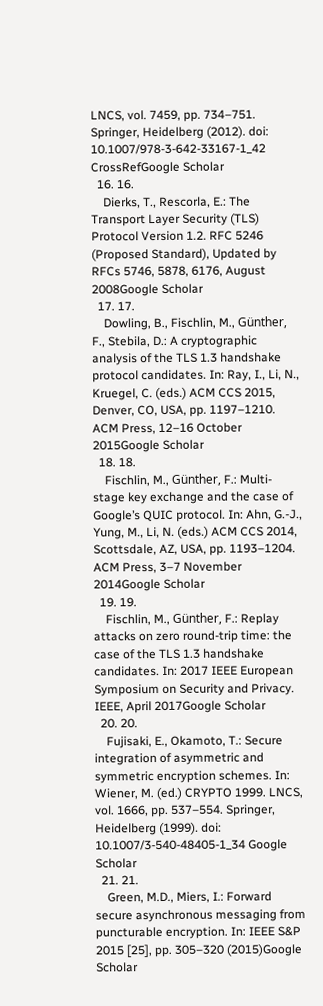LNCS, vol. 7459, pp. 734–751. Springer, Heidelberg (2012). doi: 10.1007/978-3-642-33167-1_42 CrossRefGoogle Scholar
  16. 16.
    Dierks, T., Rescorla, E.: The Transport Layer Security (TLS) Protocol Version 1.2. RFC 5246 (Proposed Standard), Updated by RFCs 5746, 5878, 6176, August 2008Google Scholar
  17. 17.
    Dowling, B., Fischlin, M., Günther, F., Stebila, D.: A cryptographic analysis of the TLS 1.3 handshake protocol candidates. In: Ray, I., Li, N., Kruegel, C. (eds.) ACM CCS 2015, Denver, CO, USA, pp. 1197–1210. ACM Press, 12–16 October 2015Google Scholar
  18. 18.
    Fischlin, M., Günther, F.: Multi-stage key exchange and the case of Google’s QUIC protocol. In: Ahn, G.-J., Yung, M., Li, N. (eds.) ACM CCS 2014, Scottsdale, AZ, USA, pp. 1193–1204. ACM Press, 3–7 November 2014Google Scholar
  19. 19.
    Fischlin, M., Günther, F.: Replay attacks on zero round-trip time: the case of the TLS 1.3 handshake candidates. In: 2017 IEEE European Symposium on Security and Privacy. IEEE, April 2017Google Scholar
  20. 20.
    Fujisaki, E., Okamoto, T.: Secure integration of asymmetric and symmetric encryption schemes. In: Wiener, M. (ed.) CRYPTO 1999. LNCS, vol. 1666, pp. 537–554. Springer, Heidelberg (1999). doi: 10.1007/3-540-48405-1_34 Google Scholar
  21. 21.
    Green, M.D., Miers, I.: Forward secure asynchronous messaging from puncturable encryption. In: IEEE S&P 2015 [25], pp. 305–320 (2015)Google Scholar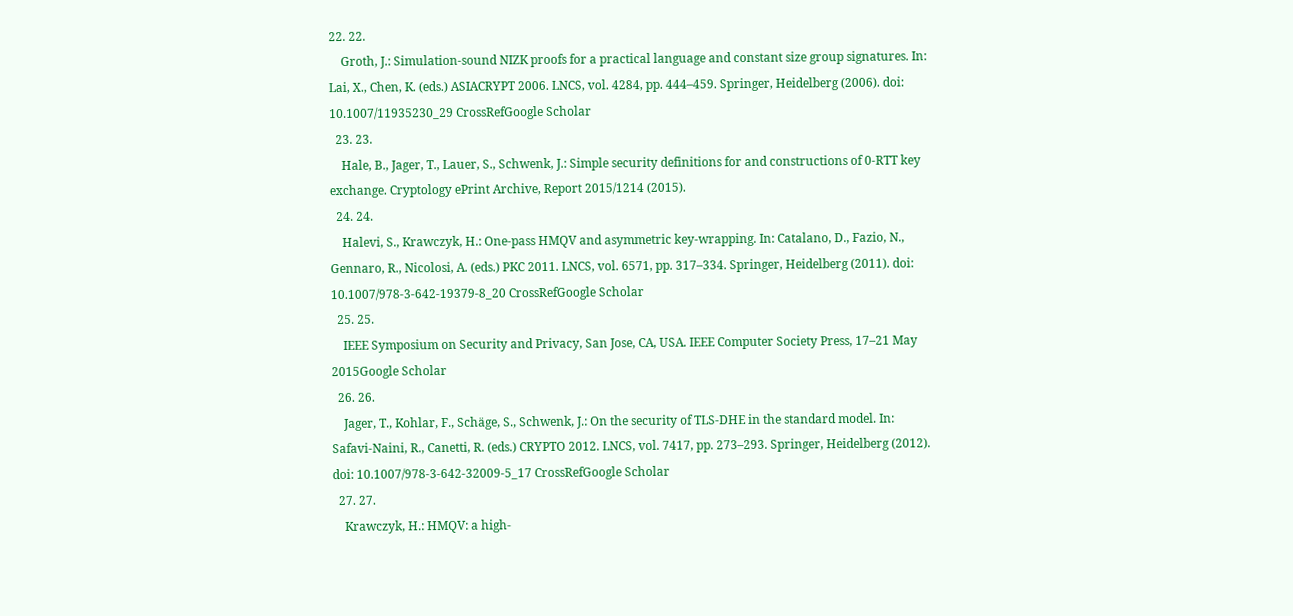22. 22.
    Groth, J.: Simulation-sound NIZK proofs for a practical language and constant size group signatures. In: Lai, X., Chen, K. (eds.) ASIACRYPT 2006. LNCS, vol. 4284, pp. 444–459. Springer, Heidelberg (2006). doi: 10.1007/11935230_29 CrossRefGoogle Scholar
  23. 23.
    Hale, B., Jager, T., Lauer, S., Schwenk, J.: Simple security definitions for and constructions of 0-RTT key exchange. Cryptology ePrint Archive, Report 2015/1214 (2015).
  24. 24.
    Halevi, S., Krawczyk, H.: One-pass HMQV and asymmetric key-wrapping. In: Catalano, D., Fazio, N., Gennaro, R., Nicolosi, A. (eds.) PKC 2011. LNCS, vol. 6571, pp. 317–334. Springer, Heidelberg (2011). doi: 10.1007/978-3-642-19379-8_20 CrossRefGoogle Scholar
  25. 25.
    IEEE Symposium on Security and Privacy, San Jose, CA, USA. IEEE Computer Society Press, 17–21 May 2015Google Scholar
  26. 26.
    Jager, T., Kohlar, F., Schäge, S., Schwenk, J.: On the security of TLS-DHE in the standard model. In: Safavi-Naini, R., Canetti, R. (eds.) CRYPTO 2012. LNCS, vol. 7417, pp. 273–293. Springer, Heidelberg (2012). doi: 10.1007/978-3-642-32009-5_17 CrossRefGoogle Scholar
  27. 27.
    Krawczyk, H.: HMQV: a high-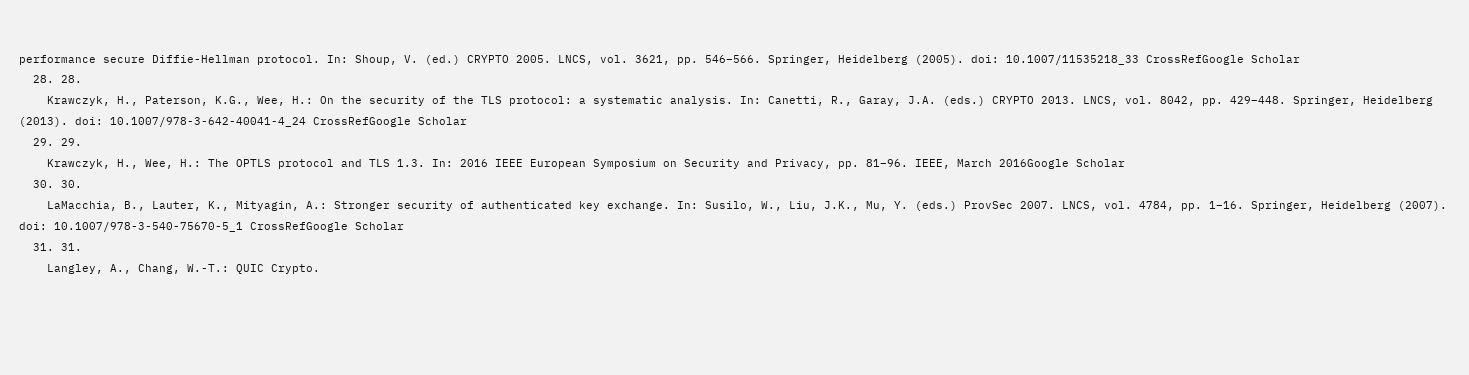performance secure Diffie-Hellman protocol. In: Shoup, V. (ed.) CRYPTO 2005. LNCS, vol. 3621, pp. 546–566. Springer, Heidelberg (2005). doi: 10.1007/11535218_33 CrossRefGoogle Scholar
  28. 28.
    Krawczyk, H., Paterson, K.G., Wee, H.: On the security of the TLS protocol: a systematic analysis. In: Canetti, R., Garay, J.A. (eds.) CRYPTO 2013. LNCS, vol. 8042, pp. 429–448. Springer, Heidelberg (2013). doi: 10.1007/978-3-642-40041-4_24 CrossRefGoogle Scholar
  29. 29.
    Krawczyk, H., Wee, H.: The OPTLS protocol and TLS 1.3. In: 2016 IEEE European Symposium on Security and Privacy, pp. 81–96. IEEE, March 2016Google Scholar
  30. 30.
    LaMacchia, B., Lauter, K., Mityagin, A.: Stronger security of authenticated key exchange. In: Susilo, W., Liu, J.K., Mu, Y. (eds.) ProvSec 2007. LNCS, vol. 4784, pp. 1–16. Springer, Heidelberg (2007). doi: 10.1007/978-3-540-75670-5_1 CrossRefGoogle Scholar
  31. 31.
    Langley, A., Chang, W.-T.: QUIC Crypto.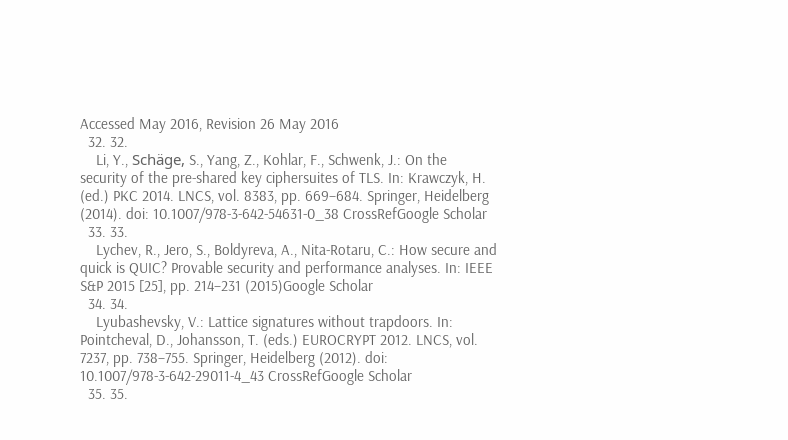Accessed May 2016, Revision 26 May 2016
  32. 32.
    Li, Y., Schäge, S., Yang, Z., Kohlar, F., Schwenk, J.: On the security of the pre-shared key ciphersuites of TLS. In: Krawczyk, H. (ed.) PKC 2014. LNCS, vol. 8383, pp. 669–684. Springer, Heidelberg (2014). doi: 10.1007/978-3-642-54631-0_38 CrossRefGoogle Scholar
  33. 33.
    Lychev, R., Jero, S., Boldyreva, A., Nita-Rotaru, C.: How secure and quick is QUIC? Provable security and performance analyses. In: IEEE S&P 2015 [25], pp. 214–231 (2015)Google Scholar
  34. 34.
    Lyubashevsky, V.: Lattice signatures without trapdoors. In: Pointcheval, D., Johansson, T. (eds.) EUROCRYPT 2012. LNCS, vol. 7237, pp. 738–755. Springer, Heidelberg (2012). doi: 10.1007/978-3-642-29011-4_43 CrossRefGoogle Scholar
  35. 35.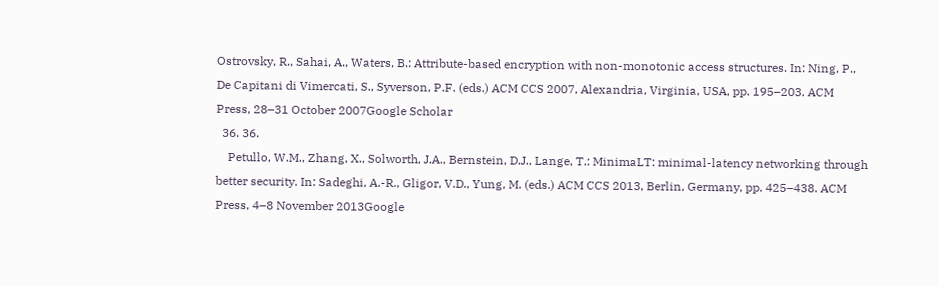Ostrovsky, R., Sahai, A., Waters, B.: Attribute-based encryption with non-monotonic access structures. In: Ning, P., De Capitani di Vimercati, S., Syverson, P.F. (eds.) ACM CCS 2007, Alexandria, Virginia, USA, pp. 195–203. ACM Press, 28–31 October 2007Google Scholar
  36. 36.
    Petullo, W.M., Zhang, X., Solworth, J.A., Bernstein, D.J., Lange, T.: MinimaLT: minimal-latency networking through better security. In: Sadeghi, A.-R., Gligor, V.D., Yung, M. (eds.) ACM CCS 2013, Berlin, Germany, pp. 425–438. ACM Press, 4–8 November 2013Google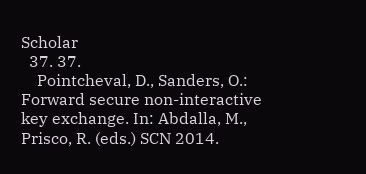Scholar
  37. 37.
    Pointcheval, D., Sanders, O.: Forward secure non-interactive key exchange. In: Abdalla, M., Prisco, R. (eds.) SCN 2014.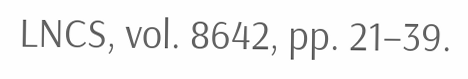LNCS, vol. 8642, pp. 21–39.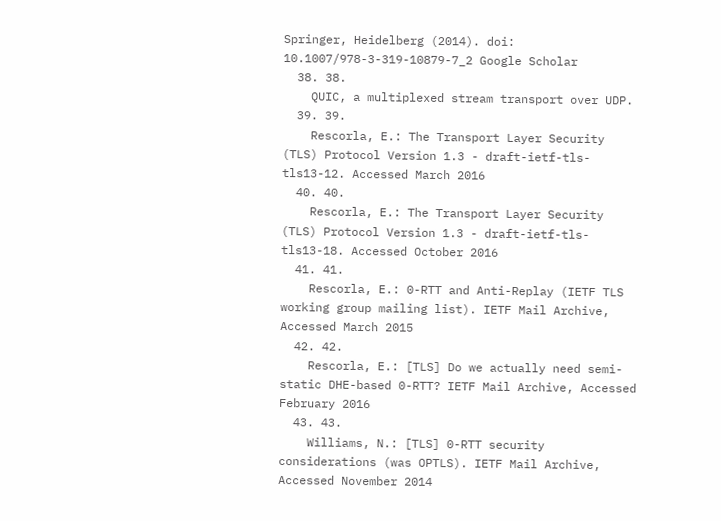Springer, Heidelberg (2014). doi: 10.1007/978-3-319-10879-7_2 Google Scholar
  38. 38.
    QUIC, a multiplexed stream transport over UDP.
  39. 39.
    Rescorla, E.: The Transport Layer Security (TLS) Protocol Version 1.3 - draft-ietf-tls-tls13-12. Accessed March 2016
  40. 40.
    Rescorla, E.: The Transport Layer Security (TLS) Protocol Version 1.3 - draft-ietf-tls-tls13-18. Accessed October 2016
  41. 41.
    Rescorla, E.: 0-RTT and Anti-Replay (IETF TLS working group mailing list). IETF Mail Archive, Accessed March 2015
  42. 42.
    Rescorla, E.: [TLS] Do we actually need semi-static DHE-based 0-RTT? IETF Mail Archive, Accessed February 2016
  43. 43.
    Williams, N.: [TLS] 0-RTT security considerations (was OPTLS). IETF Mail Archive, Accessed November 2014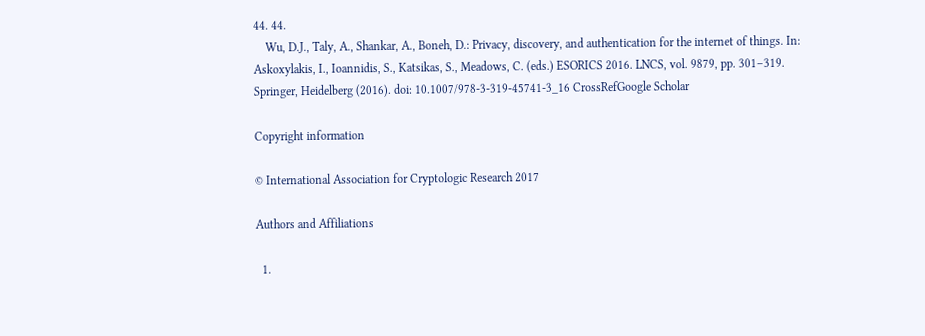44. 44.
    Wu, D.J., Taly, A., Shankar, A., Boneh, D.: Privacy, discovery, and authentication for the internet of things. In: Askoxylakis, I., Ioannidis, S., Katsikas, S., Meadows, C. (eds.) ESORICS 2016. LNCS, vol. 9879, pp. 301–319. Springer, Heidelberg (2016). doi: 10.1007/978-3-319-45741-3_16 CrossRefGoogle Scholar

Copyright information

© International Association for Cryptologic Research 2017

Authors and Affiliations

  1.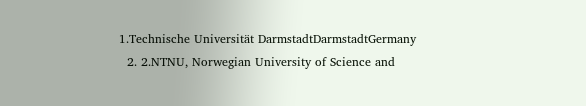1.Technische Universität DarmstadtDarmstadtGermany
  2. 2.NTNU, Norwegian University of Science and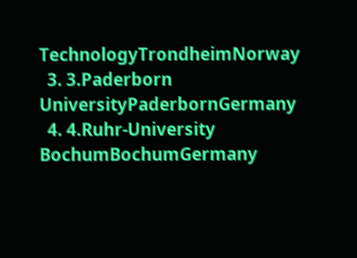TechnologyTrondheimNorway
  3. 3.Paderborn UniversityPaderbornGermany
  4. 4.Ruhr-University BochumBochumGermany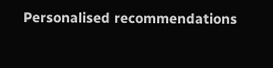Personalised recommendations